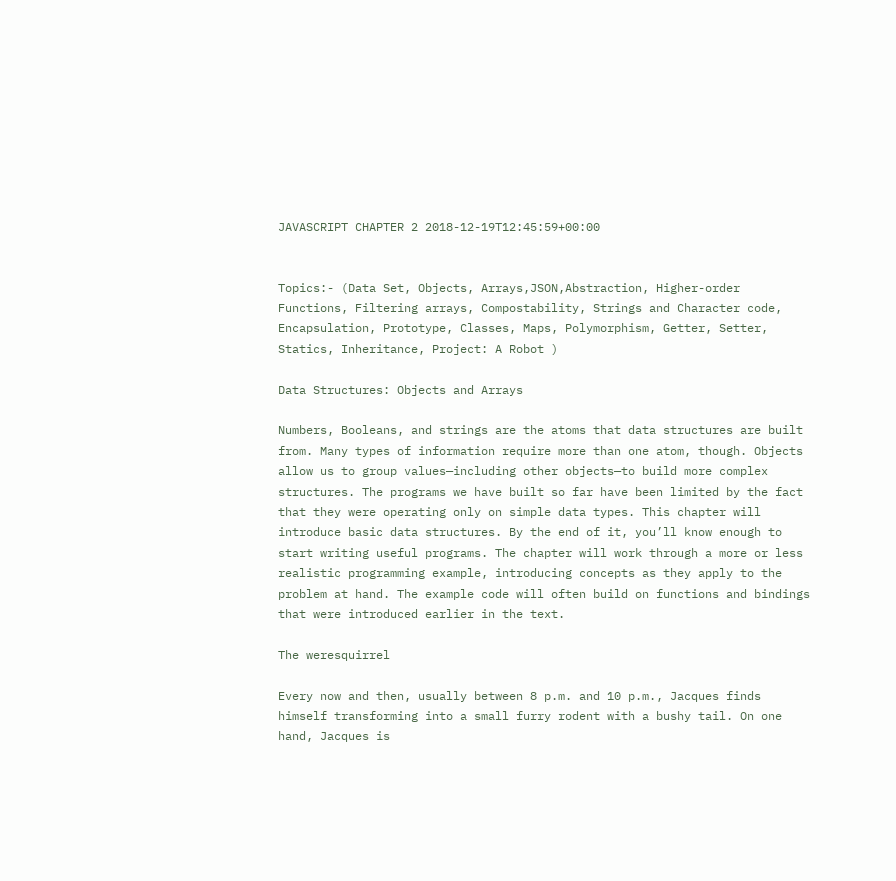JAVASCRIPT CHAPTER 2 2018-12-19T12:45:59+00:00


Topics:- (Data Set, Objects, Arrays,JSON,Abstraction, Higher-order Functions, Filtering arrays, Compostability, Strings and Character code, Encapsulation, Prototype, Classes, Maps, Polymorphism, Getter, Setter, Statics, Inheritance, Project: A Robot )

Data Structures: Objects and Arrays

Numbers, Booleans, and strings are the atoms that data structures are built from. Many types of information require more than one atom, though. Objects allow us to group values—including other objects—to build more complex structures. The programs we have built so far have been limited by the fact that they were operating only on simple data types. This chapter will introduce basic data structures. By the end of it, you’ll know enough to start writing useful programs. The chapter will work through a more or less realistic programming example, introducing concepts as they apply to the problem at hand. The example code will often build on functions and bindings that were introduced earlier in the text.

The weresquirrel

Every now and then, usually between 8 p.m. and 10 p.m., Jacques finds himself transforming into a small furry rodent with a bushy tail. On one hand, Jacques is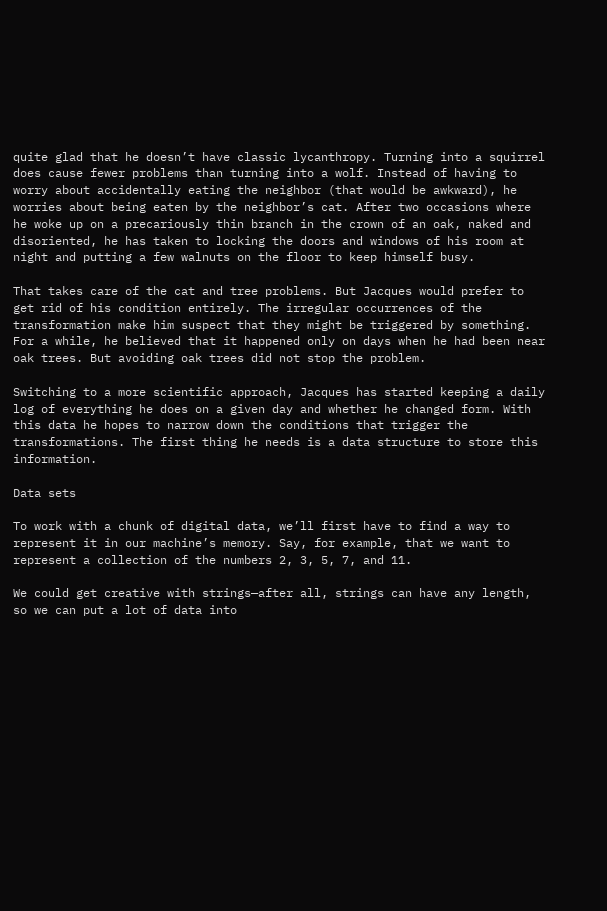quite glad that he doesn’t have classic lycanthropy. Turning into a squirrel does cause fewer problems than turning into a wolf. Instead of having to worry about accidentally eating the neighbor (that would be awkward), he worries about being eaten by the neighbor’s cat. After two occasions where he woke up on a precariously thin branch in the crown of an oak, naked and disoriented, he has taken to locking the doors and windows of his room at night and putting a few walnuts on the floor to keep himself busy.

That takes care of the cat and tree problems. But Jacques would prefer to get rid of his condition entirely. The irregular occurrences of the transformation make him suspect that they might be triggered by something. For a while, he believed that it happened only on days when he had been near oak trees. But avoiding oak trees did not stop the problem.

Switching to a more scientific approach, Jacques has started keeping a daily log of everything he does on a given day and whether he changed form. With this data he hopes to narrow down the conditions that trigger the transformations. The first thing he needs is a data structure to store this information.

Data sets

To work with a chunk of digital data, we’ll first have to find a way to represent it in our machine’s memory. Say, for example, that we want to represent a collection of the numbers 2, 3, 5, 7, and 11.

We could get creative with strings—after all, strings can have any length, so we can put a lot of data into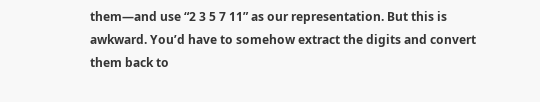them—and use “2 3 5 7 11” as our representation. But this is awkward. You’d have to somehow extract the digits and convert them back to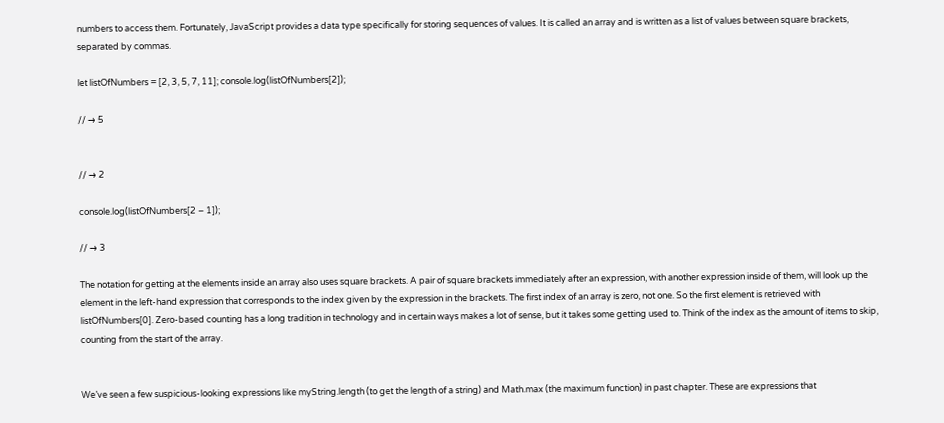numbers to access them. Fortunately, JavaScript provides a data type specifically for storing sequences of values. It is called an array and is written as a list of values between square brackets, separated by commas.

let listOfNumbers = [2, 3, 5, 7, 11]; console.log(listOfNumbers[2]);

// → 5


// → 2

console.log(listOfNumbers[2 – 1]);

// → 3

The notation for getting at the elements inside an array also uses square brackets. A pair of square brackets immediately after an expression, with another expression inside of them, will look up the element in the left-hand expression that corresponds to the index given by the expression in the brackets. The first index of an array is zero, not one. So the first element is retrieved with listOfNumbers[0]. Zero-based counting has a long tradition in technology and in certain ways makes a lot of sense, but it takes some getting used to. Think of the index as the amount of items to skip, counting from the start of the array.


We’ve seen a few suspicious-looking expressions like myString.length (to get the length of a string) and Math.max (the maximum function) in past chapter. These are expressions that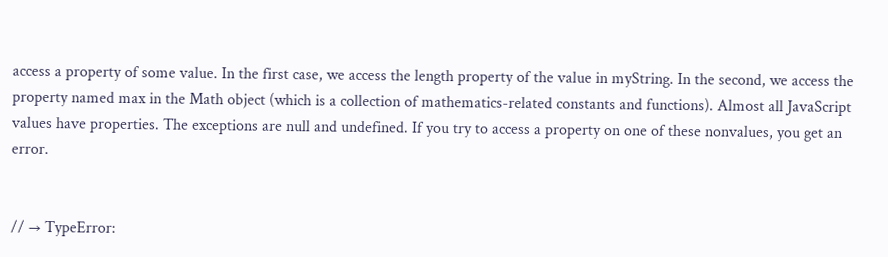access a property of some value. In the first case, we access the length property of the value in myString. In the second, we access the property named max in the Math object (which is a collection of mathematics-related constants and functions). Almost all JavaScript values have properties. The exceptions are null and undefined. If you try to access a property on one of these nonvalues, you get an error.


// → TypeError: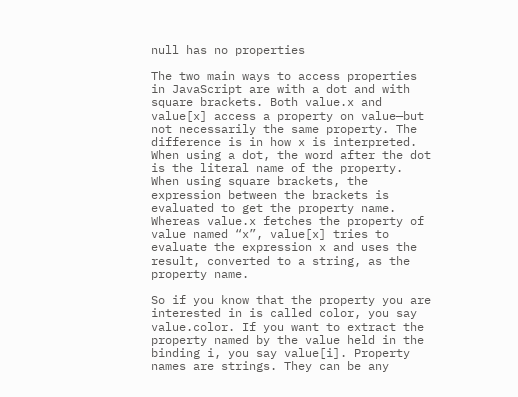null has no properties

The two main ways to access properties in JavaScript are with a dot and with square brackets. Both value.x and value[x] access a property on value—but not necessarily the same property. The difference is in how x is interpreted. When using a dot, the word after the dot is the literal name of the property. When using square brackets, the expression between the brackets is evaluated to get the property name. Whereas value.x fetches the property of value named “x”, value[x] tries to evaluate the expression x and uses the result, converted to a string, as the property name.

So if you know that the property you are interested in is called color, you say value.color. If you want to extract the property named by the value held in the binding i, you say value[i]. Property names are strings. They can be any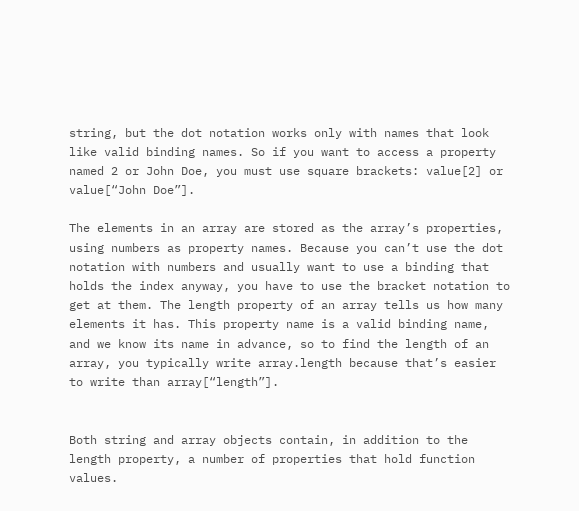string, but the dot notation works only with names that look like valid binding names. So if you want to access a property named 2 or John Doe, you must use square brackets: value[2] or value[“John Doe”].

The elements in an array are stored as the array’s properties, using numbers as property names. Because you can’t use the dot notation with numbers and usually want to use a binding that holds the index anyway, you have to use the bracket notation to get at them. The length property of an array tells us how many elements it has. This property name is a valid binding name, and we know its name in advance, so to find the length of an array, you typically write array.length because that’s easier to write than array[“length”].


Both string and array objects contain, in addition to the length property, a number of properties that hold function values.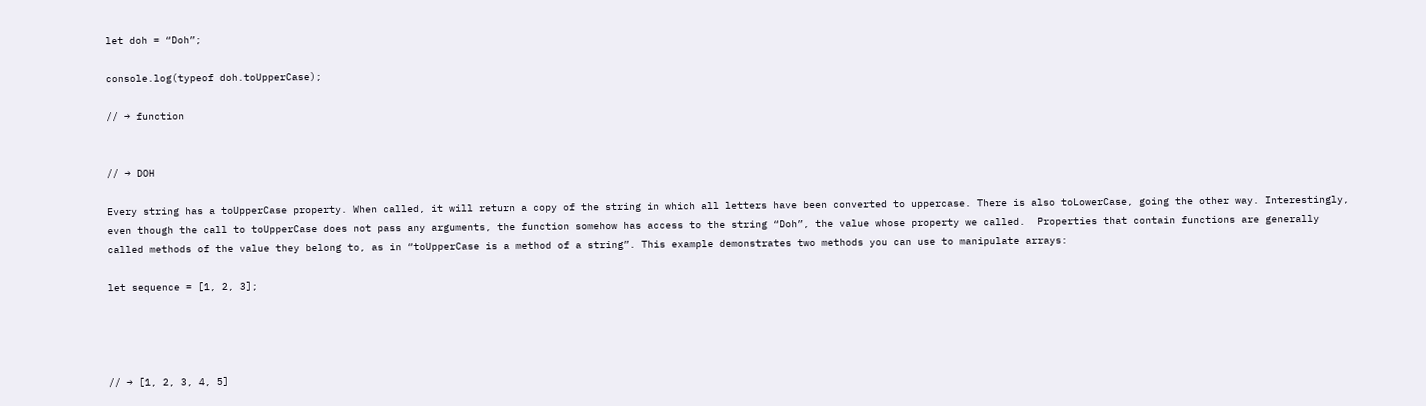let doh = “Doh”;

console.log(typeof doh.toUpperCase);

// → function


// → DOH

Every string has a toUpperCase property. When called, it will return a copy of the string in which all letters have been converted to uppercase. There is also toLowerCase, going the other way. Interestingly, even though the call to toUpperCase does not pass any arguments, the function somehow has access to the string “Doh”, the value whose property we called.  Properties that contain functions are generally called methods of the value they belong to, as in “toUpperCase is a method of a string”. This example demonstrates two methods you can use to manipulate arrays:

let sequence = [1, 2, 3];




// → [1, 2, 3, 4, 5]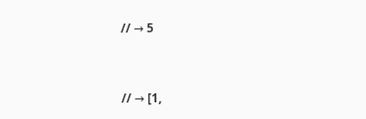// → 5


// → [1,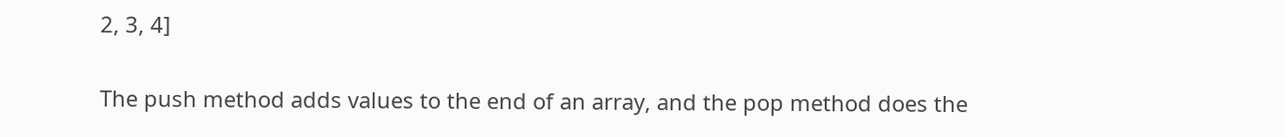2, 3, 4]

The push method adds values to the end of an array, and the pop method does the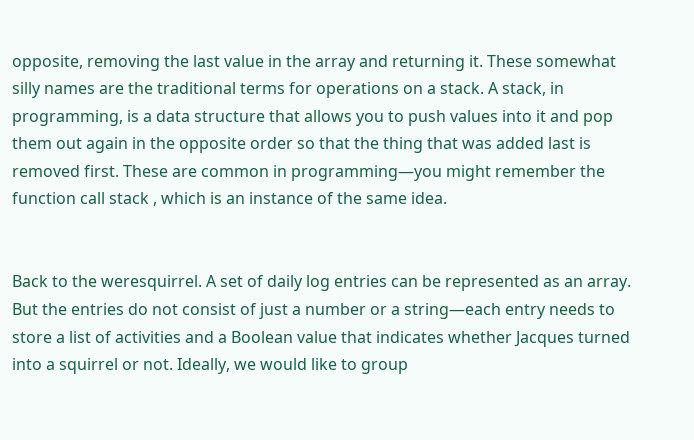opposite, removing the last value in the array and returning it. These somewhat silly names are the traditional terms for operations on a stack. A stack, in programming, is a data structure that allows you to push values into it and pop them out again in the opposite order so that the thing that was added last is removed first. These are common in programming—you might remember the function call stack , which is an instance of the same idea.


Back to the weresquirrel. A set of daily log entries can be represented as an array. But the entries do not consist of just a number or a string—each entry needs to store a list of activities and a Boolean value that indicates whether Jacques turned into a squirrel or not. Ideally, we would like to group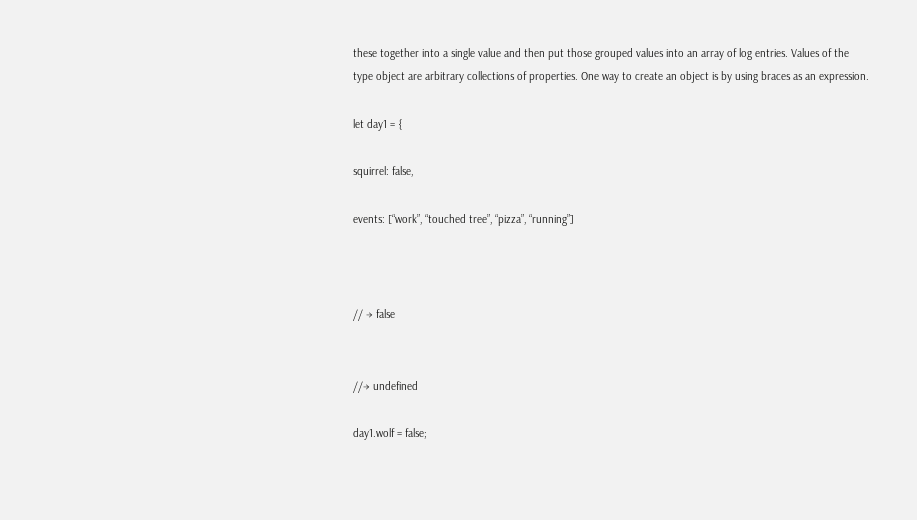these together into a single value and then put those grouped values into an array of log entries. Values of the type object are arbitrary collections of properties. One way to create an object is by using braces as an expression.

let day1 = {

squirrel: false,

events: [“work”, “touched tree”, “pizza”, “running”]



// → false


//→ undefined

day1.wolf = false;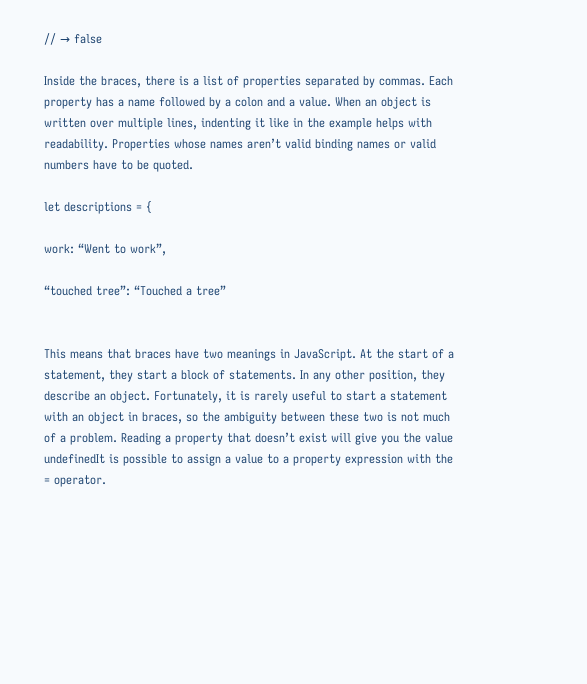// → false

Inside the braces, there is a list of properties separated by commas. Each property has a name followed by a colon and a value. When an object is written over multiple lines, indenting it like in the example helps with readability. Properties whose names aren’t valid binding names or valid numbers have to be quoted.

let descriptions = {

work: “Went to work”,

“touched tree”: “Touched a tree”


This means that braces have two meanings in JavaScript. At the start of a statement, they start a block of statements. In any other position, they describe an object. Fortunately, it is rarely useful to start a statement with an object in braces, so the ambiguity between these two is not much of a problem. Reading a property that doesn’t exist will give you the value undefinedIt is possible to assign a value to a property expression with the = operator.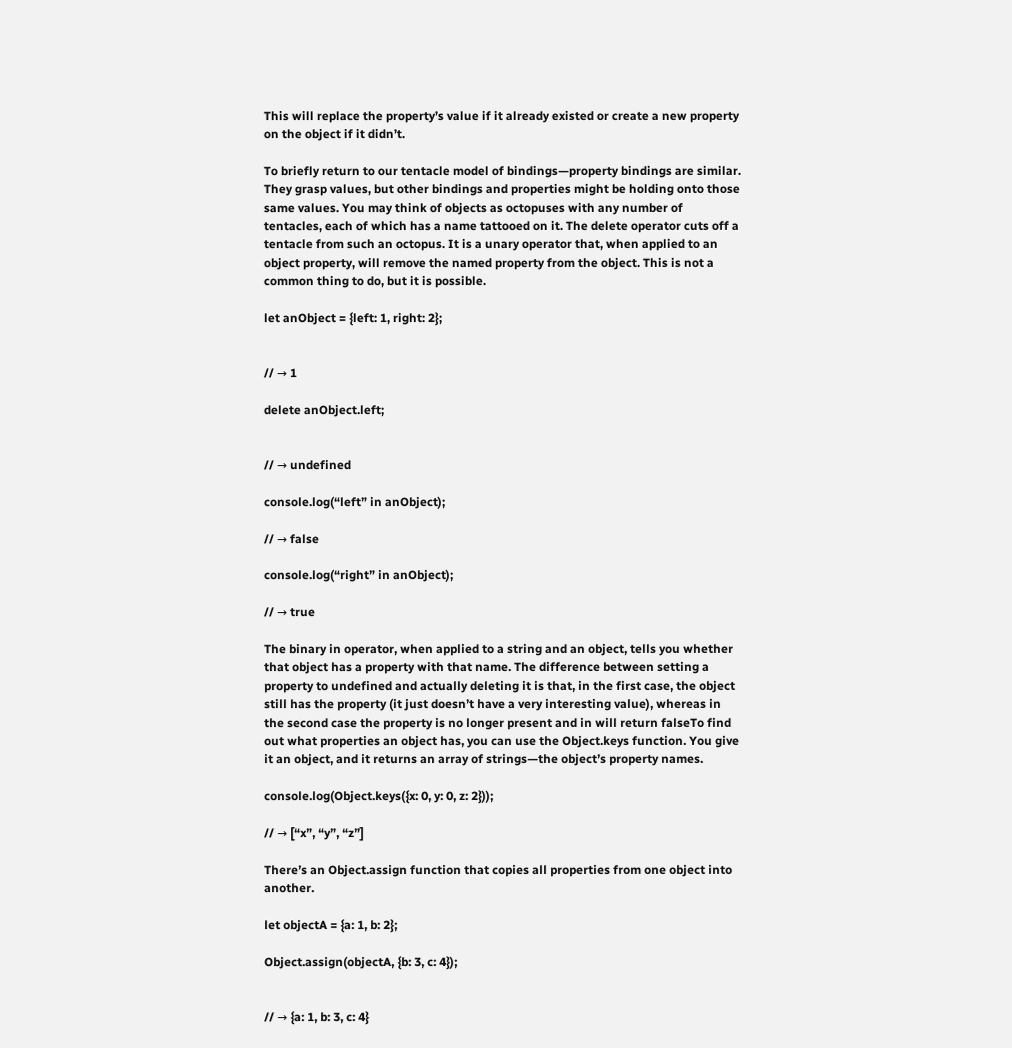This will replace the property’s value if it already existed or create a new property on the object if it didn’t.

To briefly return to our tentacle model of bindings—property bindings are similar. They grasp values, but other bindings and properties might be holding onto those same values. You may think of objects as octopuses with any number of tentacles, each of which has a name tattooed on it. The delete operator cuts off a tentacle from such an octopus. It is a unary operator that, when applied to an object property, will remove the named property from the object. This is not a common thing to do, but it is possible.

let anObject = {left: 1, right: 2};


// → 1

delete anObject.left;


// → undefined

console.log(“left” in anObject);

// → false

console.log(“right” in anObject);

// → true

The binary in operator, when applied to a string and an object, tells you whether that object has a property with that name. The difference between setting a property to undefined and actually deleting it is that, in the first case, the object still has the property (it just doesn’t have a very interesting value), whereas in the second case the property is no longer present and in will return falseTo find out what properties an object has, you can use the Object.keys function. You give it an object, and it returns an array of strings—the object’s property names.

console.log(Object.keys({x: 0, y: 0, z: 2}));

// → [“x”, “y”, “z”]

There’s an Object.assign function that copies all properties from one object into another.

let objectA = {a: 1, b: 2};

Object.assign(objectA, {b: 3, c: 4});


// → {a: 1, b: 3, c: 4}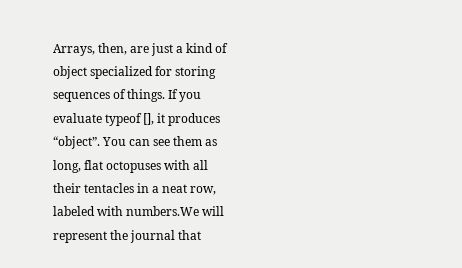Arrays, then, are just a kind of object specialized for storing sequences of things. If you evaluate typeof [], it produces “object”. You can see them as long, flat octopuses with all their tentacles in a neat row, labeled with numbers.We will represent the journal that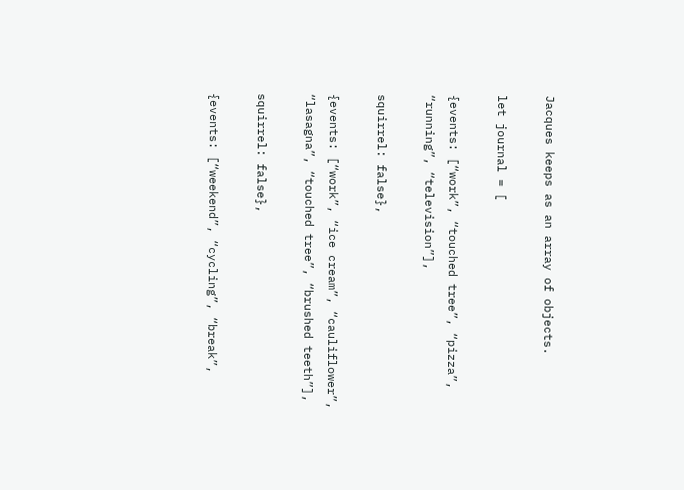Jacques keeps as an array of objects.

let journal = [

{events: [“work”, “touched tree”, “pizza”, “running”, “television”],

squirrel: false},

{events: [“work”, “ice cream”, “cauliflower”, “lasagna”, “touched tree”, “brushed teeth”],

squirrel: false},

{events: [“weekend”, “cycling”, “break”,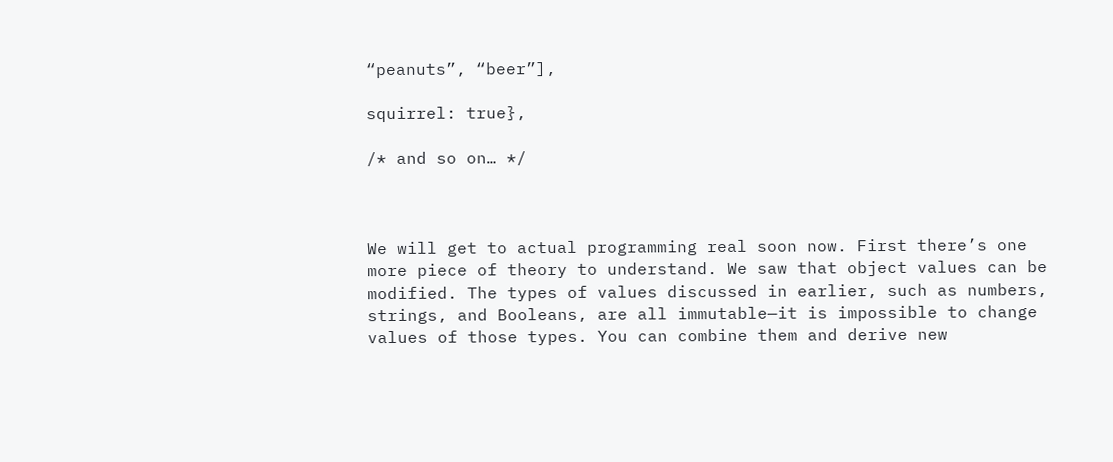“peanuts”, “beer”],

squirrel: true},

/* and so on… */



We will get to actual programming real soon now. First there’s one more piece of theory to understand. We saw that object values can be modified. The types of values discussed in earlier, such as numbers, strings, and Booleans, are all immutable—it is impossible to change values of those types. You can combine them and derive new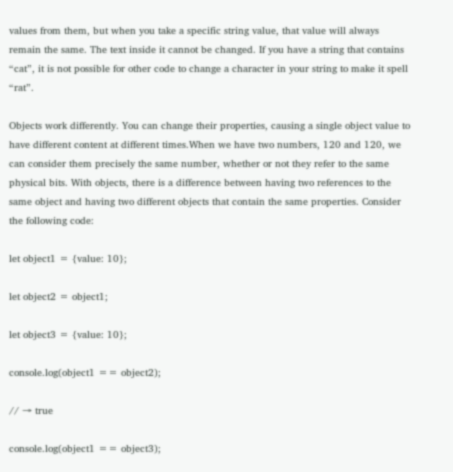values from them, but when you take a specific string value, that value will always remain the same. The text inside it cannot be changed. If you have a string that contains “cat”, it is not possible for other code to change a character in your string to make it spell “rat”.

Objects work differently. You can change their properties, causing a single object value to have different content at different times.When we have two numbers, 120 and 120, we can consider them precisely the same number, whether or not they refer to the same physical bits. With objects, there is a difference between having two references to the same object and having two different objects that contain the same properties. Consider the following code:

let object1 = {value: 10};

let object2 = object1;

let object3 = {value: 10};

console.log(object1 == object2);

// → true

console.log(object1 == object3);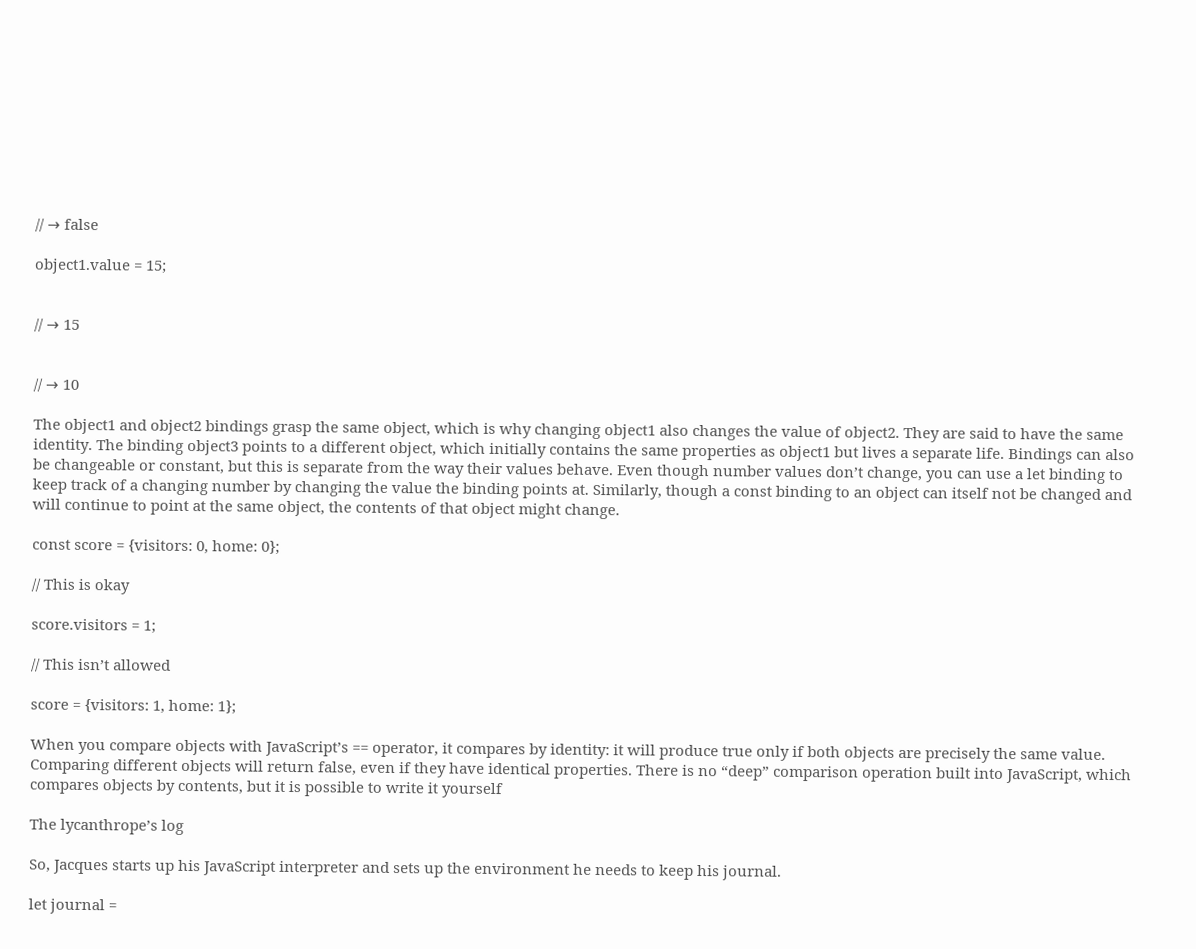// → false

object1.value = 15;


// → 15


// → 10

The object1 and object2 bindings grasp the same object, which is why changing object1 also changes the value of object2. They are said to have the same identity. The binding object3 points to a different object, which initially contains the same properties as object1 but lives a separate life. Bindings can also be changeable or constant, but this is separate from the way their values behave. Even though number values don’t change, you can use a let binding to keep track of a changing number by changing the value the binding points at. Similarly, though a const binding to an object can itself not be changed and will continue to point at the same object, the contents of that object might change.

const score = {visitors: 0, home: 0};

// This is okay

score.visitors = 1;

// This isn’t allowed

score = {visitors: 1, home: 1};

When you compare objects with JavaScript’s == operator, it compares by identity: it will produce true only if both objects are precisely the same value. Comparing different objects will return false, even if they have identical properties. There is no “deep” comparison operation built into JavaScript, which compares objects by contents, but it is possible to write it yourself

The lycanthrope’s log

So, Jacques starts up his JavaScript interpreter and sets up the environment he needs to keep his journal.

let journal =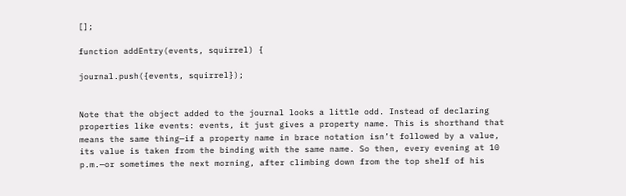[];

function addEntry(events, squirrel) {

journal.push({events, squirrel});


Note that the object added to the journal looks a little odd. Instead of declaring properties like events: events, it just gives a property name. This is shorthand that means the same thing—if a property name in brace notation isn’t followed by a value, its value is taken from the binding with the same name. So then, every evening at 10 p.m.—or sometimes the next morning, after climbing down from the top shelf of his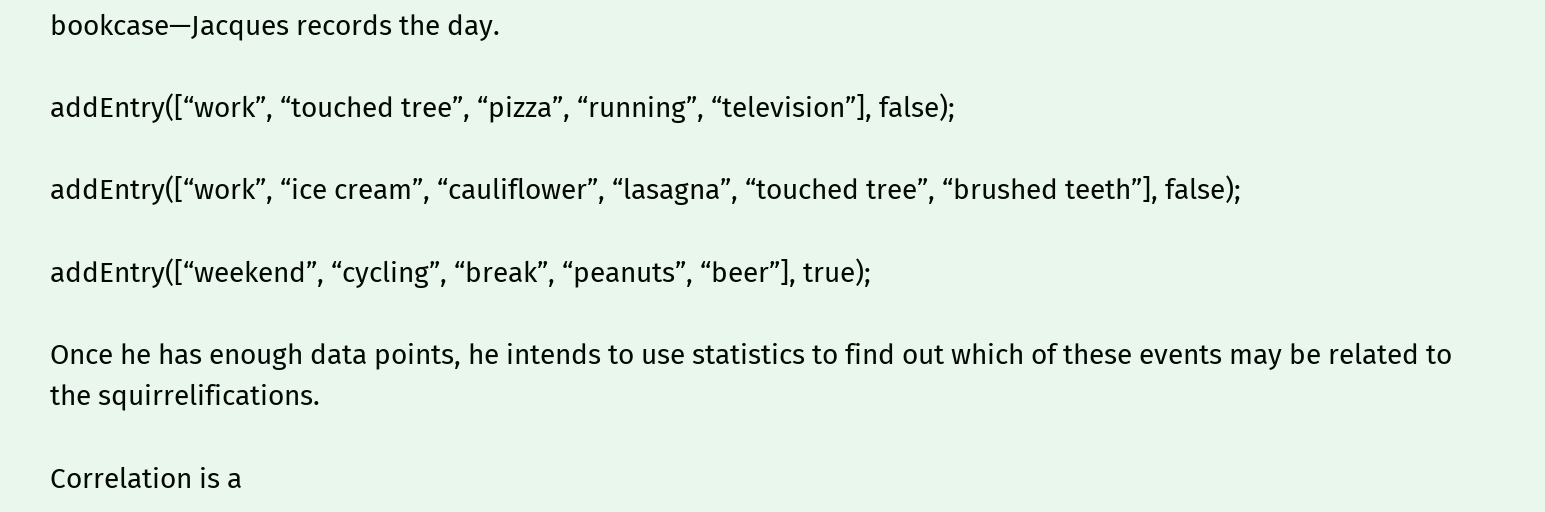bookcase—Jacques records the day.

addEntry([“work”, “touched tree”, “pizza”, “running”, “television”], false);

addEntry([“work”, “ice cream”, “cauliflower”, “lasagna”, “touched tree”, “brushed teeth”], false);

addEntry([“weekend”, “cycling”, “break”, “peanuts”, “beer”], true);

Once he has enough data points, he intends to use statistics to find out which of these events may be related to the squirrelifications.

Correlation is a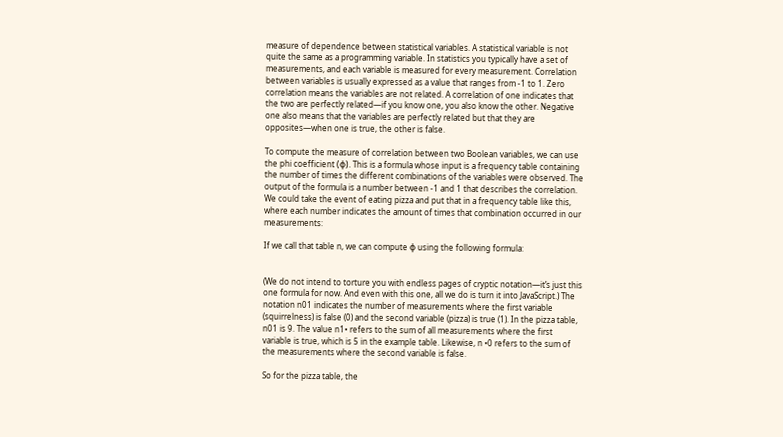measure of dependence between statistical variables. A statistical variable is not quite the same as a programming variable. In statistics you typically have a set of measurements, and each variable is measured for every measurement. Correlation between variables is usually expressed as a value that ranges from -1 to 1. Zero correlation means the variables are not related. A correlation of one indicates that the two are perfectly related—if you know one, you also know the other. Negative one also means that the variables are perfectly related but that they are opposites—when one is true, the other is false.

To compute the measure of correlation between two Boolean variables, we can use the phi coefficient (φ). This is a formula whose input is a frequency table containing the number of times the different combinations of the variables were observed. The output of the formula is a number between -1 and 1 that describes the correlation. We could take the event of eating pizza and put that in a frequency table like this, where each number indicates the amount of times that combination occurred in our measurements:

If we call that table n, we can compute φ using the following formula:


(We do not intend to torture you with endless pages of cryptic notation—it’s just this one formula for now. And even with this one, all we do is turn it into JavaScript.) The notation n01 indicates the number of measurements where the first variable (squirrelness) is false (0) and the second variable (pizza) is true (1). In the pizza table, n01 is 9. The value n1• refers to the sum of all measurements where the first variable is true, which is 5 in the example table. Likewise, n •0 refers to the sum of the measurements where the second variable is false.

So for the pizza table, the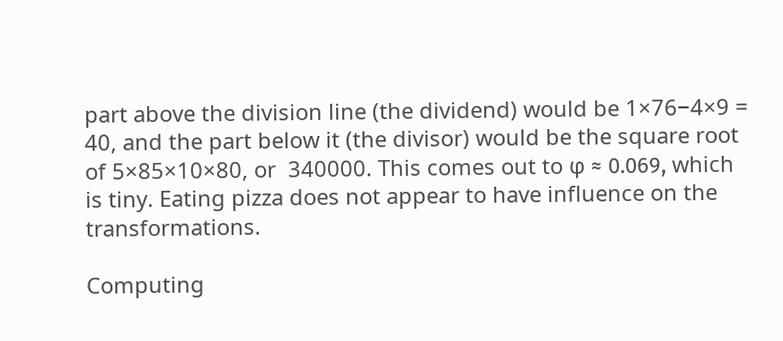part above the division line (the dividend) would be 1×76−4×9 = 40, and the part below it (the divisor) would be the square root of 5×85×10×80, or  340000. This comes out to φ ≈ 0.069, which is tiny. Eating pizza does not appear to have influence on the transformations.

Computing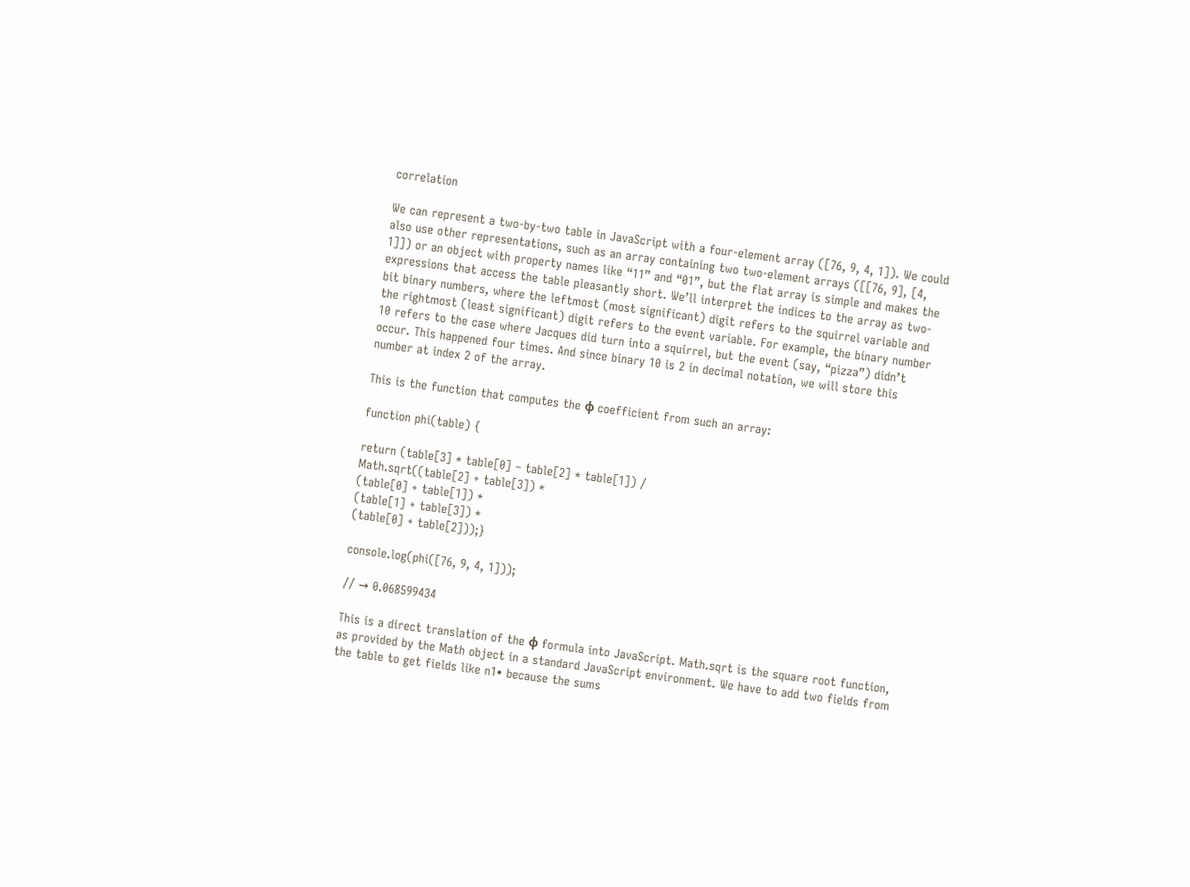correlation

We can represent a two-by-two table in JavaScript with a four-element array ([76, 9, 4, 1]). We could also use other representations, such as an array containing two two-element arrays ([[76, 9], [4, 1]]) or an object with property names like “11” and “01”, but the flat array is simple and makes the expressions that access the table pleasantly short. We’ll interpret the indices to the array as two-bit binary numbers, where the leftmost (most significant) digit refers to the squirrel variable and the rightmost (least significant) digit refers to the event variable. For example, the binary number 10 refers to the case where Jacques did turn into a squirrel, but the event (say, “pizza”) didn’t occur. This happened four times. And since binary 10 is 2 in decimal notation, we will store this number at index 2 of the array.

This is the function that computes the φ coefficient from such an array:

function phi(table) {

return (table[3] * table[0] – table[2] * table[1]) /
Math.sqrt((table[2] + table[3]) *
(table[0] + table[1]) *
(table[1] + table[3]) *
(table[0] + table[2]));}

console.log(phi([76, 9, 4, 1]));

// → 0.068599434

This is a direct translation of the φ formula into JavaScript. Math.sqrt is the square root function, as provided by the Math object in a standard JavaScript environment. We have to add two fields from the table to get fields like n1• because the sums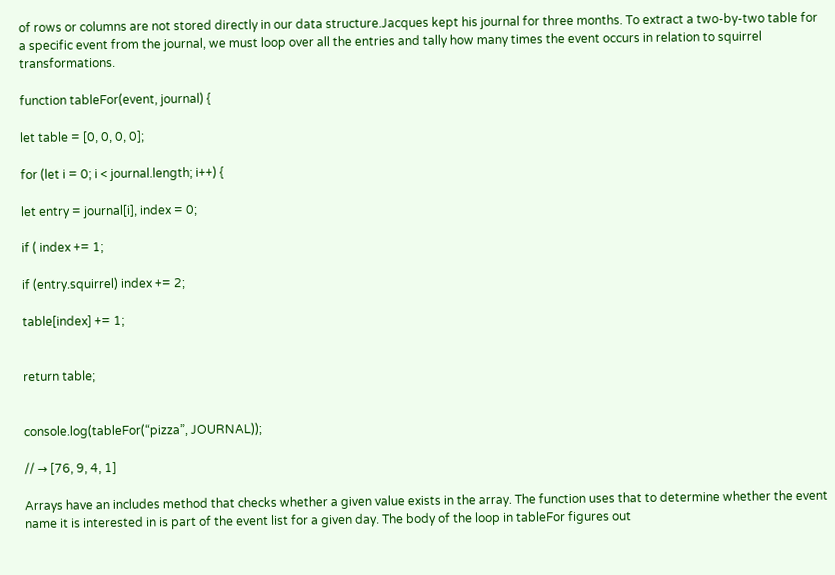of rows or columns are not stored directly in our data structure.Jacques kept his journal for three months. To extract a two-by-two table for a specific event from the journal, we must loop over all the entries and tally how many times the event occurs in relation to squirrel transformations.

function tableFor(event, journal) {

let table = [0, 0, 0, 0];

for (let i = 0; i < journal.length; i++) {

let entry = journal[i], index = 0;

if ( index += 1;

if (entry.squirrel) index += 2;

table[index] += 1;


return table;


console.log(tableFor(“pizza”, JOURNAL));

// → [76, 9, 4, 1]

Arrays have an includes method that checks whether a given value exists in the array. The function uses that to determine whether the event name it is interested in is part of the event list for a given day. The body of the loop in tableFor figures out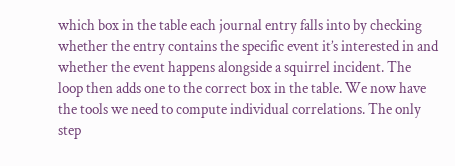which box in the table each journal entry falls into by checking whether the entry contains the specific event it’s interested in and whether the event happens alongside a squirrel incident. The loop then adds one to the correct box in the table. We now have the tools we need to compute individual correlations. The only step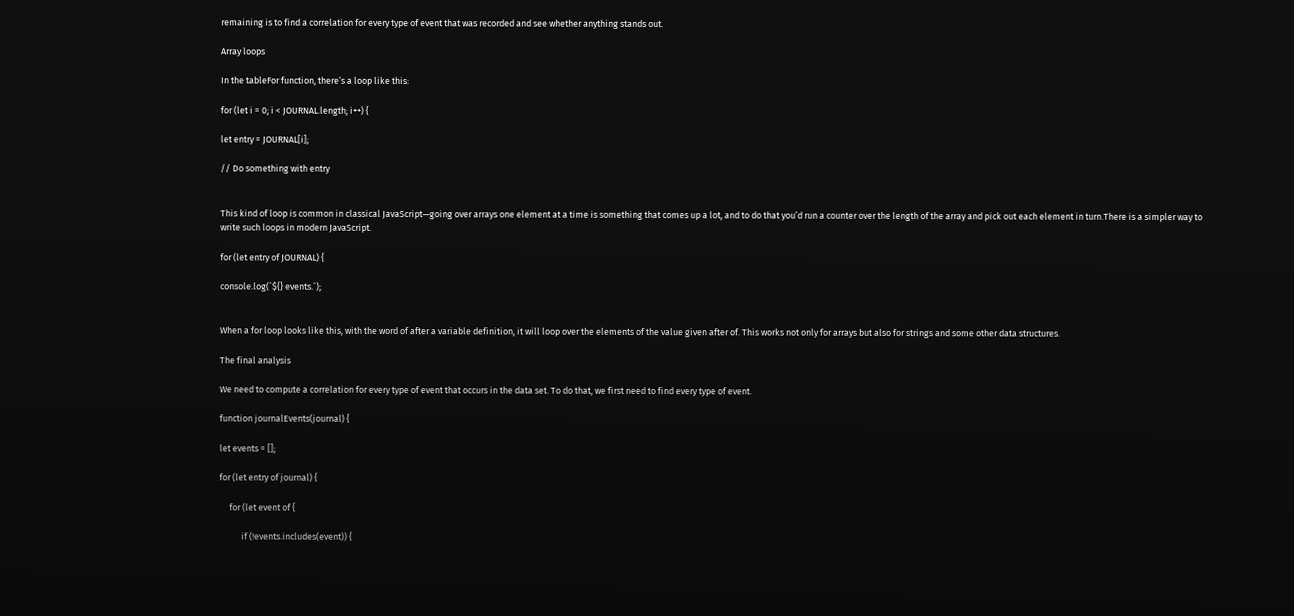remaining is to find a correlation for every type of event that was recorded and see whether anything stands out.

Array loops

In the tableFor function, there’s a loop like this:

for (let i = 0; i < JOURNAL.length; i++) {

let entry = JOURNAL[i];

// Do something with entry


This kind of loop is common in classical JavaScript—going over arrays one element at a time is something that comes up a lot, and to do that you’d run a counter over the length of the array and pick out each element in turn.There is a simpler way to write such loops in modern JavaScript.

for (let entry of JOURNAL) {

console.log(`${} events.`);


When a for loop looks like this, with the word of after a variable definition, it will loop over the elements of the value given after of. This works not only for arrays but also for strings and some other data structures.

The final analysis

We need to compute a correlation for every type of event that occurs in the data set. To do that, we first need to find every type of event.

function journalEvents(journal) {

let events = [];

for (let entry of journal) {

     for (let event of {

           if (!events.includes(event)) {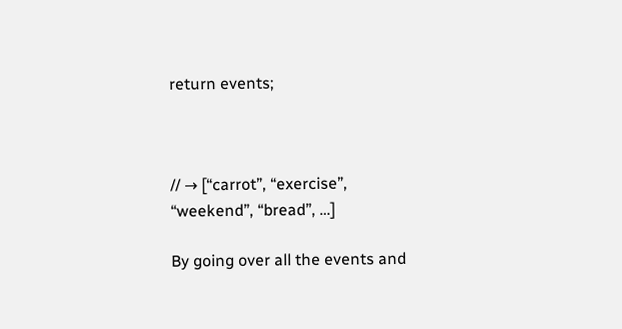return events;



// → [“carrot”, “exercise”, “weekend”, “bread”, …]

By going over all the events and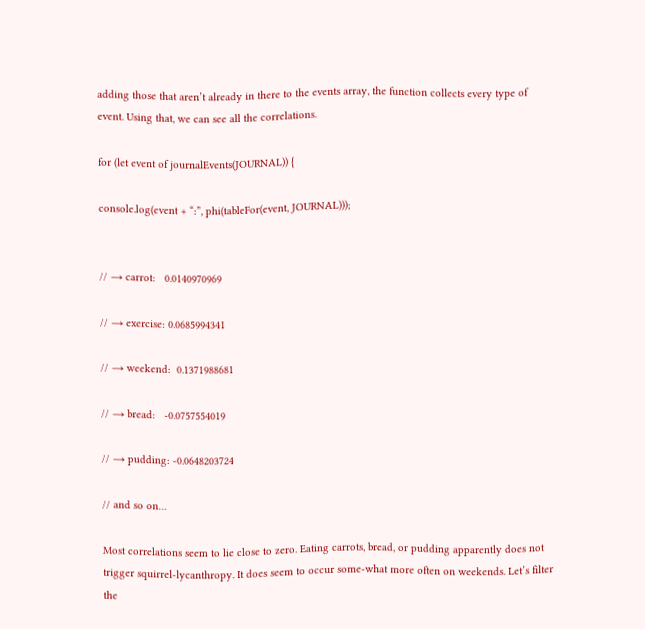adding those that aren’t already in there to the events array, the function collects every type of event. Using that, we can see all the correlations.

for (let event of journalEvents(JOURNAL)) {

console.log(event + “:”, phi(tableFor(event, JOURNAL)));


// → carrot:   0.0140970969

// → exercise: 0.0685994341

// → weekend:  0.1371988681

// → bread:   -0.0757554019

// → pudding: -0.0648203724

// and so on…

Most correlations seem to lie close to zero. Eating carrots, bread, or pudding apparently does not trigger squirrel-lycanthropy. It does seem to occur some-what more often on weekends. Let’s filter the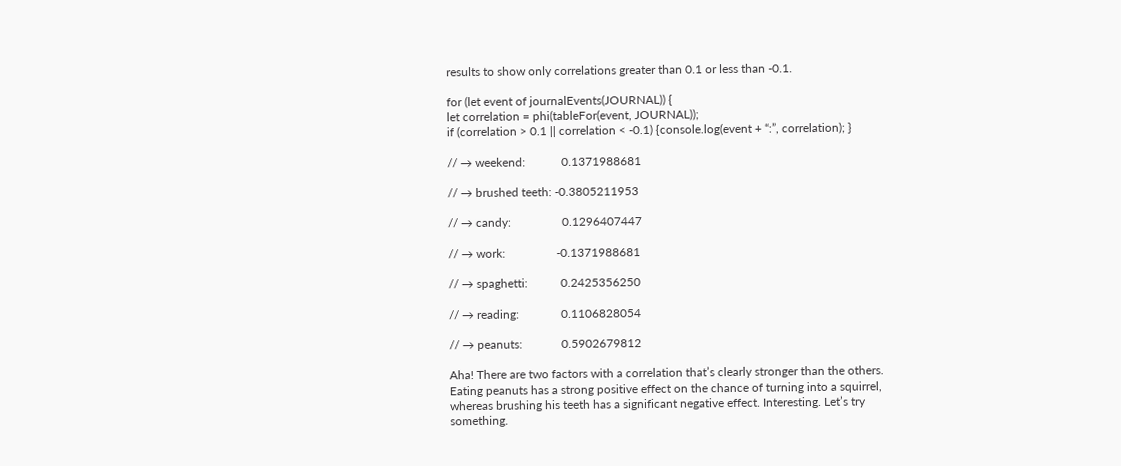results to show only correlations greater than 0.1 or less than -0.1.

for (let event of journalEvents(JOURNAL)) {
let correlation = phi(tableFor(event, JOURNAL));
if (correlation > 0.1 || correlation < -0.1) {console.log(event + “:”, correlation); }

// → weekend:            0.1371988681

// → brushed teeth: -0.3805211953

// → candy:                 0.1296407447

// → work:                 -0.1371988681

// → spaghetti:           0.2425356250

// → reading:              0.1106828054

// → peanuts:             0.5902679812

Aha! There are two factors with a correlation that’s clearly stronger than the others. Eating peanuts has a strong positive effect on the chance of turning into a squirrel, whereas brushing his teeth has a significant negative effect. Interesting. Let’s try something.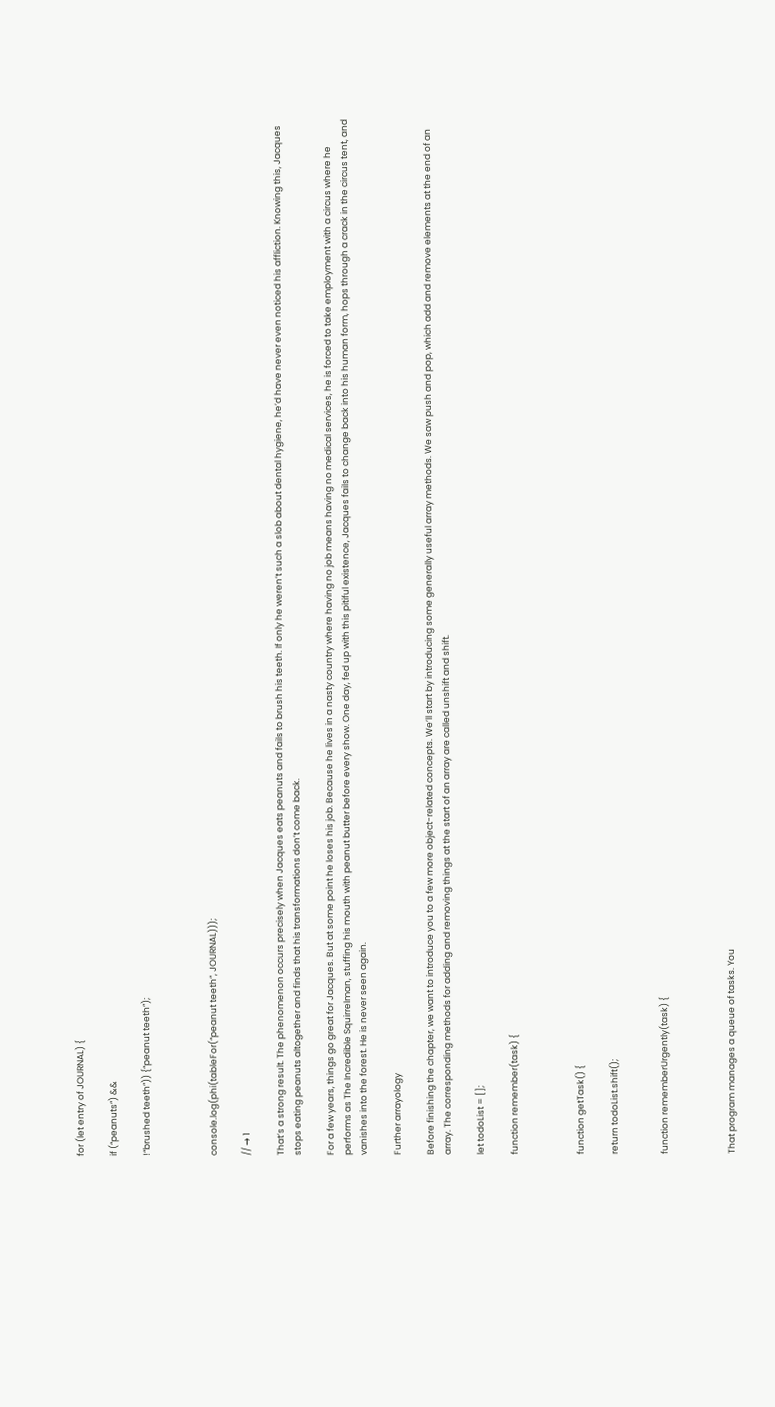for (let entry of JOURNAL) {

if (“peanuts”) &&

!“brushed teeth”)) {“peanut teeth”);



console.log(phi(tableFor(“peanut teeth”, JOURNAL)));

// → 1

That’s a strong result. The phenomenon occurs precisely when Jacques eats peanuts and fails to brush his teeth. If only he weren’t such a slob about dental hygiene, he’d have never even noticed his affliction. Knowing this, Jacques stops eating peanuts altogether and finds that his transformations don’t come back.

For a few years, things go great for Jacques. But at some point he loses his job. Because he lives in a nasty country where having no job means having no medical services, he is forced to take employment with a circus where he performs as The Incredible Squirrelman, stuffing his mouth with peanut butter before every show. One day, fed up with this pitiful existence, Jacques fails to change back into his human form, hops through a crack in the circus tent, and vanishes into the forest. He is never seen again.

Further arrayology

Before finishing the chapter, we want to introduce you to a few more object-related concepts. We’ll start by introducing some generally useful array methods. We saw push and pop, which add and remove elements at the end of an array. The corresponding methods for adding and removing things at the start of an array are called unshift and shift.

let todoList = [];

function remember(task) {



function getTask() {

return todoList.shift();


function rememberUrgently(task) {



That program manages a queue of tasks. You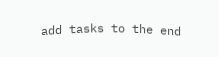add tasks to the end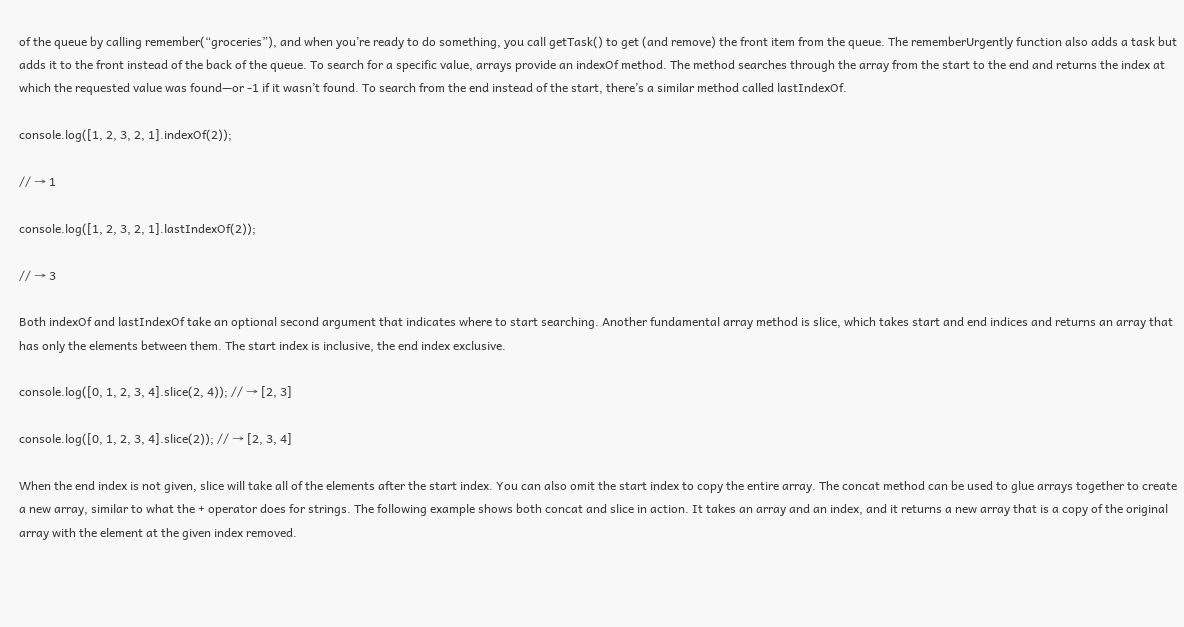of the queue by calling remember(“groceries”), and when you’re ready to do something, you call getTask() to get (and remove) the front item from the queue. The rememberUrgently function also adds a task but adds it to the front instead of the back of the queue. To search for a specific value, arrays provide an indexOf method. The method searches through the array from the start to the end and returns the index at which the requested value was found—or -1 if it wasn’t found. To search from the end instead of the start, there’s a similar method called lastIndexOf.

console.log([1, 2, 3, 2, 1].indexOf(2));

// → 1

console.log([1, 2, 3, 2, 1].lastIndexOf(2));

// → 3

Both indexOf and lastIndexOf take an optional second argument that indicates where to start searching. Another fundamental array method is slice, which takes start and end indices and returns an array that has only the elements between them. The start index is inclusive, the end index exclusive.

console.log([0, 1, 2, 3, 4].slice(2, 4)); // → [2, 3]

console.log([0, 1, 2, 3, 4].slice(2)); // → [2, 3, 4]

When the end index is not given, slice will take all of the elements after the start index. You can also omit the start index to copy the entire array. The concat method can be used to glue arrays together to create a new array, similar to what the + operator does for strings. The following example shows both concat and slice in action. It takes an array and an index, and it returns a new array that is a copy of the original array with the element at the given index removed.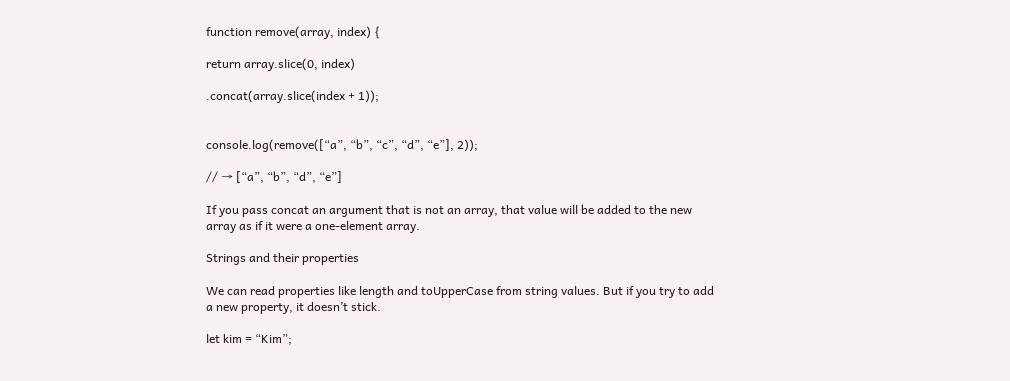function remove(array, index) {

return array.slice(0, index)

.concat(array.slice(index + 1));


console.log(remove([“a”, “b”, “c”, “d”, “e”], 2));

// → [“a”, “b”, “d”, “e”]

If you pass concat an argument that is not an array, that value will be added to the new array as if it were a one-element array.

Strings and their properties

We can read properties like length and toUpperCase from string values. But if you try to add a new property, it doesn’t stick.

let kim = “Kim”;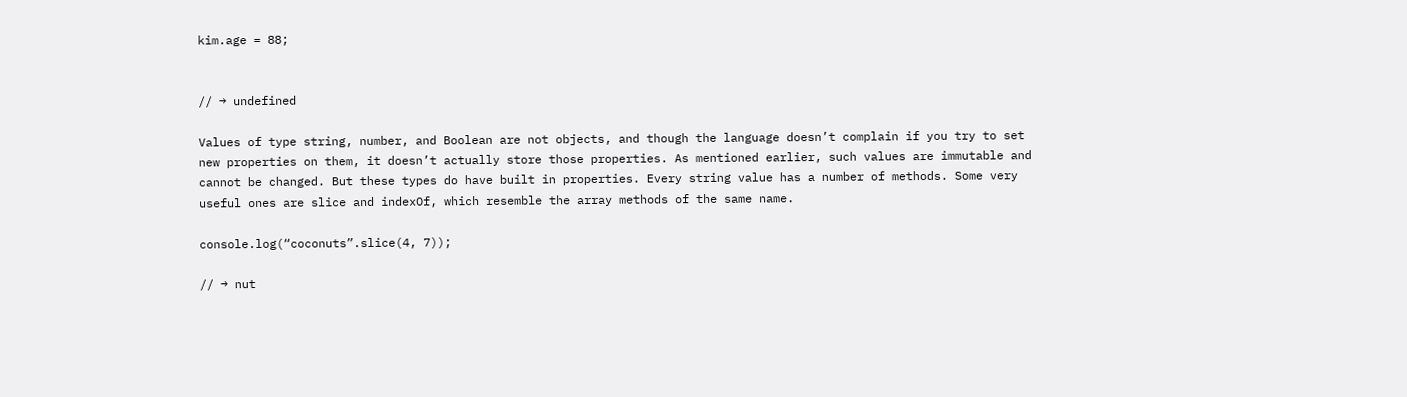kim.age = 88;


// → undefined

Values of type string, number, and Boolean are not objects, and though the language doesn’t complain if you try to set new properties on them, it doesn’t actually store those properties. As mentioned earlier, such values are immutable and cannot be changed. But these types do have built in properties. Every string value has a number of methods. Some very useful ones are slice and indexOf, which resemble the array methods of the same name.

console.log(“coconuts”.slice(4, 7));

// → nut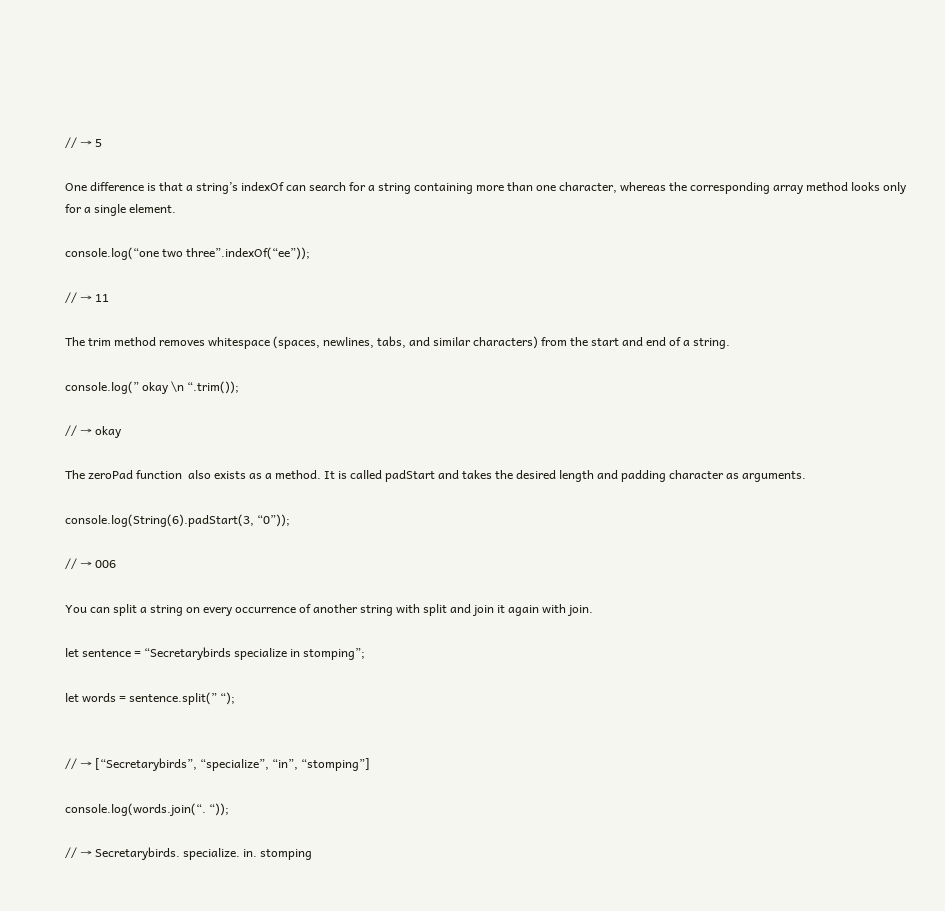// → 5

One difference is that a string’s indexOf can search for a string containing more than one character, whereas the corresponding array method looks only for a single element.

console.log(“one two three”.indexOf(“ee”));

// → 11

The trim method removes whitespace (spaces, newlines, tabs, and similar characters) from the start and end of a string.

console.log(” okay \n “.trim());

// → okay

The zeroPad function  also exists as a method. It is called padStart and takes the desired length and padding character as arguments.

console.log(String(6).padStart(3, “0”));

// → 006

You can split a string on every occurrence of another string with split and join it again with join.

let sentence = “Secretarybirds specialize in stomping”;

let words = sentence.split(” “);


// → [“Secretarybirds”, “specialize”, “in”, “stomping”]

console.log(words.join(“. “));

// → Secretarybirds. specialize. in. stomping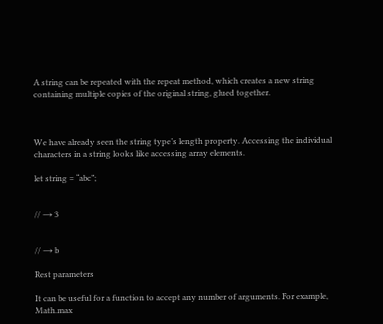A string can be repeated with the repeat method, which creates a new string containing multiple copies of the original string, glued together.



We have already seen the string type’s length property. Accessing the individual characters in a string looks like accessing array elements.

let string = “abc”;


// → 3


// → b

Rest parameters

It can be useful for a function to accept any number of arguments. For example, Math.max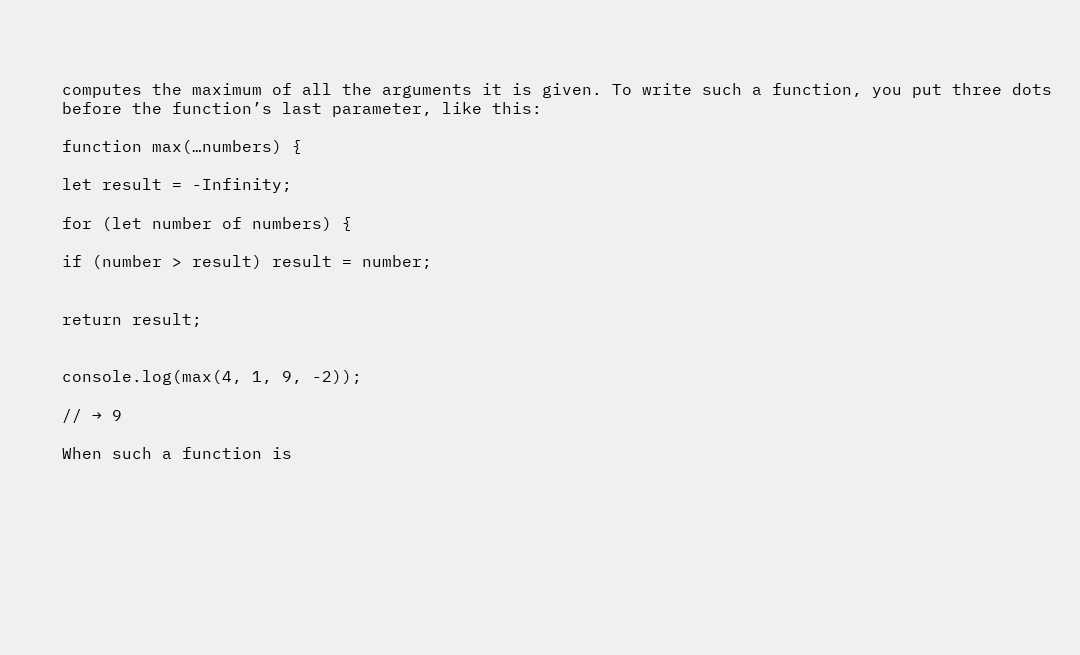computes the maximum of all the arguments it is given. To write such a function, you put three dots before the function’s last parameter, like this:

function max(…numbers) {

let result = -Infinity;

for (let number of numbers) {

if (number > result) result = number;


return result;


console.log(max(4, 1, 9, -2));

// → 9

When such a function is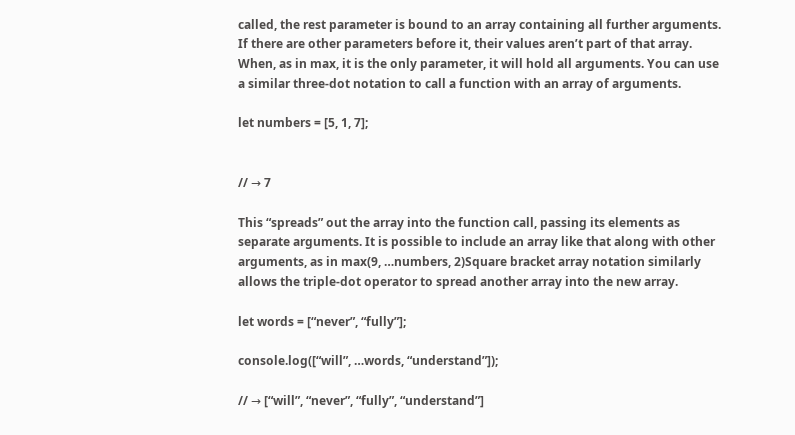called, the rest parameter is bound to an array containing all further arguments. If there are other parameters before it, their values aren’t part of that array. When, as in max, it is the only parameter, it will hold all arguments. You can use a similar three-dot notation to call a function with an array of arguments.

let numbers = [5, 1, 7];


// → 7

This “spreads” out the array into the function call, passing its elements as separate arguments. It is possible to include an array like that along with other arguments, as in max(9, …numbers, 2)Square bracket array notation similarly allows the triple-dot operator to spread another array into the new array.

let words = [“never”, “fully”];

console.log([“will”, …words, “understand”]);

// → [“will”, “never”, “fully”, “understand”]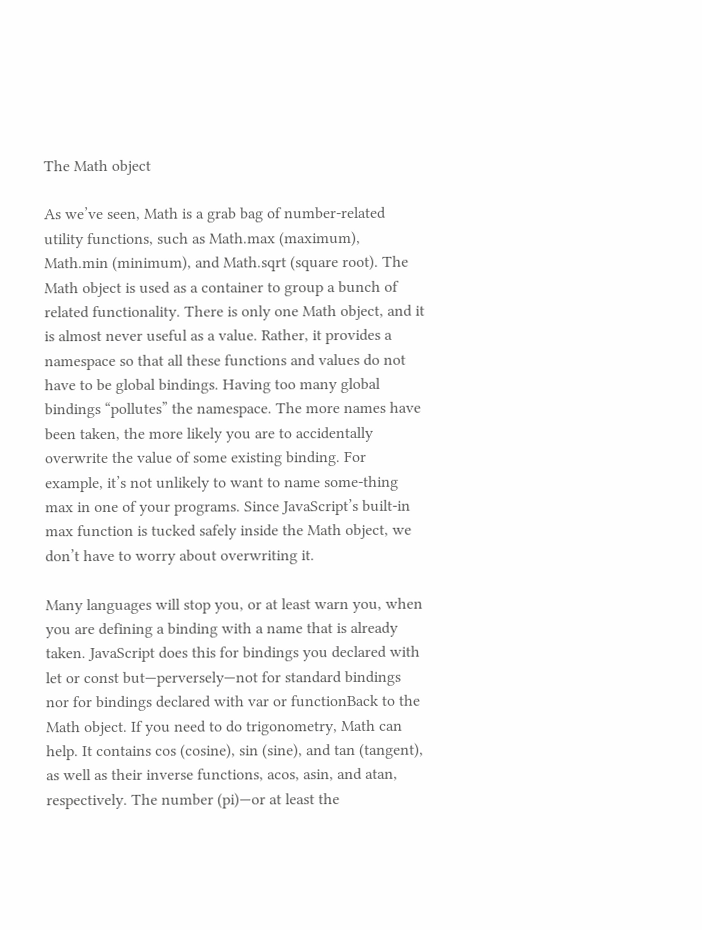The Math object

As we’ve seen, Math is a grab bag of number-related utility functions, such as Math.max (maximum), Math.min (minimum), and Math.sqrt (square root). The Math object is used as a container to group a bunch of related functionality. There is only one Math object, and it is almost never useful as a value. Rather, it provides a namespace so that all these functions and values do not have to be global bindings. Having too many global bindings “pollutes” the namespace. The more names have been taken, the more likely you are to accidentally overwrite the value of some existing binding. For example, it’s not unlikely to want to name some-thing max in one of your programs. Since JavaScript’s built-in max function is tucked safely inside the Math object, we don’t have to worry about overwriting it.

Many languages will stop you, or at least warn you, when you are defining a binding with a name that is already taken. JavaScript does this for bindings you declared with let or const but—perversely—not for standard bindings nor for bindings declared with var or functionBack to the Math object. If you need to do trigonometry, Math can help. It contains cos (cosine), sin (sine), and tan (tangent), as well as their inverse functions, acos, asin, and atan, respectively. The number (pi)—or at least the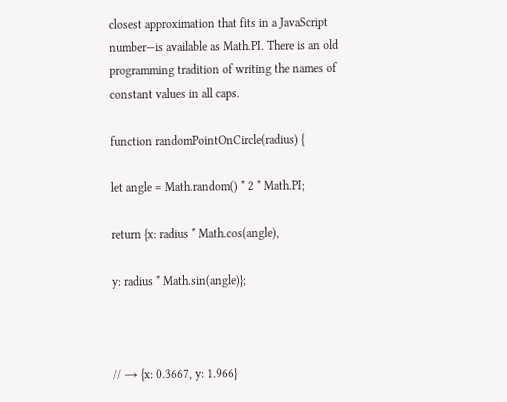closest approximation that fits in a JavaScript number—is available as Math.PI. There is an old programming tradition of writing the names of constant values in all caps.

function randomPointOnCircle(radius) {

let angle = Math.random() * 2 * Math.PI;

return {x: radius * Math.cos(angle),

y: radius * Math.sin(angle)};



// → {x: 0.3667, y: 1.966}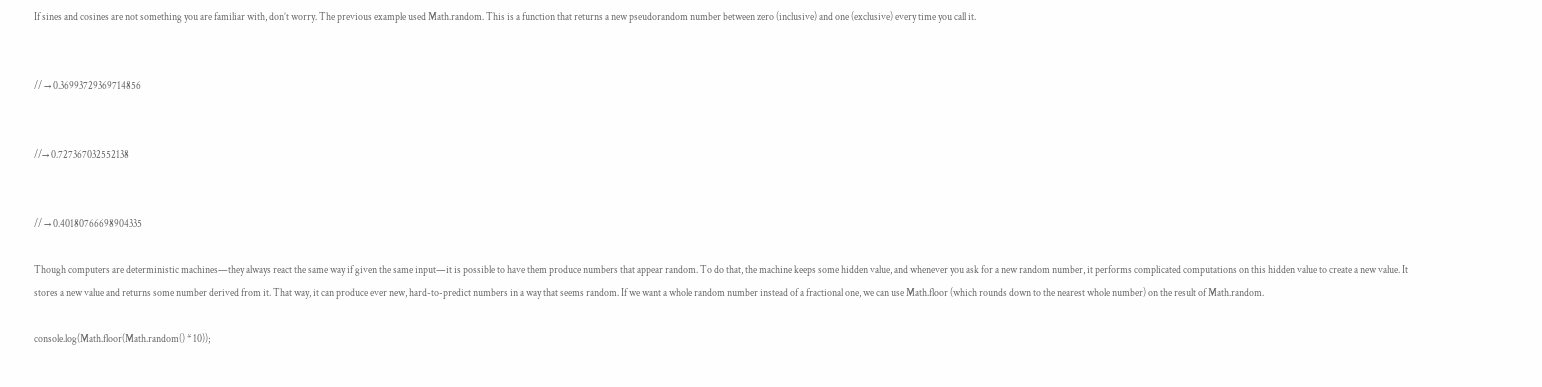If sines and cosines are not something you are familiar with, don’t worry. The previous example used Math.random. This is a function that returns a new pseudorandom number between zero (inclusive) and one (exclusive) every time you call it.


// → 0.36993729369714856


//→ 0.727367032552138


// → 0.40180766698904335

Though computers are deterministic machines—they always react the same way if given the same input—it is possible to have them produce numbers that appear random. To do that, the machine keeps some hidden value, and whenever you ask for a new random number, it performs complicated computations on this hidden value to create a new value. It stores a new value and returns some number derived from it. That way, it can produce ever new, hard-to-predict numbers in a way that seems random. If we want a whole random number instead of a fractional one, we can use Math.floor (which rounds down to the nearest whole number) on the result of Math.random.

console.log(Math.floor(Math.random() * 10));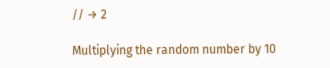// → 2

Multiplying the random number by 10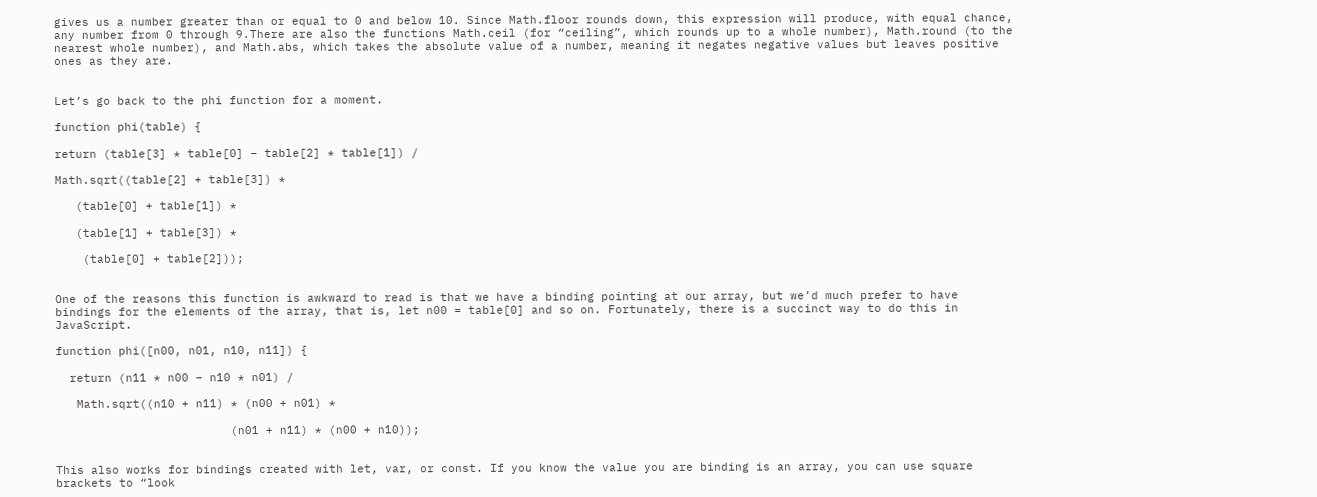gives us a number greater than or equal to 0 and below 10. Since Math.floor rounds down, this expression will produce, with equal chance, any number from 0 through 9.There are also the functions Math.ceil (for “ceiling”, which rounds up to a whole number), Math.round (to the nearest whole number), and Math.abs, which takes the absolute value of a number, meaning it negates negative values but leaves positive ones as they are.


Let’s go back to the phi function for a moment.

function phi(table) {

return (table[3] * table[0] – table[2] * table[1]) /

Math.sqrt((table[2] + table[3]) *

   (table[0] + table[1]) *

   (table[1] + table[3]) *

    (table[0] + table[2]));


One of the reasons this function is awkward to read is that we have a binding pointing at our array, but we’d much prefer to have bindings for the elements of the array, that is, let n00 = table[0] and so on. Fortunately, there is a succinct way to do this in JavaScript.

function phi([n00, n01, n10, n11]) {

  return (n11 * n00 – n10 * n01) /

   Math.sqrt((n10 + n11) * (n00 + n01) *

                         (n01 + n11) * (n00 + n10));


This also works for bindings created with let, var, or const. If you know the value you are binding is an array, you can use square brackets to “look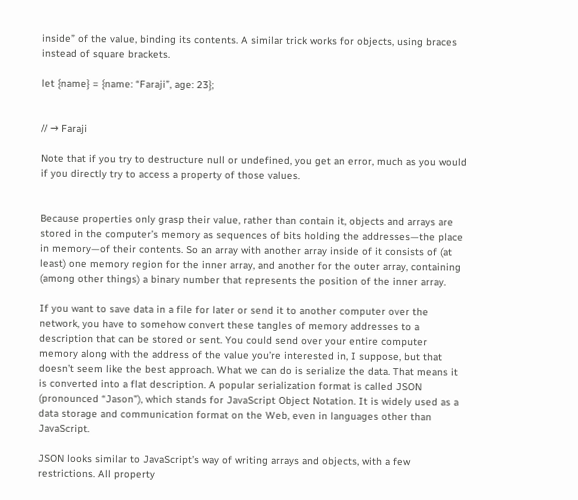inside” of the value, binding its contents. A similar trick works for objects, using braces instead of square brackets.

let {name} = {name: “Faraji”, age: 23};


// → Faraji

Note that if you try to destructure null or undefined, you get an error, much as you would if you directly try to access a property of those values.


Because properties only grasp their value, rather than contain it, objects and arrays are stored in the computer’s memory as sequences of bits holding the addresses—the place in memory—of their contents. So an array with another array inside of it consists of (at least) one memory region for the inner array, and another for the outer array, containing (among other things) a binary number that represents the position of the inner array.

If you want to save data in a file for later or send it to another computer over the network, you have to somehow convert these tangles of memory addresses to a description that can be stored or sent. You could send over your entire computer memory along with the address of the value you’re interested in, I suppose, but that doesn’t seem like the best approach. What we can do is serialize the data. That means it is converted into a flat description. A popular serialization format is called JSON (pronounced “Jason”), which stands for JavaScript Object Notation. It is widely used as a data storage and communication format on the Web, even in languages other than JavaScript.

JSON looks similar to JavaScript’s way of writing arrays and objects, with a few restrictions. All property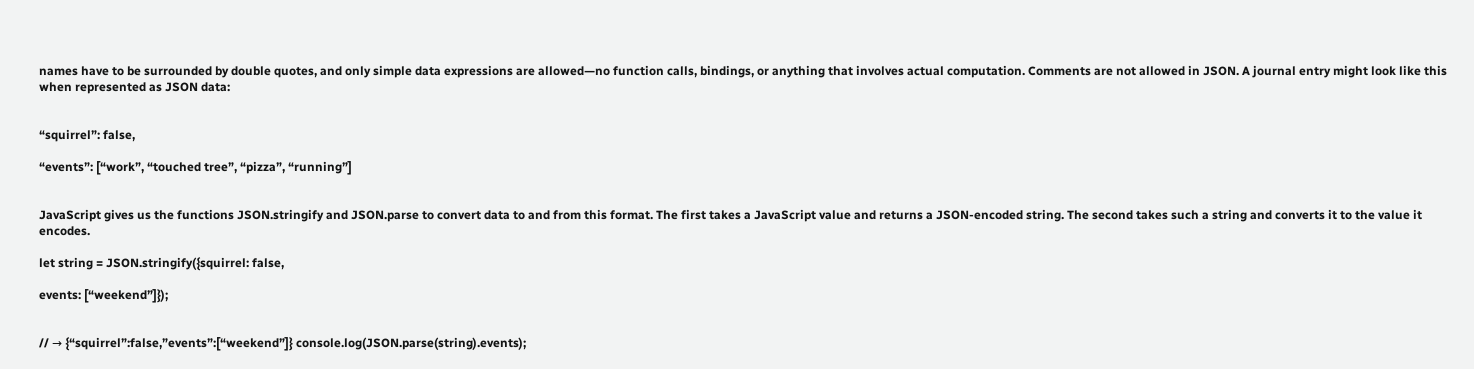names have to be surrounded by double quotes, and only simple data expressions are allowed—no function calls, bindings, or anything that involves actual computation. Comments are not allowed in JSON. A journal entry might look like this when represented as JSON data:


“squirrel”: false,

“events”: [“work”, “touched tree”, “pizza”, “running”]


JavaScript gives us the functions JSON.stringify and JSON.parse to convert data to and from this format. The first takes a JavaScript value and returns a JSON-encoded string. The second takes such a string and converts it to the value it encodes.

let string = JSON.stringify({squirrel: false,

events: [“weekend”]});


// → {“squirrel”:false,”events”:[“weekend”]} console.log(JSON.parse(string).events);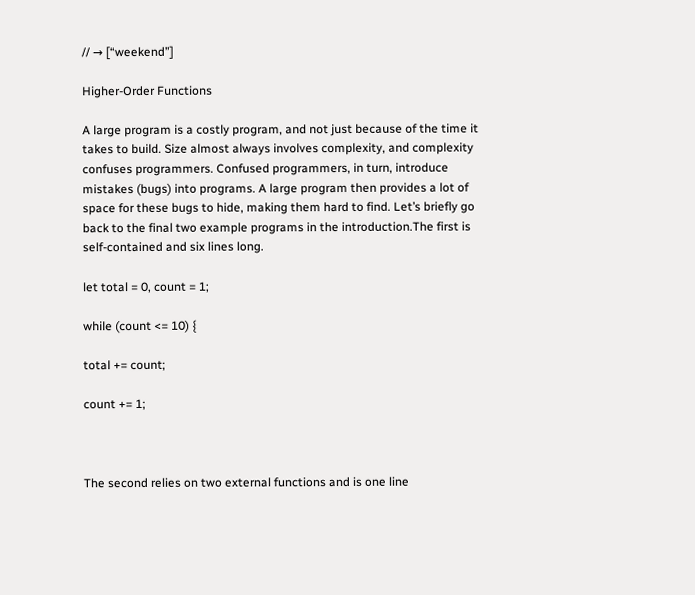// → [“weekend”]

Higher-Order Functions

A large program is a costly program, and not just because of the time it takes to build. Size almost always involves complexity, and complexity confuses programmers. Confused programmers, in turn, introduce mistakes (bugs) into programs. A large program then provides a lot of space for these bugs to hide, making them hard to find. Let’s briefly go back to the final two example programs in the introduction.The first is self-contained and six lines long.

let total = 0, count = 1;

while (count <= 10) {

total += count;

count += 1;



The second relies on two external functions and is one line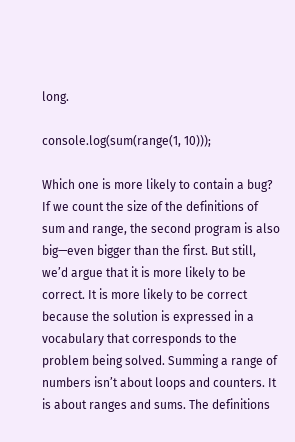long.

console.log(sum(range(1, 10)));

Which one is more likely to contain a bug? If we count the size of the definitions of sum and range, the second program is also big—even bigger than the first. But still, we’d argue that it is more likely to be correct. It is more likely to be correct because the solution is expressed in a vocabulary that corresponds to the problem being solved. Summing a range of numbers isn’t about loops and counters. It is about ranges and sums. The definitions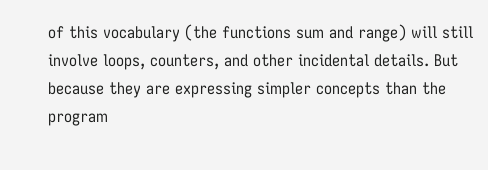of this vocabulary (the functions sum and range) will still involve loops, counters, and other incidental details. But because they are expressing simpler concepts than the program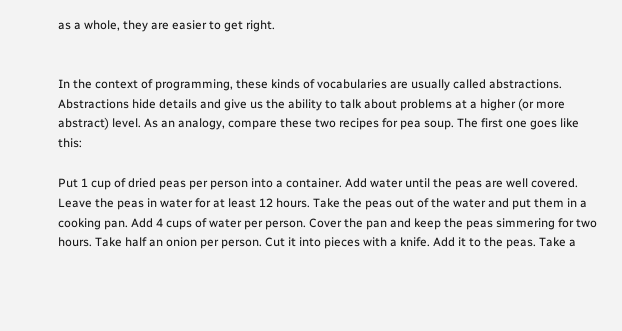as a whole, they are easier to get right.


In the context of programming, these kinds of vocabularies are usually called abstractions. Abstractions hide details and give us the ability to talk about problems at a higher (or more abstract) level. As an analogy, compare these two recipes for pea soup. The first one goes like this:

Put 1 cup of dried peas per person into a container. Add water until the peas are well covered. Leave the peas in water for at least 12 hours. Take the peas out of the water and put them in a cooking pan. Add 4 cups of water per person. Cover the pan and keep the peas simmering for two hours. Take half an onion per person. Cut it into pieces with a knife. Add it to the peas. Take a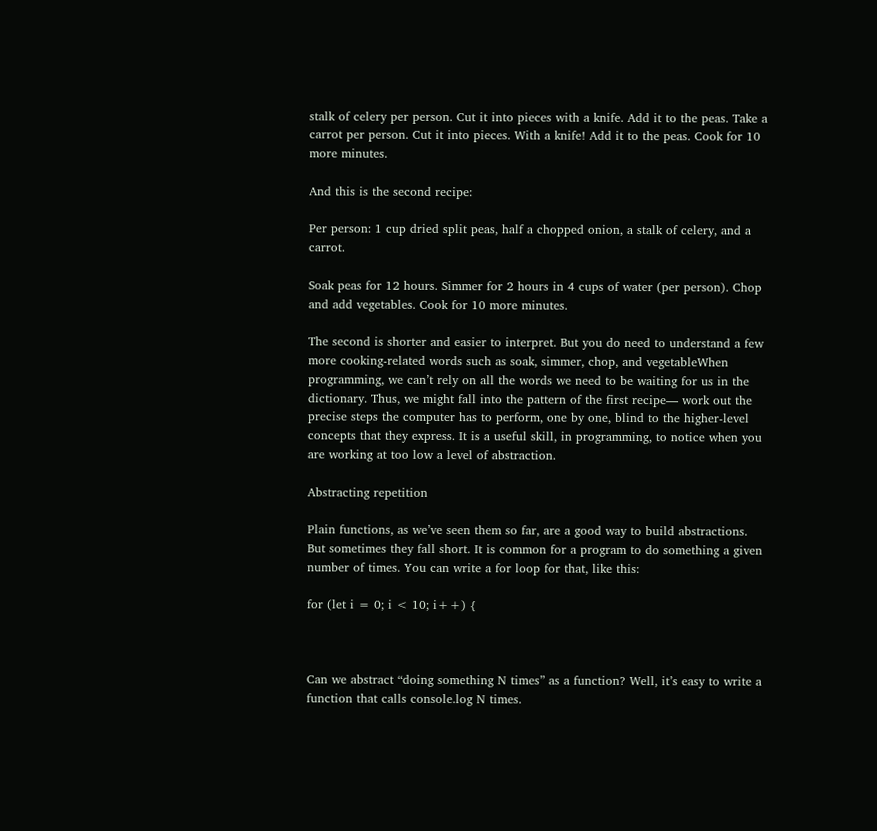stalk of celery per person. Cut it into pieces with a knife. Add it to the peas. Take a carrot per person. Cut it into pieces. With a knife! Add it to the peas. Cook for 10 more minutes.

And this is the second recipe:

Per person: 1 cup dried split peas, half a chopped onion, a stalk of celery, and a carrot.

Soak peas for 12 hours. Simmer for 2 hours in 4 cups of water (per person). Chop and add vegetables. Cook for 10 more minutes.

The second is shorter and easier to interpret. But you do need to understand a few more cooking-related words such as soak, simmer, chop, and vegetableWhen programming, we can’t rely on all the words we need to be waiting for us in the dictionary. Thus, we might fall into the pattern of the first recipe— work out the precise steps the computer has to perform, one by one, blind to the higher-level concepts that they express. It is a useful skill, in programming, to notice when you are working at too low a level of abstraction.

Abstracting repetition

Plain functions, as we’ve seen them so far, are a good way to build abstractions. But sometimes they fall short. It is common for a program to do something a given number of times. You can write a for loop for that, like this:

for (let i = 0; i < 10; i++) {



Can we abstract “doing something N times” as a function? Well, it’s easy to write a function that calls console.log N times.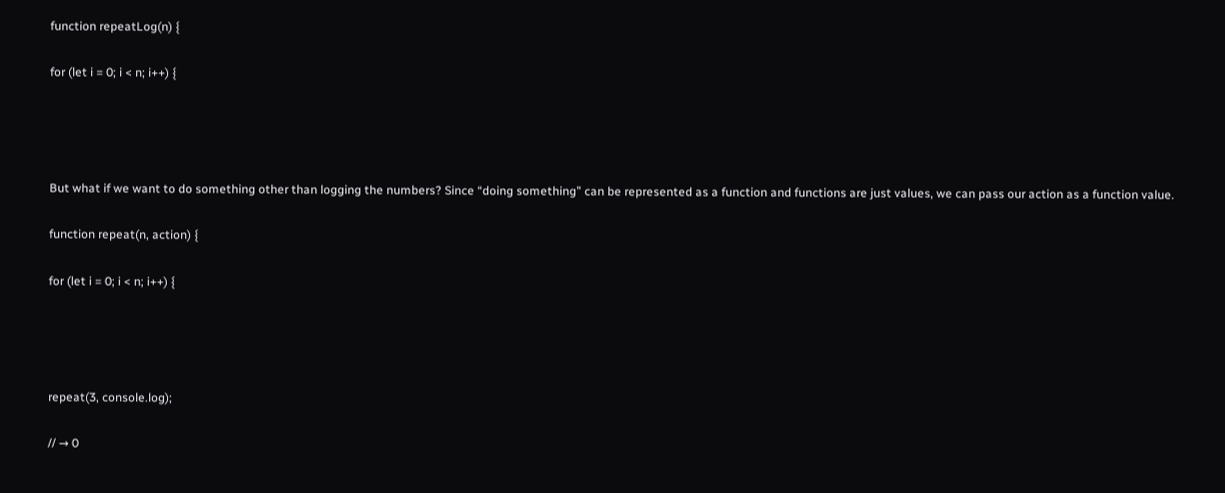function repeatLog(n) {

for (let i = 0; i < n; i++) {




But what if we want to do something other than logging the numbers? Since “doing something” can be represented as a function and functions are just values, we can pass our action as a function value.

function repeat(n, action) {

for (let i = 0; i < n; i++) {




repeat(3, console.log);

// → 0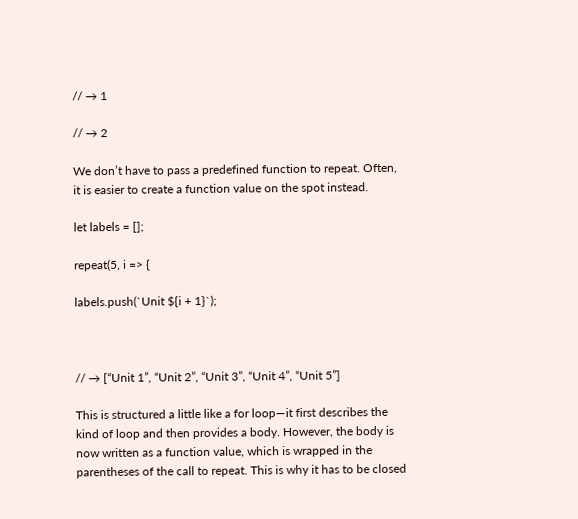// → 1

// → 2

We don’t have to pass a predefined function to repeat. Often, it is easier to create a function value on the spot instead.

let labels = [];

repeat(5, i => {

labels.push(`Unit ${i + 1}`);



// → [“Unit 1”, “Unit 2”, “Unit 3”, “Unit 4”, “Unit 5”]

This is structured a little like a for loop—it first describes the kind of loop and then provides a body. However, the body is now written as a function value, which is wrapped in the parentheses of the call to repeat. This is why it has to be closed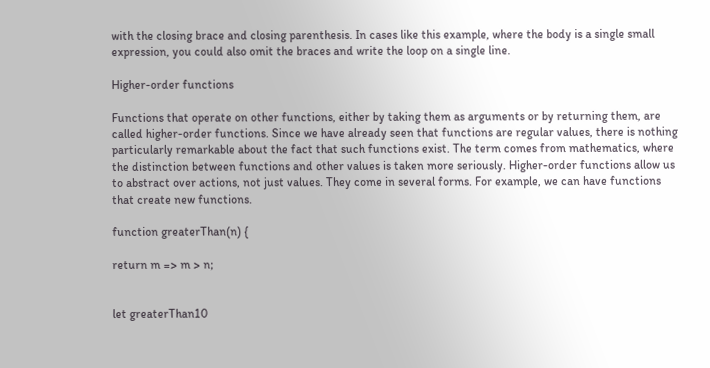with the closing brace and closing parenthesis. In cases like this example, where the body is a single small expression, you could also omit the braces and write the loop on a single line.

Higher-order functions

Functions that operate on other functions, either by taking them as arguments or by returning them, are called higher-order functions. Since we have already seen that functions are regular values, there is nothing particularly remarkable about the fact that such functions exist. The term comes from mathematics, where the distinction between functions and other values is taken more seriously. Higher-order functions allow us to abstract over actions, not just values. They come in several forms. For example, we can have functions that create new functions.

function greaterThan(n) {

return m => m > n;


let greaterThan10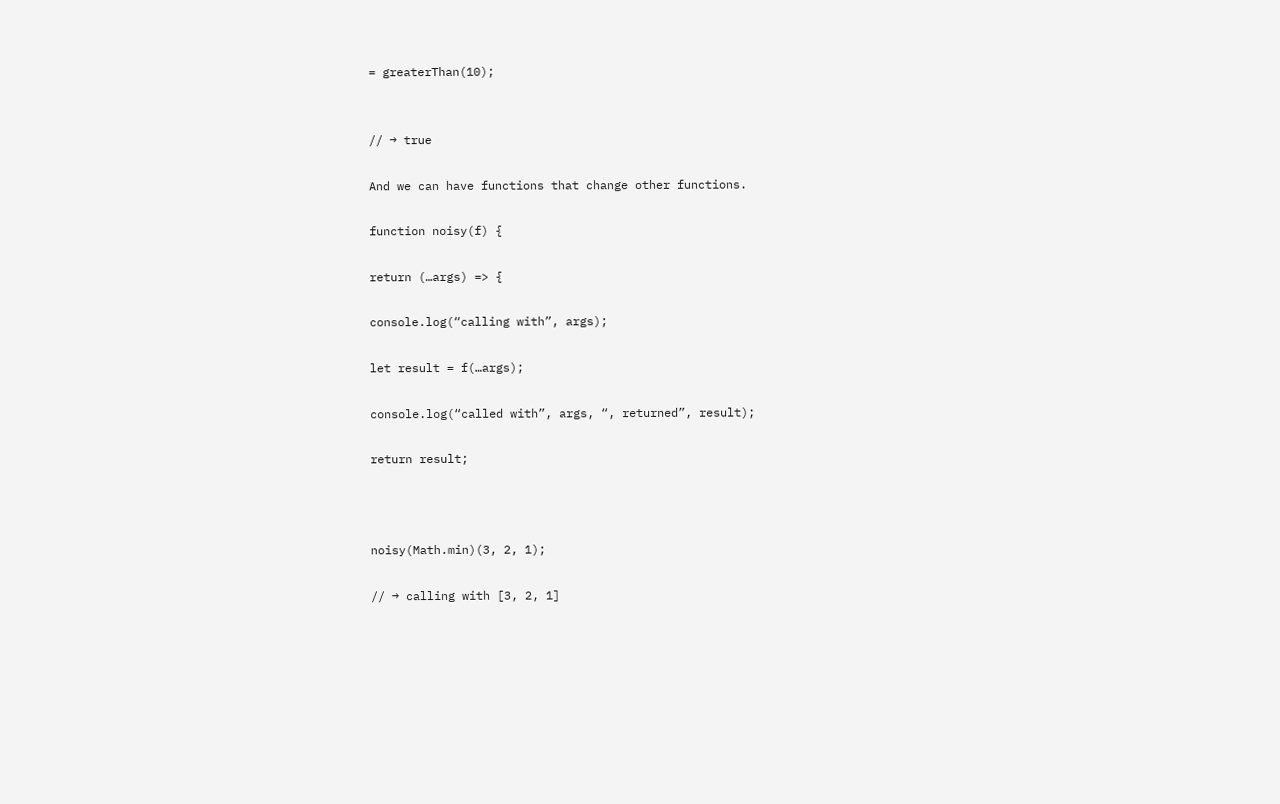= greaterThan(10);


// → true

And we can have functions that change other functions.

function noisy(f) {

return (…args) => {

console.log(“calling with”, args);

let result = f(…args);

console.log(“called with”, args, “, returned”, result);

return result;



noisy(Math.min)(3, 2, 1);

// → calling with [3, 2, 1]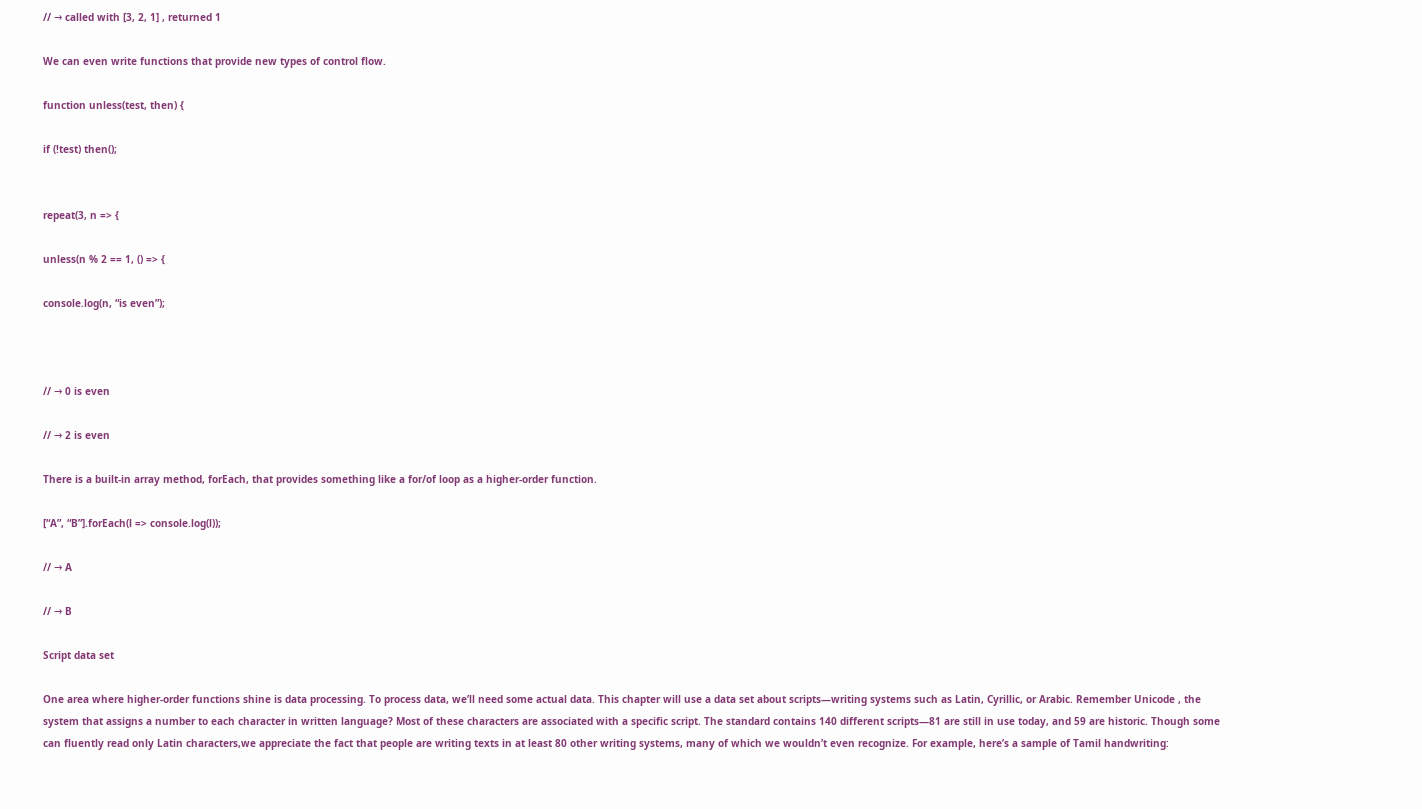// → called with [3, 2, 1] , returned 1

We can even write functions that provide new types of control flow.

function unless(test, then) {

if (!test) then();


repeat(3, n => {

unless(n % 2 == 1, () => {

console.log(n, “is even”);



// → 0 is even

// → 2 is even

There is a built-in array method, forEach, that provides something like a for/of loop as a higher-order function.

[“A”, “B”].forEach(l => console.log(l));

// → A

// → B

Script data set

One area where higher-order functions shine is data processing. To process data, we’ll need some actual data. This chapter will use a data set about scripts—writing systems such as Latin, Cyrillic, or Arabic. Remember Unicode , the system that assigns a number to each character in written language? Most of these characters are associated with a specific script. The standard contains 140 different scripts—81 are still in use today, and 59 are historic. Though some can fluently read only Latin characters,we appreciate the fact that people are writing texts in at least 80 other writing systems, many of which we wouldn’t even recognize. For example, here’s a sample of Tamil handwriting: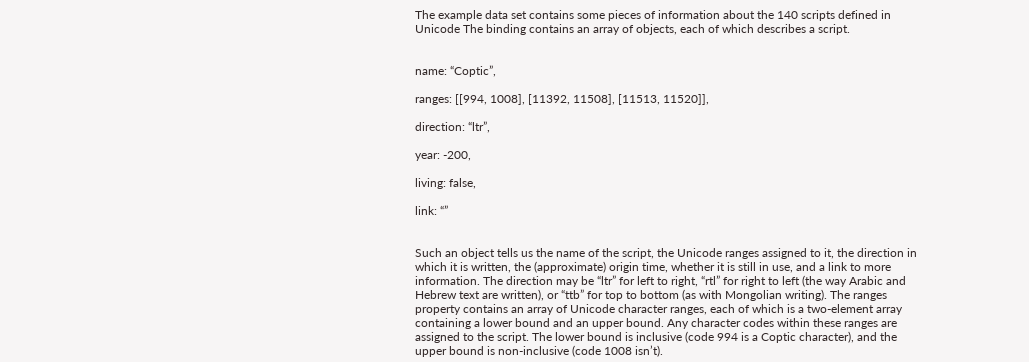The example data set contains some pieces of information about the 140 scripts defined in Unicode The binding contains an array of objects, each of which describes a script.


name: “Coptic”,

ranges: [[994, 1008], [11392, 11508], [11513, 11520]],

direction: “ltr”,

year: -200,

living: false,

link: “”


Such an object tells us the name of the script, the Unicode ranges assigned to it, the direction in which it is written, the (approximate) origin time, whether it is still in use, and a link to more information. The direction may be “ltr” for left to right, “rtl” for right to left (the way Arabic and Hebrew text are written), or “ttb” for top to bottom (as with Mongolian writing). The ranges property contains an array of Unicode character ranges, each of which is a two-element array containing a lower bound and an upper bound. Any character codes within these ranges are assigned to the script. The lower bound is inclusive (code 994 is a Coptic character), and the upper bound is non-inclusive (code 1008 isn’t).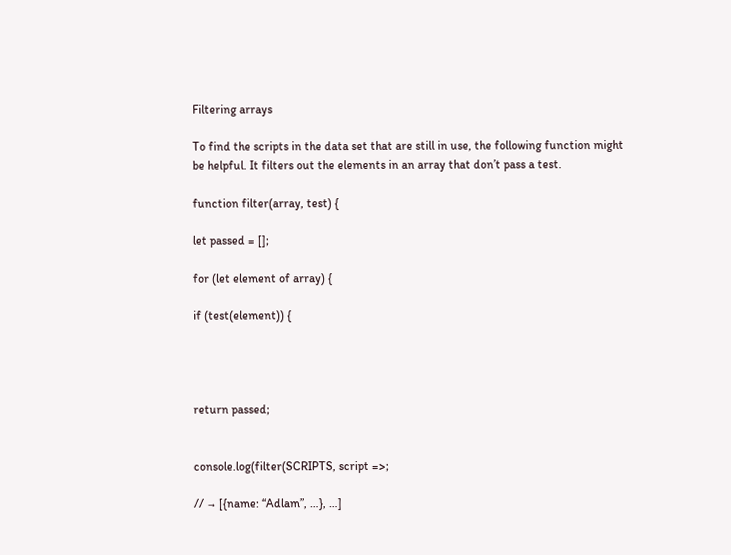Filtering arrays

To find the scripts in the data set that are still in use, the following function might be helpful. It filters out the elements in an array that don’t pass a test.

function filter(array, test) {

let passed = [];

for (let element of array) {

if (test(element)) {




return passed;


console.log(filter(SCRIPTS, script =>;

// → [{name: “Adlam”, …}, …]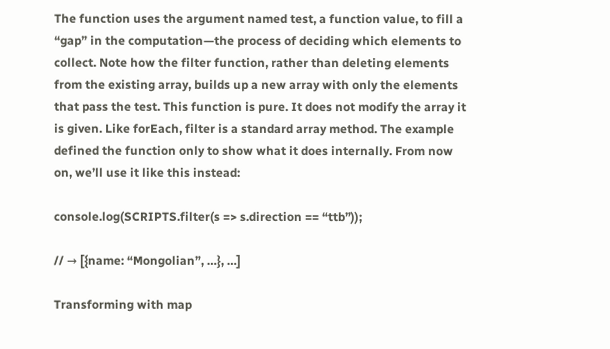The function uses the argument named test, a function value, to fill a “gap” in the computation—the process of deciding which elements to collect. Note how the filter function, rather than deleting elements from the existing array, builds up a new array with only the elements that pass the test. This function is pure. It does not modify the array it is given. Like forEach, filter is a standard array method. The example defined the function only to show what it does internally. From now on, we’ll use it like this instead:

console.log(SCRIPTS.filter(s => s.direction == “ttb”));

// → [{name: “Mongolian”, …}, …]

Transforming with map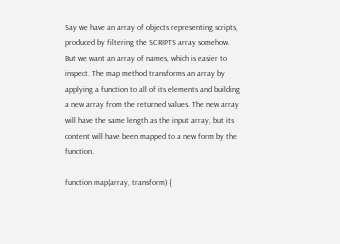Say we have an array of objects representing scripts, produced by filtering the SCRIPTS array somehow. But we want an array of names, which is easier to inspect. The map method transforms an array by applying a function to all of its elements and building a new array from the returned values. The new array will have the same length as the input array, but its content will have been mapped to a new form by the function.

function map(array, transform) {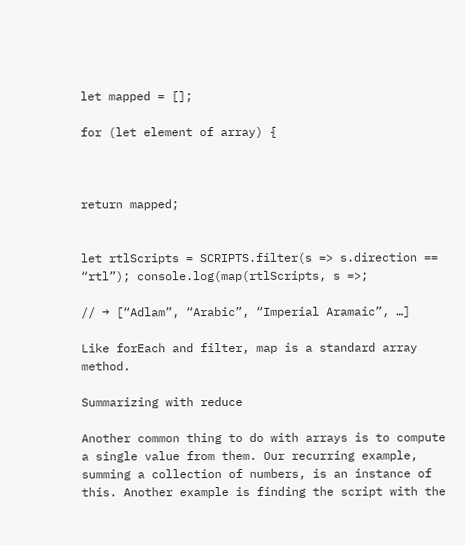let mapped = [];

for (let element of array) {



return mapped;


let rtlScripts = SCRIPTS.filter(s => s.direction == “rtl”); console.log(map(rtlScripts, s =>;

// → [“Adlam”, “Arabic”, “Imperial Aramaic”, …]

Like forEach and filter, map is a standard array method.

Summarizing with reduce

Another common thing to do with arrays is to compute a single value from them. Our recurring example, summing a collection of numbers, is an instance of this. Another example is finding the script with the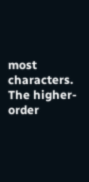most characters. The higher-order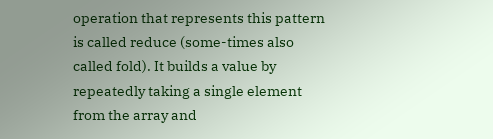operation that represents this pattern is called reduce (some-times also called fold). It builds a value by repeatedly taking a single element from the array and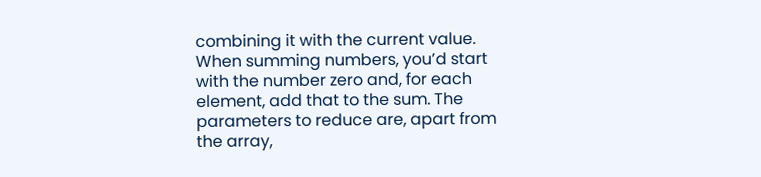combining it with the current value. When summing numbers, you’d start with the number zero and, for each element, add that to the sum. The parameters to reduce are, apart from the array,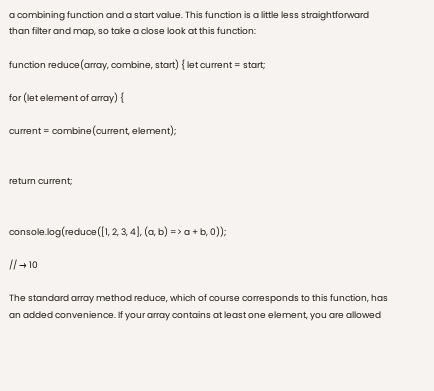a combining function and a start value. This function is a little less straightforward than filter and map, so take a close look at this function:

function reduce(array, combine, start) { let current = start;

for (let element of array) {

current = combine(current, element);


return current;


console.log(reduce([1, 2, 3, 4], (a, b) => a + b, 0));

// → 10

The standard array method reduce, which of course corresponds to this function, has an added convenience. If your array contains at least one element, you are allowed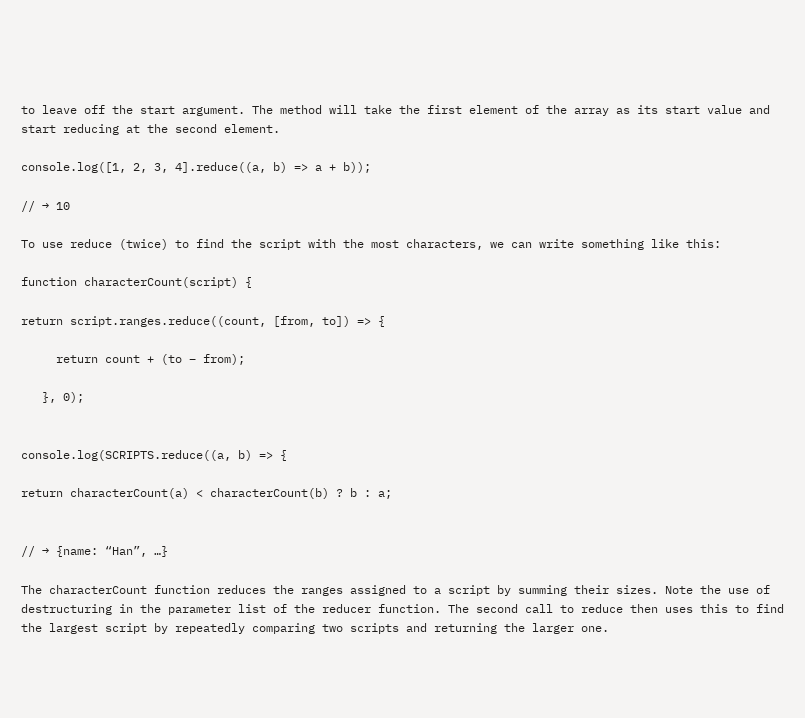to leave off the start argument. The method will take the first element of the array as its start value and start reducing at the second element.

console.log([1, 2, 3, 4].reduce((a, b) => a + b));

// → 10

To use reduce (twice) to find the script with the most characters, we can write something like this:

function characterCount(script) {

return script.ranges.reduce((count, [from, to]) => {

     return count + (to – from);

   }, 0);


console.log(SCRIPTS.reduce((a, b) => {

return characterCount(a) < characterCount(b) ? b : a;


// → {name: “Han”, …}

The characterCount function reduces the ranges assigned to a script by summing their sizes. Note the use of destructuring in the parameter list of the reducer function. The second call to reduce then uses this to find the largest script by repeatedly comparing two scripts and returning the larger one.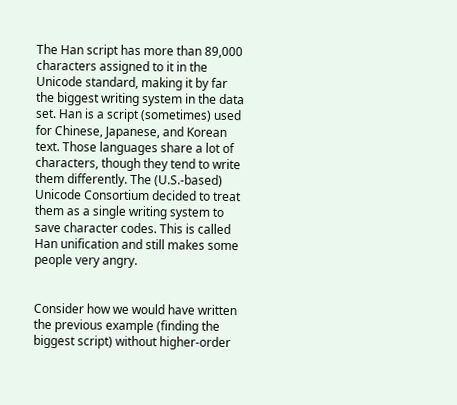The Han script has more than 89,000 characters assigned to it in the Unicode standard, making it by far the biggest writing system in the data set. Han is a script (sometimes) used for Chinese, Japanese, and Korean text. Those languages share a lot of characters, though they tend to write them differently. The (U.S.-based) Unicode Consortium decided to treat them as a single writing system to save character codes. This is called Han unification and still makes some people very angry.


Consider how we would have written the previous example (finding the biggest script) without higher-order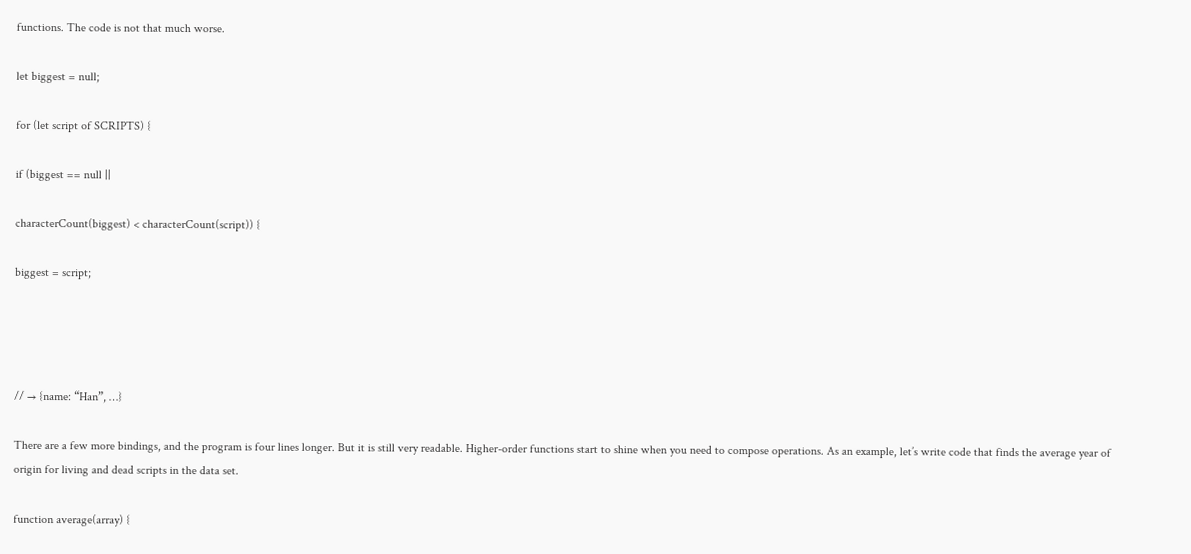functions. The code is not that much worse.

let biggest = null;

for (let script of SCRIPTS) {

if (biggest == null ||

characterCount(biggest) < characterCount(script)) {

biggest = script;




// → {name: “Han”, …}

There are a few more bindings, and the program is four lines longer. But it is still very readable. Higher-order functions start to shine when you need to compose operations. As an example, let’s write code that finds the average year of origin for living and dead scripts in the data set.

function average(array) {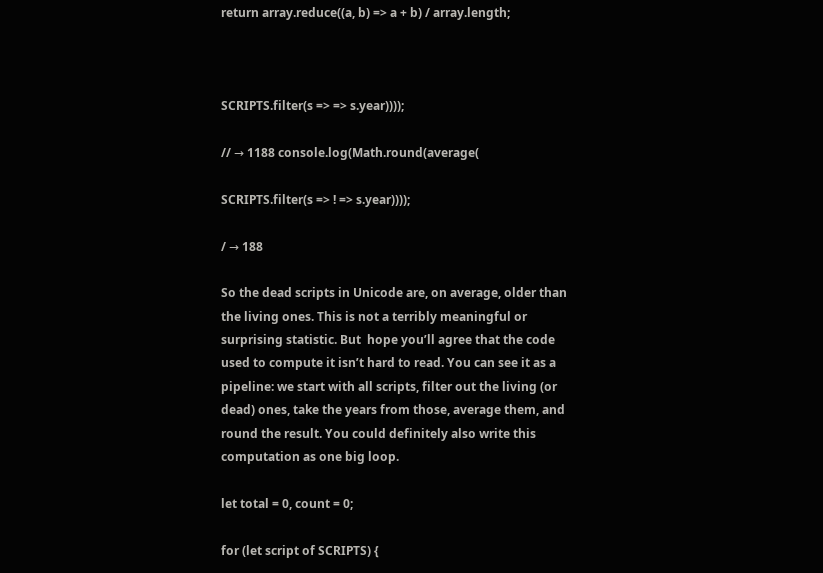return array.reduce((a, b) => a + b) / array.length;



SCRIPTS.filter(s => => s.year))));

// → 1188 console.log(Math.round(average(

SCRIPTS.filter(s => ! => s.year))));

/ → 188

So the dead scripts in Unicode are, on average, older than the living ones. This is not a terribly meaningful or surprising statistic. But  hope you’ll agree that the code used to compute it isn’t hard to read. You can see it as a pipeline: we start with all scripts, filter out the living (or dead) ones, take the years from those, average them, and round the result. You could definitely also write this computation as one big loop.

let total = 0, count = 0;

for (let script of SCRIPTS) {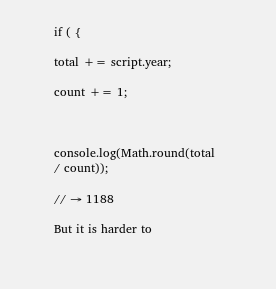if ( {

total += script.year;

count += 1;



console.log(Math.round(total / count));

// → 1188

But it is harder to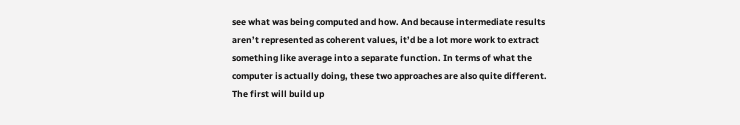see what was being computed and how. And because intermediate results aren’t represented as coherent values, it’d be a lot more work to extract something like average into a separate function. In terms of what the computer is actually doing, these two approaches are also quite different. The first will build up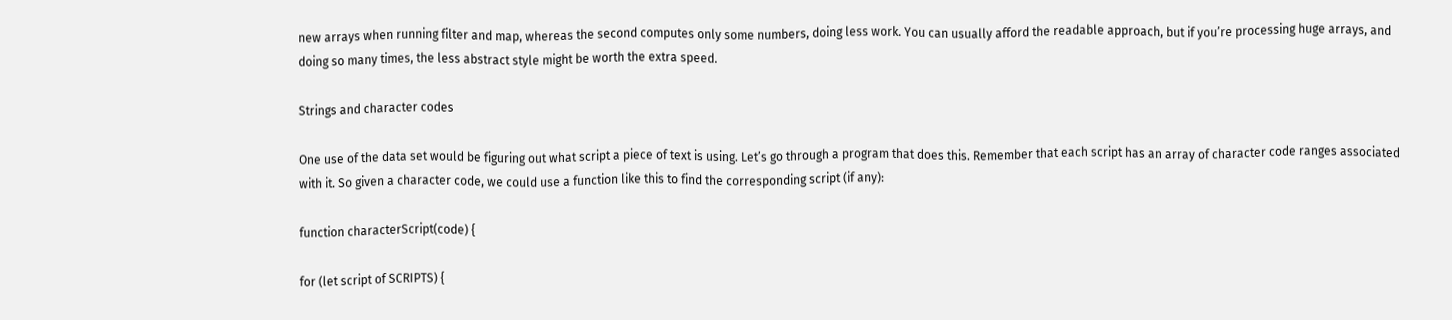new arrays when running filter and map, whereas the second computes only some numbers, doing less work. You can usually afford the readable approach, but if you’re processing huge arrays, and doing so many times, the less abstract style might be worth the extra speed.

Strings and character codes

One use of the data set would be figuring out what script a piece of text is using. Let’s go through a program that does this. Remember that each script has an array of character code ranges associated with it. So given a character code, we could use a function like this to find the corresponding script (if any):

function characterScript(code) {

for (let script of SCRIPTS) {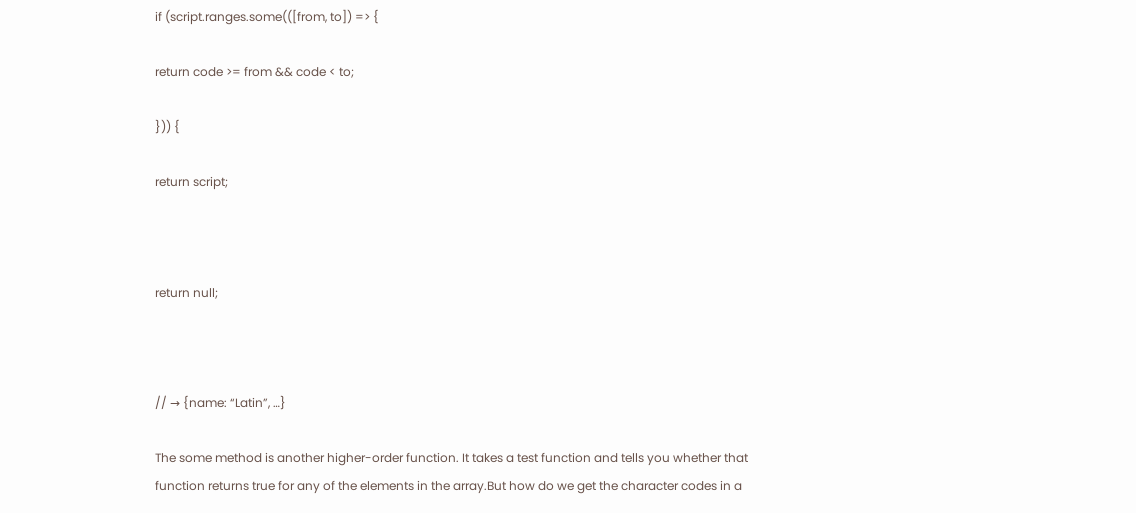if (script.ranges.some(([from, to]) => {

return code >= from && code < to;

})) {

return script;



return null;



// → {name: “Latin”, …}

The some method is another higher-order function. It takes a test function and tells you whether that function returns true for any of the elements in the array.But how do we get the character codes in a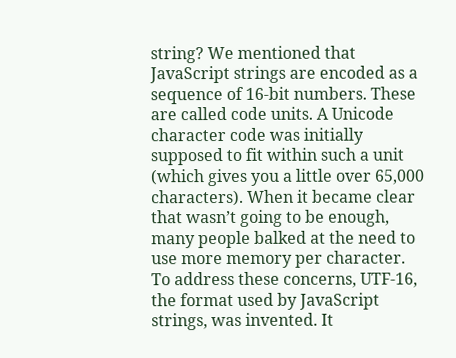string? We mentioned that JavaScript strings are encoded as a sequence of 16-bit numbers. These are called code units. A Unicode character code was initially supposed to fit within such a unit (which gives you a little over 65,000 characters). When it became clear that wasn’t going to be enough, many people balked at the need to use more memory per character. To address these concerns, UTF-16, the format used by JavaScript strings, was invented. It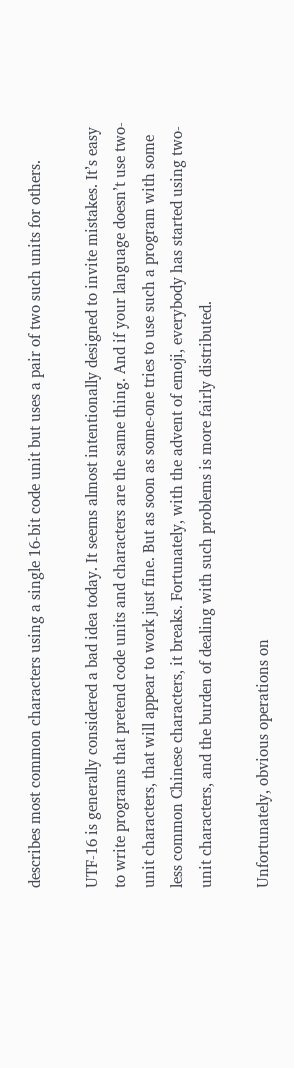describes most common characters using a single 16-bit code unit but uses a pair of two such units for others.

UTF-16 is generally considered a bad idea today. It seems almost intentionally designed to invite mistakes. It’s easy to write programs that pretend code units and characters are the same thing. And if your language doesn’t use two-unit characters, that will appear to work just fine. But as soon as some-one tries to use such a program with some less common Chinese characters, it breaks. Fortunately, with the advent of emoji, everybody has started using two-unit characters, and the burden of dealing with such problems is more fairly distributed.

Unfortunately, obvious operations on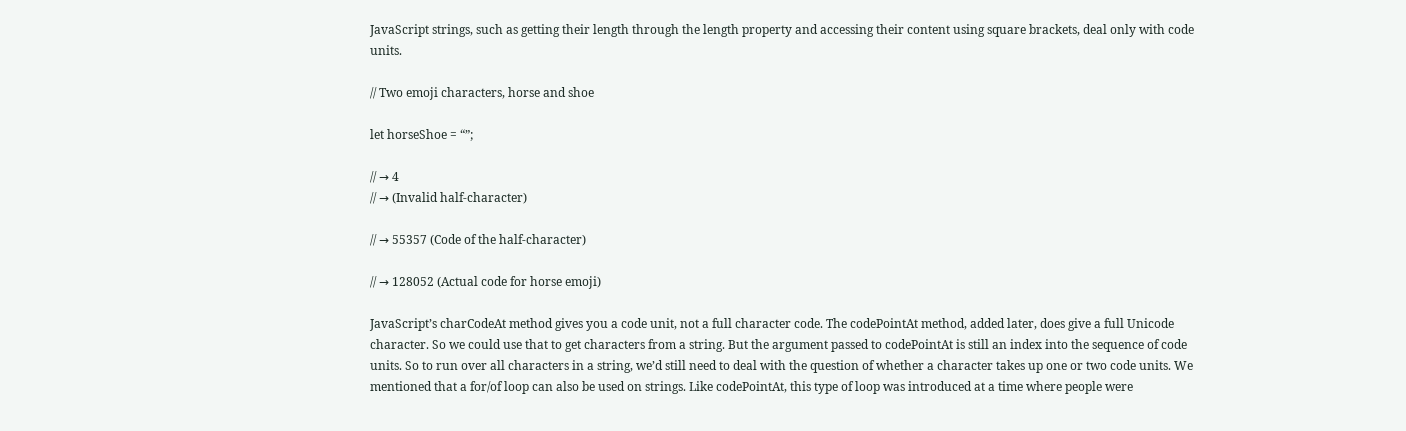JavaScript strings, such as getting their length through the length property and accessing their content using square brackets, deal only with code units.

// Two emoji characters, horse and shoe

let horseShoe = “”;

// → 4
// → (Invalid half-character)

// → 55357 (Code of the half-character)

// → 128052 (Actual code for horse emoji)

JavaScript’s charCodeAt method gives you a code unit, not a full character code. The codePointAt method, added later, does give a full Unicode character. So we could use that to get characters from a string. But the argument passed to codePointAt is still an index into the sequence of code units. So to run over all characters in a string, we’d still need to deal with the question of whether a character takes up one or two code units. We mentioned that a for/of loop can also be used on strings. Like codePointAt, this type of loop was introduced at a time where people were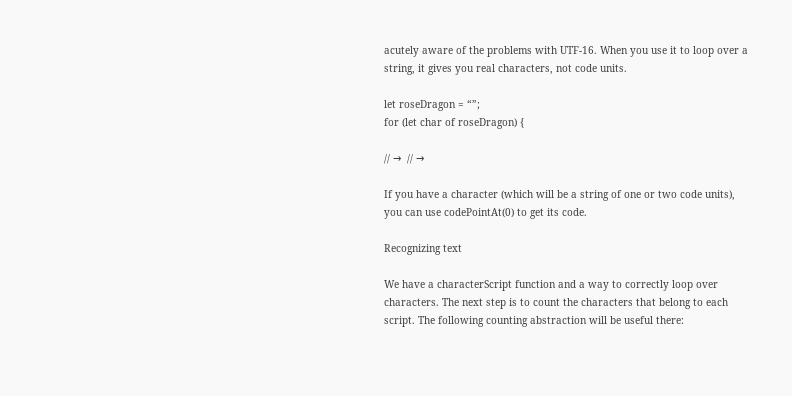acutely aware of the problems with UTF-16. When you use it to loop over a string, it gives you real characters, not code units.

let roseDragon = “”;
for (let char of roseDragon) {

// →  // →

If you have a character (which will be a string of one or two code units), you can use codePointAt(0) to get its code.

Recognizing text

We have a characterScript function and a way to correctly loop over characters. The next step is to count the characters that belong to each script. The following counting abstraction will be useful there: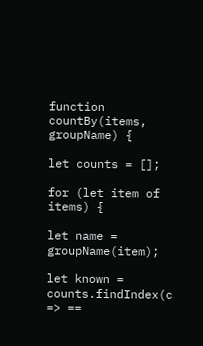function countBy(items, groupName) {

let counts = [];

for (let item of items) {

let name = groupName(item);

let known = counts.findIndex(c => ==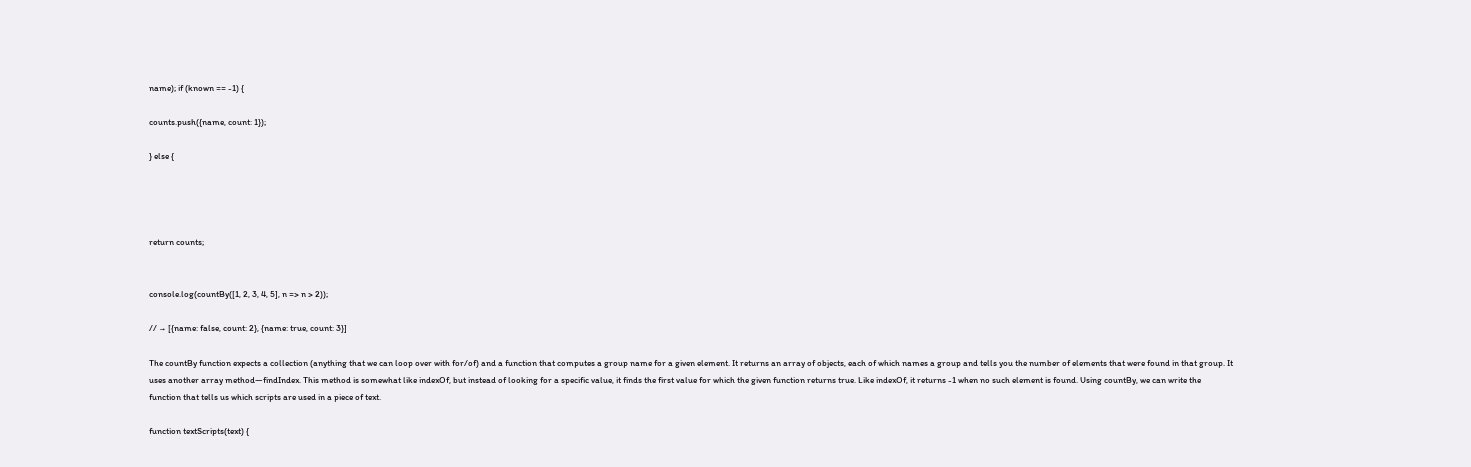name); if (known == -1) {

counts.push({name, count: 1});

} else {




return counts;


console.log(countBy([1, 2, 3, 4, 5], n => n > 2));

// → [{name: false, count: 2}, {name: true, count: 3}]

The countBy function expects a collection (anything that we can loop over with for/of) and a function that computes a group name for a given element. It returns an array of objects, each of which names a group and tells you the number of elements that were found in that group. It uses another array method—findIndex. This method is somewhat like indexOf, but instead of looking for a specific value, it finds the first value for which the given function returns true. Like indexOf, it returns -1 when no such element is found. Using countBy, we can write the function that tells us which scripts are used in a piece of text.

function textScripts(text) {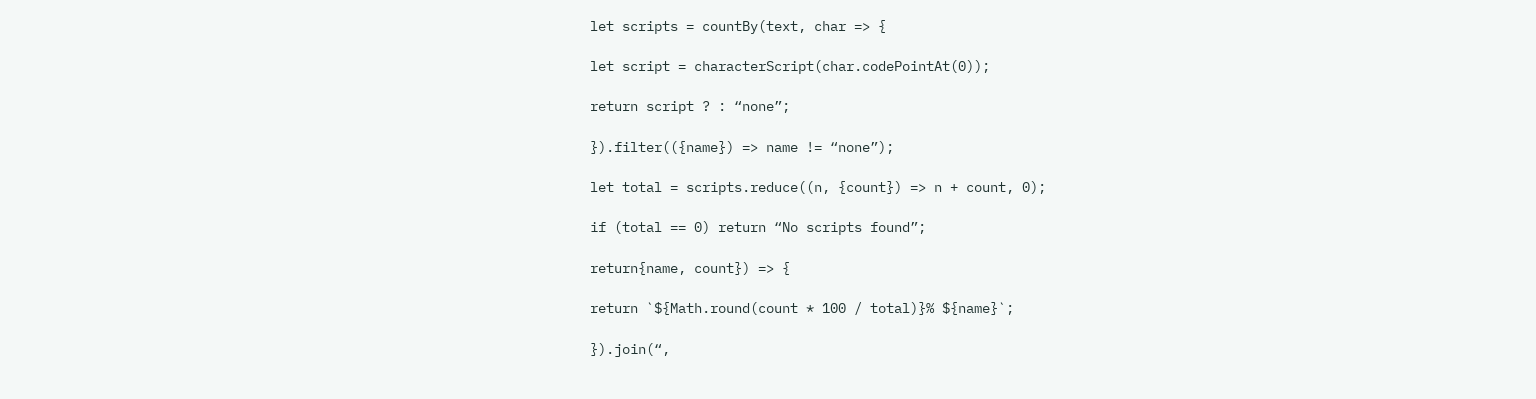let scripts = countBy(text, char => {

let script = characterScript(char.codePointAt(0));

return script ? : “none”;

}).filter(({name}) => name != “none”);

let total = scripts.reduce((n, {count}) => n + count, 0);

if (total == 0) return “No scripts found”;

return{name, count}) => {

return `${Math.round(count * 100 / total)}% ${name}`;

}).join(“,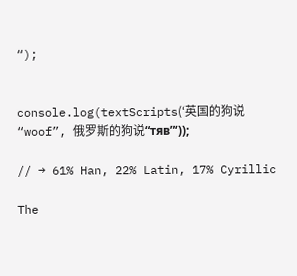“);


console.log(textScripts(‘英国的狗说“woof”, 俄罗斯的狗说“тяв”‘));

// → 61% Han, 22% Latin, 17% Cyrillic

The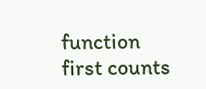function first counts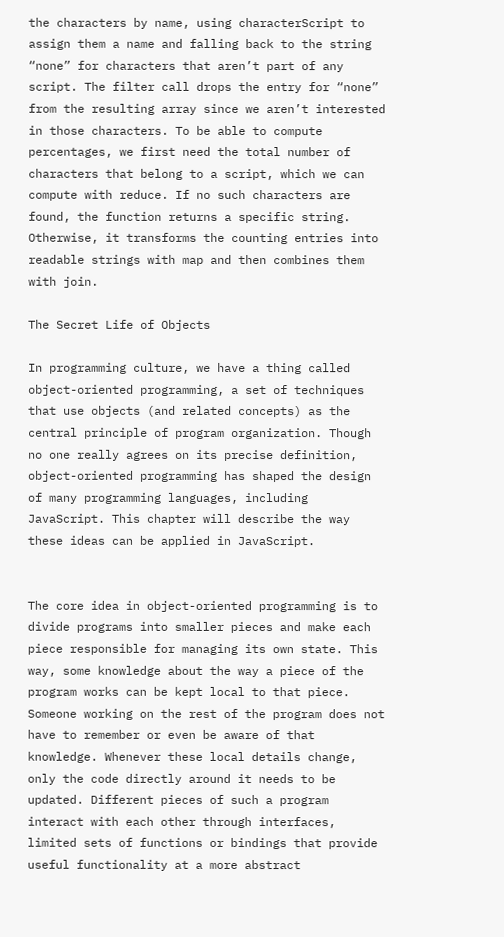the characters by name, using characterScript to assign them a name and falling back to the string “none” for characters that aren’t part of any script. The filter call drops the entry for “none” from the resulting array since we aren’t interested in those characters. To be able to compute percentages, we first need the total number of characters that belong to a script, which we can compute with reduce. If no such characters are found, the function returns a specific string. Otherwise, it transforms the counting entries into readable strings with map and then combines them with join.

The Secret Life of Objects

In programming culture, we have a thing called object-oriented programming, a set of techniques that use objects (and related concepts) as the central principle of program organization. Though no one really agrees on its precise definition, object-oriented programming has shaped the design of many programming languages, including JavaScript. This chapter will describe the way these ideas can be applied in JavaScript.


The core idea in object-oriented programming is to divide programs into smaller pieces and make each piece responsible for managing its own state. This way, some knowledge about the way a piece of the program works can be kept local to that piece. Someone working on the rest of the program does not have to remember or even be aware of that knowledge. Whenever these local details change, only the code directly around it needs to be updated. Different pieces of such a program interact with each other through interfaces, limited sets of functions or bindings that provide useful functionality at a more abstract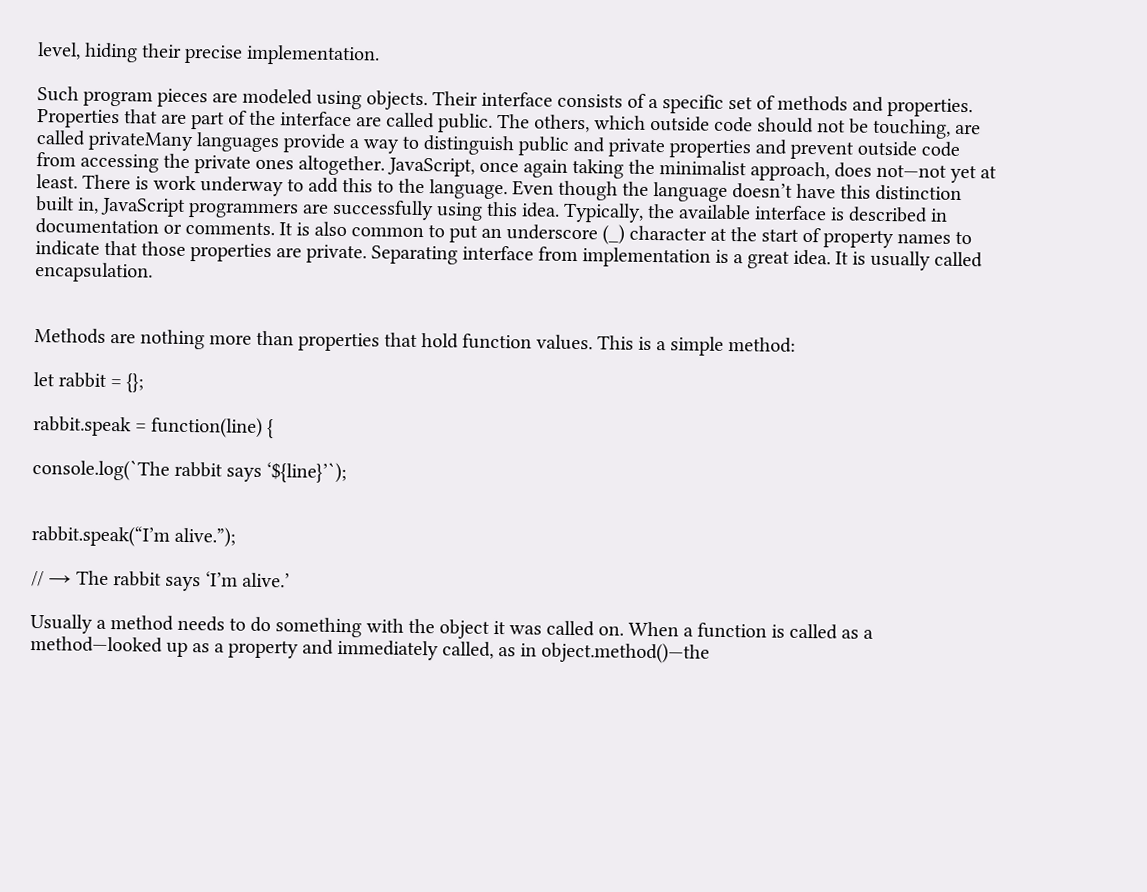level, hiding their precise implementation.

Such program pieces are modeled using objects. Their interface consists of a specific set of methods and properties. Properties that are part of the interface are called public. The others, which outside code should not be touching, are called privateMany languages provide a way to distinguish public and private properties and prevent outside code from accessing the private ones altogether. JavaScript, once again taking the minimalist approach, does not—not yet at least. There is work underway to add this to the language. Even though the language doesn’t have this distinction built in, JavaScript programmers are successfully using this idea. Typically, the available interface is described in documentation or comments. It is also common to put an underscore (_) character at the start of property names to indicate that those properties are private. Separating interface from implementation is a great idea. It is usually called encapsulation.


Methods are nothing more than properties that hold function values. This is a simple method:

let rabbit = {};

rabbit.speak = function(line) {

console.log(`The rabbit says ‘${line}’`);


rabbit.speak(“I’m alive.”);

// → The rabbit says ‘I’m alive.’

Usually a method needs to do something with the object it was called on. When a function is called as a method—looked up as a property and immediately called, as in object.method()—the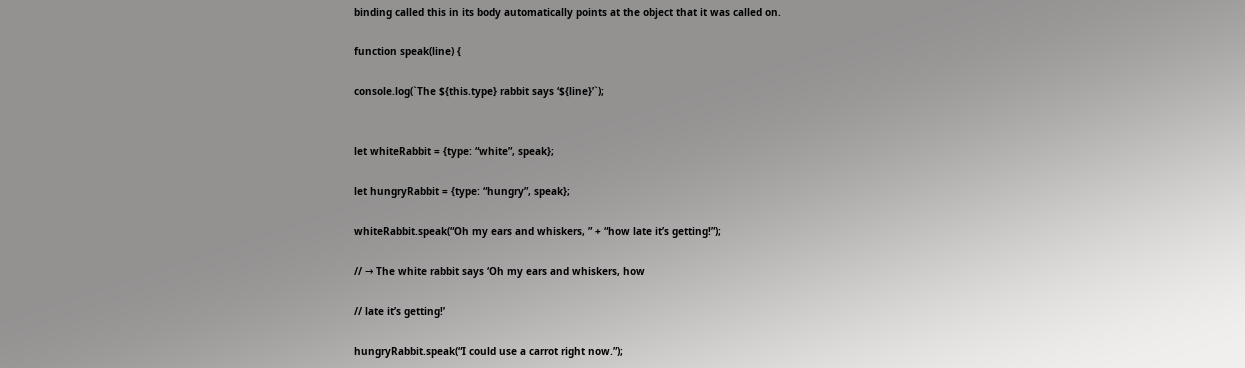binding called this in its body automatically points at the object that it was called on.

function speak(line) {

console.log(`The ${this.type} rabbit says ‘${line}’`);


let whiteRabbit = {type: “white”, speak};

let hungryRabbit = {type: “hungry”, speak};

whiteRabbit.speak(“Oh my ears and whiskers, ” + “how late it’s getting!”);

// → The white rabbit says ‘Oh my ears and whiskers, how

// late it’s getting!’

hungryRabbit.speak(“I could use a carrot right now.”);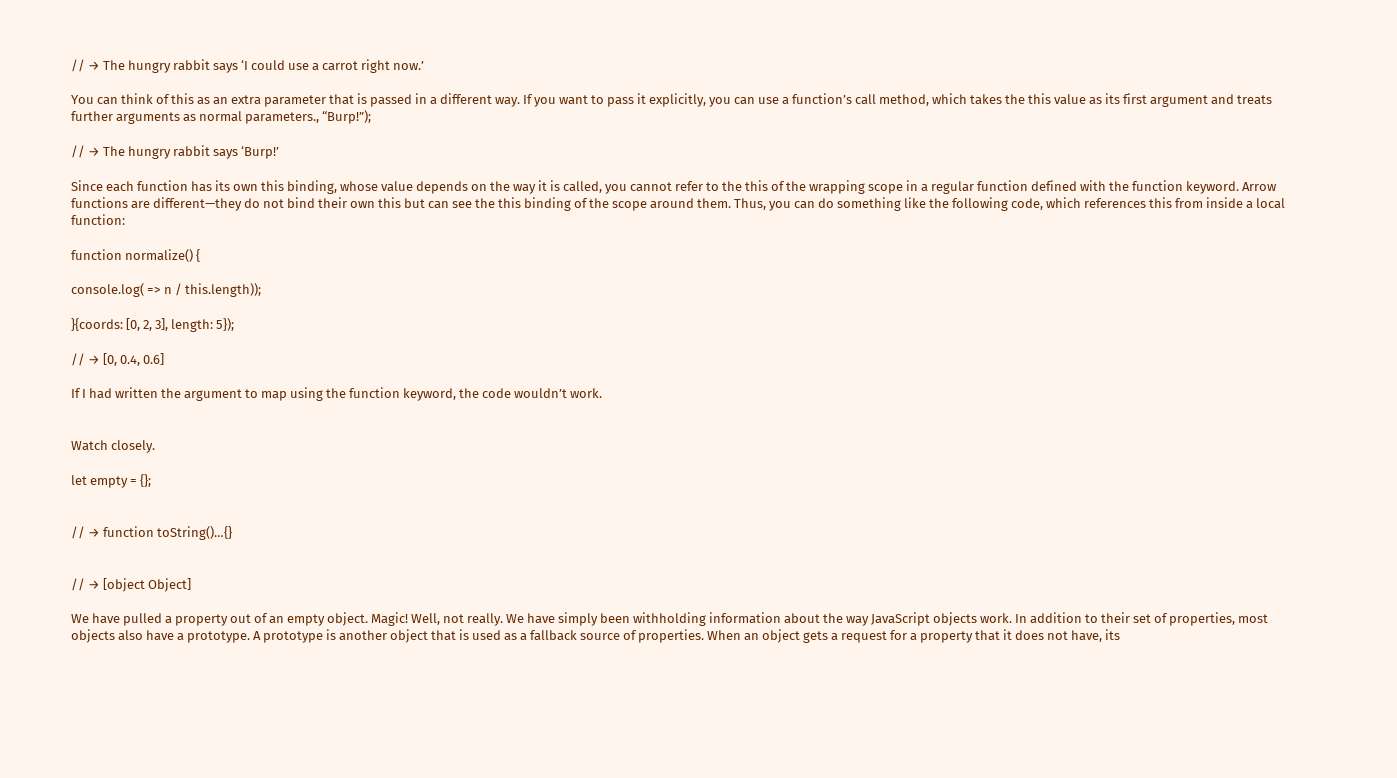// → The hungry rabbit says ‘I could use a carrot right now.’

You can think of this as an extra parameter that is passed in a different way. If you want to pass it explicitly, you can use a function’s call method, which takes the this value as its first argument and treats further arguments as normal parameters., “Burp!”);

// → The hungry rabbit says ‘Burp!’

Since each function has its own this binding, whose value depends on the way it is called, you cannot refer to the this of the wrapping scope in a regular function defined with the function keyword. Arrow functions are different—they do not bind their own this but can see the this binding of the scope around them. Thus, you can do something like the following code, which references this from inside a local function:

function normalize() {

console.log( => n / this.length));

}{coords: [0, 2, 3], length: 5});

// → [0, 0.4, 0.6]

If I had written the argument to map using the function keyword, the code wouldn’t work.


Watch closely.

let empty = {};


// → function toString()…{}


// → [object Object]

We have pulled a property out of an empty object. Magic! Well, not really. We have simply been withholding information about the way JavaScript objects work. In addition to their set of properties, most objects also have a prototype. A prototype is another object that is used as a fallback source of properties. When an object gets a request for a property that it does not have, its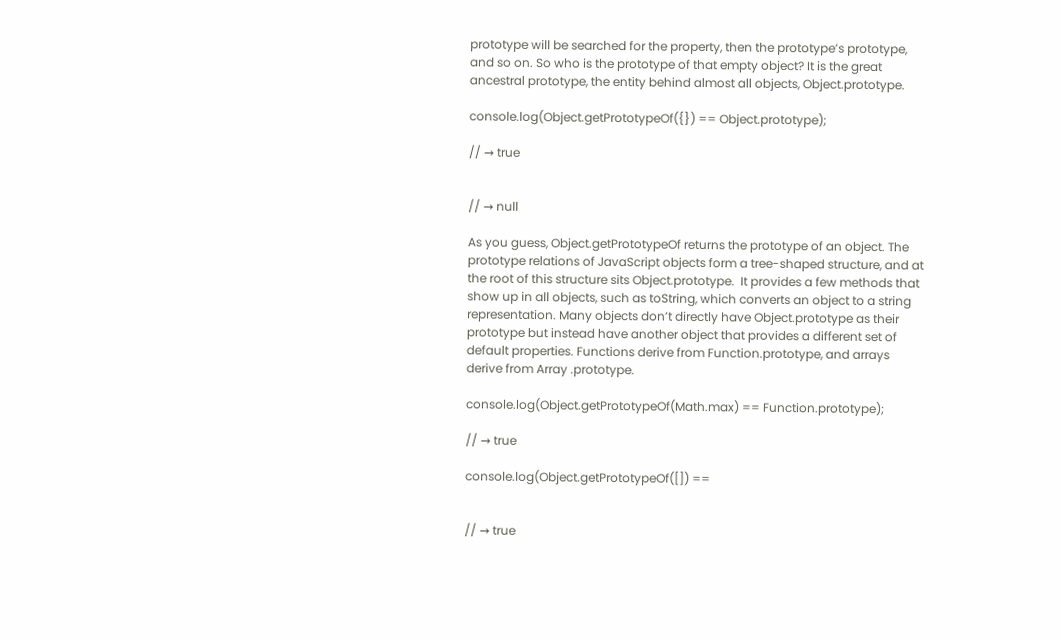prototype will be searched for the property, then the prototype’s prototype, and so on. So who is the prototype of that empty object? It is the great ancestral prototype, the entity behind almost all objects, Object.prototype.

console.log(Object.getPrototypeOf({}) == Object.prototype);

// → true


// → null

As you guess, Object.getPrototypeOf returns the prototype of an object. The prototype relations of JavaScript objects form a tree-shaped structure, and at the root of this structure sits Object.prototype.  It provides a few methods that show up in all objects, such as toString, which converts an object to a string representation. Many objects don’t directly have Object.prototype as their prototype but instead have another object that provides a different set of default properties. Functions derive from Function.prototype, and arrays derive from Array .prototype.

console.log(Object.getPrototypeOf(Math.max) == Function.prototype);

// → true

console.log(Object.getPrototypeOf([]) ==


// → true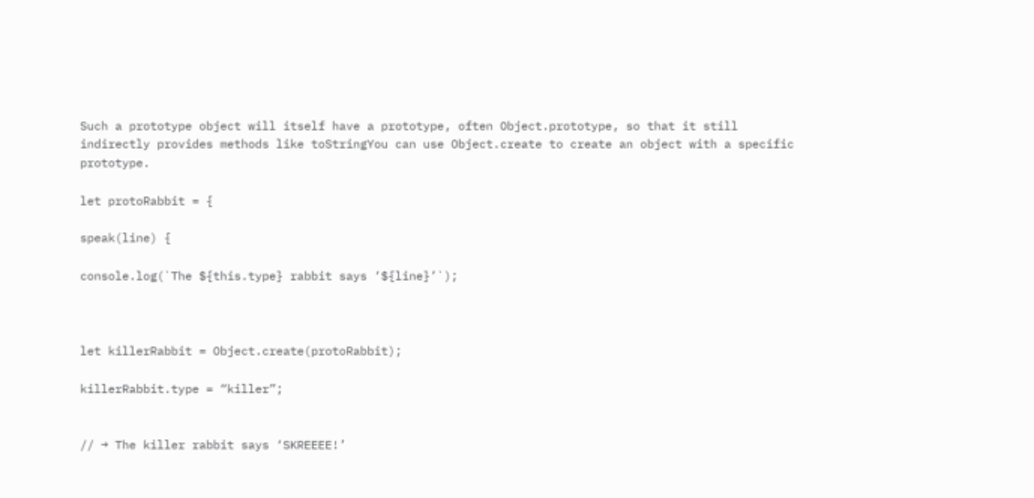Such a prototype object will itself have a prototype, often Object.prototype, so that it still indirectly provides methods like toStringYou can use Object.create to create an object with a specific prototype.

let protoRabbit = {

speak(line) {

console.log(`The ${this.type} rabbit says ‘${line}’`);



let killerRabbit = Object.create(protoRabbit);

killerRabbit.type = “killer”;


// → The killer rabbit says ‘SKREEEE!’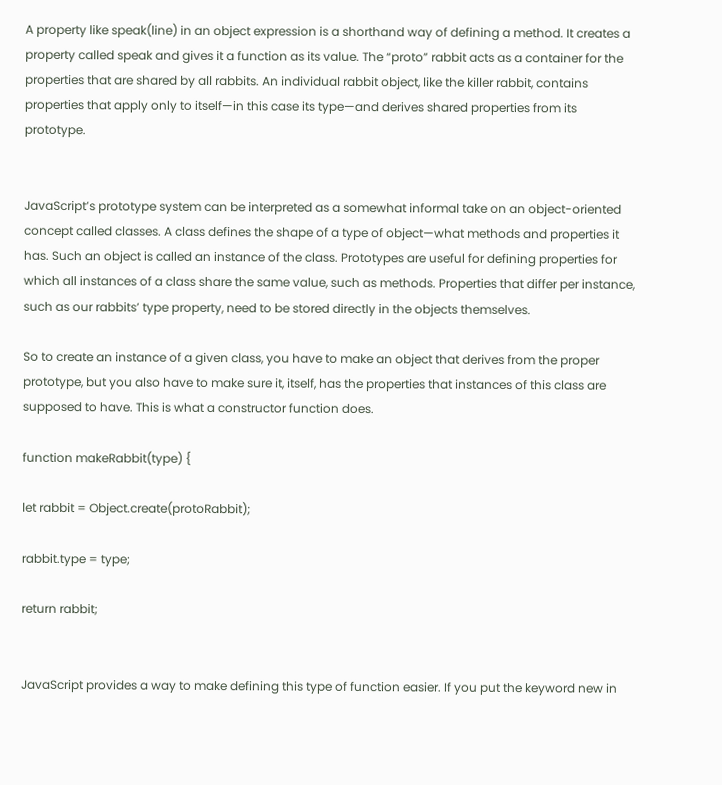A property like speak(line) in an object expression is a shorthand way of defining a method. It creates a property called speak and gives it a function as its value. The “proto” rabbit acts as a container for the properties that are shared by all rabbits. An individual rabbit object, like the killer rabbit, contains properties that apply only to itself—in this case its type—and derives shared properties from its prototype.


JavaScript’s prototype system can be interpreted as a somewhat informal take on an object-oriented concept called classes. A class defines the shape of a type of object—what methods and properties it has. Such an object is called an instance of the class. Prototypes are useful for defining properties for which all instances of a class share the same value, such as methods. Properties that differ per instance, such as our rabbits’ type property, need to be stored directly in the objects themselves.

So to create an instance of a given class, you have to make an object that derives from the proper prototype, but you also have to make sure it, itself, has the properties that instances of this class are supposed to have. This is what a constructor function does.

function makeRabbit(type) {

let rabbit = Object.create(protoRabbit);

rabbit.type = type;

return rabbit;


JavaScript provides a way to make defining this type of function easier. If you put the keyword new in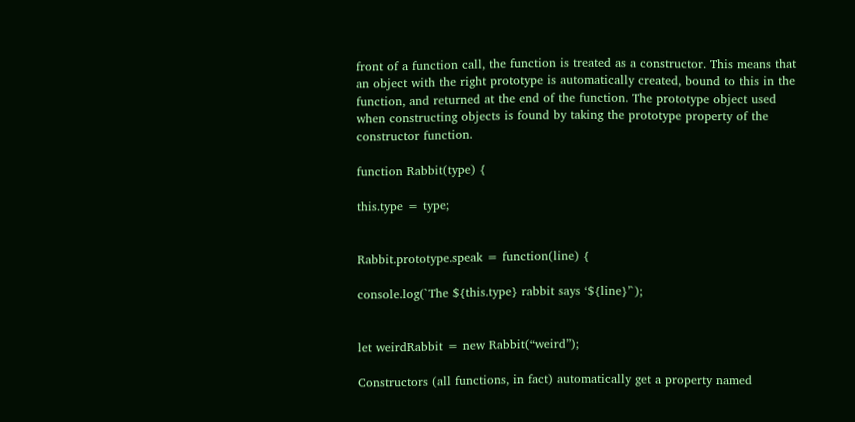front of a function call, the function is treated as a constructor. This means that an object with the right prototype is automatically created, bound to this in the function, and returned at the end of the function. The prototype object used when constructing objects is found by taking the prototype property of the constructor function.

function Rabbit(type) {

this.type = type;


Rabbit.prototype.speak = function(line) {

console.log(`The ${this.type} rabbit says ‘${line}’`);


let weirdRabbit = new Rabbit(“weird”);

Constructors (all functions, in fact) automatically get a property named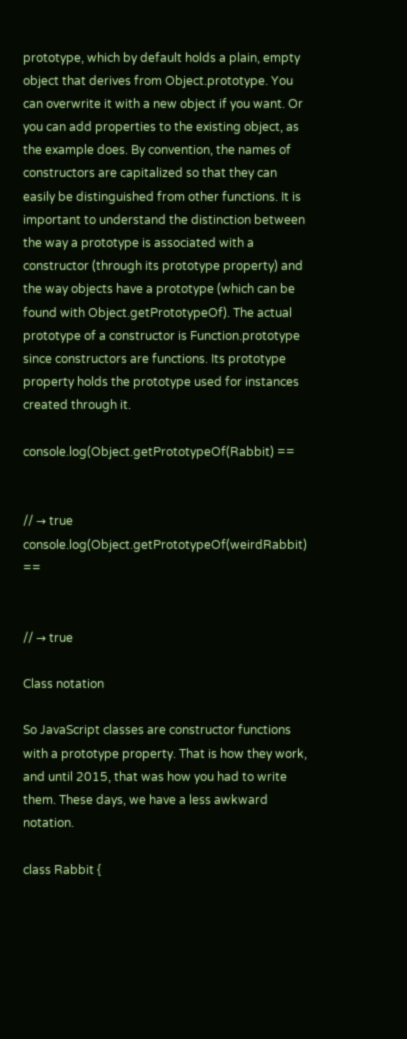prototype, which by default holds a plain, empty object that derives from Object.prototype. You can overwrite it with a new object if you want. Or you can add properties to the existing object, as the example does. By convention, the names of constructors are capitalized so that they can easily be distinguished from other functions. It is important to understand the distinction between the way a prototype is associated with a constructor (through its prototype property) and the way objects have a prototype (which can be found with Object.getPrototypeOf). The actual prototype of a constructor is Function.prototype since constructors are functions. Its prototype property holds the prototype used for instances created through it.

console.log(Object.getPrototypeOf(Rabbit) ==


// → true console.log(Object.getPrototypeOf(weirdRabbit) ==


// → true

Class notation

So JavaScript classes are constructor functions with a prototype property. That is how they work, and until 2015, that was how you had to write them. These days, we have a less awkward notation.

class Rabbit {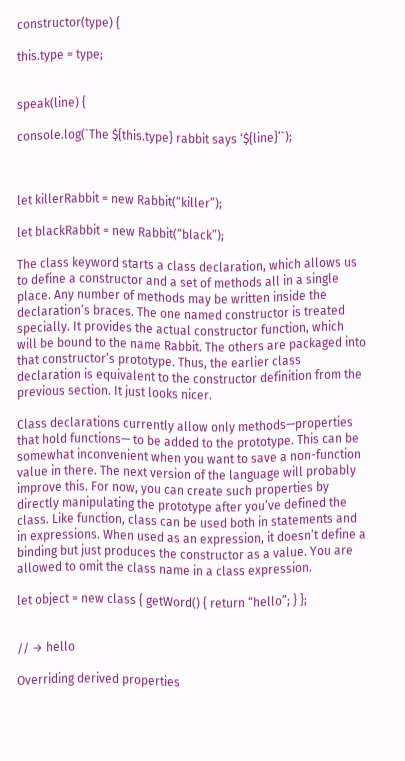constructor(type) {

this.type = type;


speak(line) {

console.log(`The ${this.type} rabbit says ‘${line}’`);



let killerRabbit = new Rabbit(“killer”);

let blackRabbit = new Rabbit(“black”);

The class keyword starts a class declaration, which allows us to define a constructor and a set of methods all in a single place. Any number of methods may be written inside the declaration’s braces. The one named constructor is treated specially. It provides the actual constructor function, which will be bound to the name Rabbit. The others are packaged into that constructor’s prototype. Thus, the earlier class declaration is equivalent to the constructor definition from the previous section. It just looks nicer.

Class declarations currently allow only methods—properties that hold functions— to be added to the prototype. This can be somewhat inconvenient when you want to save a non-function value in there. The next version of the language will probably improve this. For now, you can create such properties by directly manipulating the prototype after you’ve defined the class. Like function, class can be used both in statements and in expressions. When used as an expression, it doesn’t define a binding but just produces the constructor as a value. You are allowed to omit the class name in a class expression.

let object = new class { getWord() { return “hello”; } };


// → hello

Overriding derived properties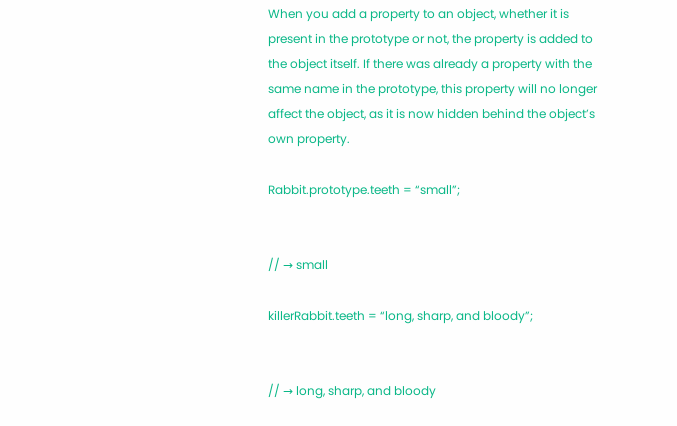When you add a property to an object, whether it is present in the prototype or not, the property is added to the object itself. If there was already a property with the same name in the prototype, this property will no longer affect the object, as it is now hidden behind the object’s own property.

Rabbit.prototype.teeth = “small”;


// → small

killerRabbit.teeth = “long, sharp, and bloody”;


// → long, sharp, and bloody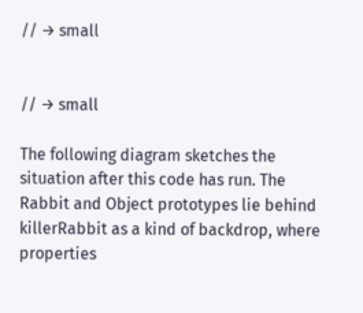// → small


// → small

The following diagram sketches the situation after this code has run. The Rabbit and Object prototypes lie behind killerRabbit as a kind of backdrop, where properties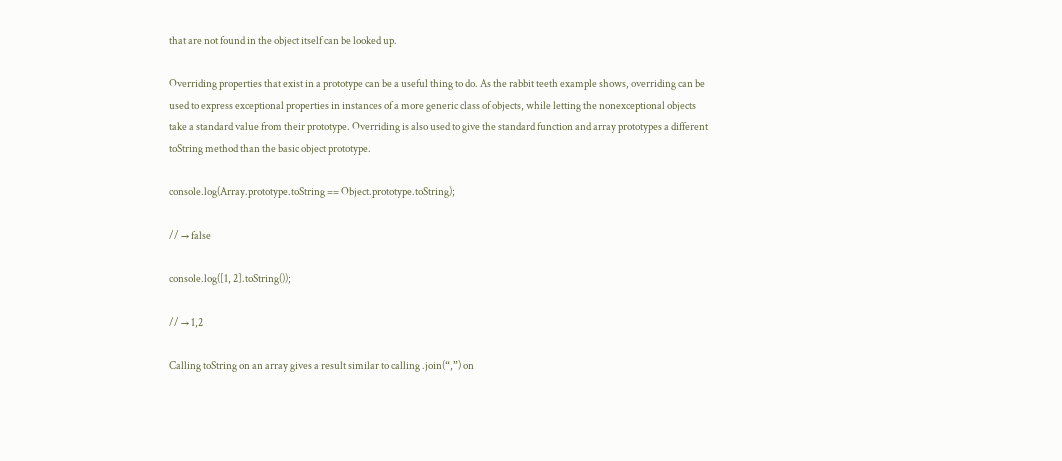that are not found in the object itself can be looked up.

Overriding properties that exist in a prototype can be a useful thing to do. As the rabbit teeth example shows, overriding can be used to express exceptional properties in instances of a more generic class of objects, while letting the nonexceptional objects take a standard value from their prototype. Overriding is also used to give the standard function and array prototypes a different toString method than the basic object prototype.

console.log(Array.prototype.toString == Object.prototype.toString);

// → false

console.log([1, 2].toString());

// → 1,2

Calling toString on an array gives a result similar to calling .join(“,”) on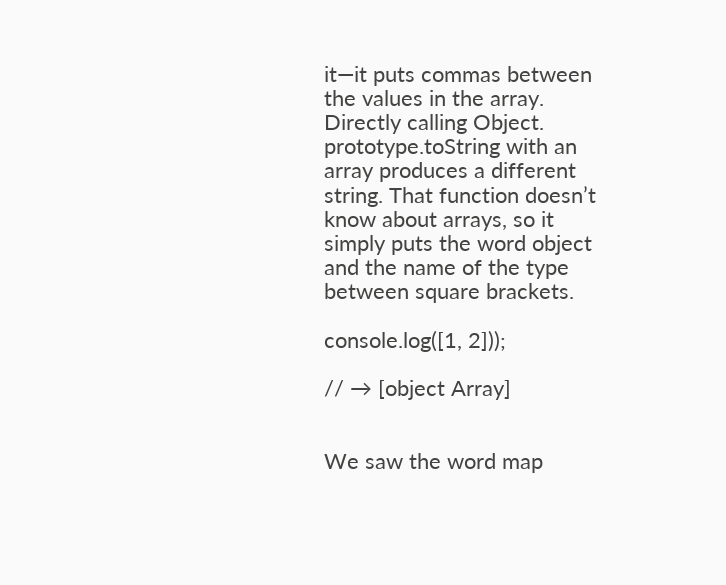it—it puts commas between the values in the array. Directly calling Object. prototype.toString with an array produces a different string. That function doesn’t know about arrays, so it simply puts the word object and the name of the type between square brackets.

console.log([1, 2]));

// → [object Array]


We saw the word map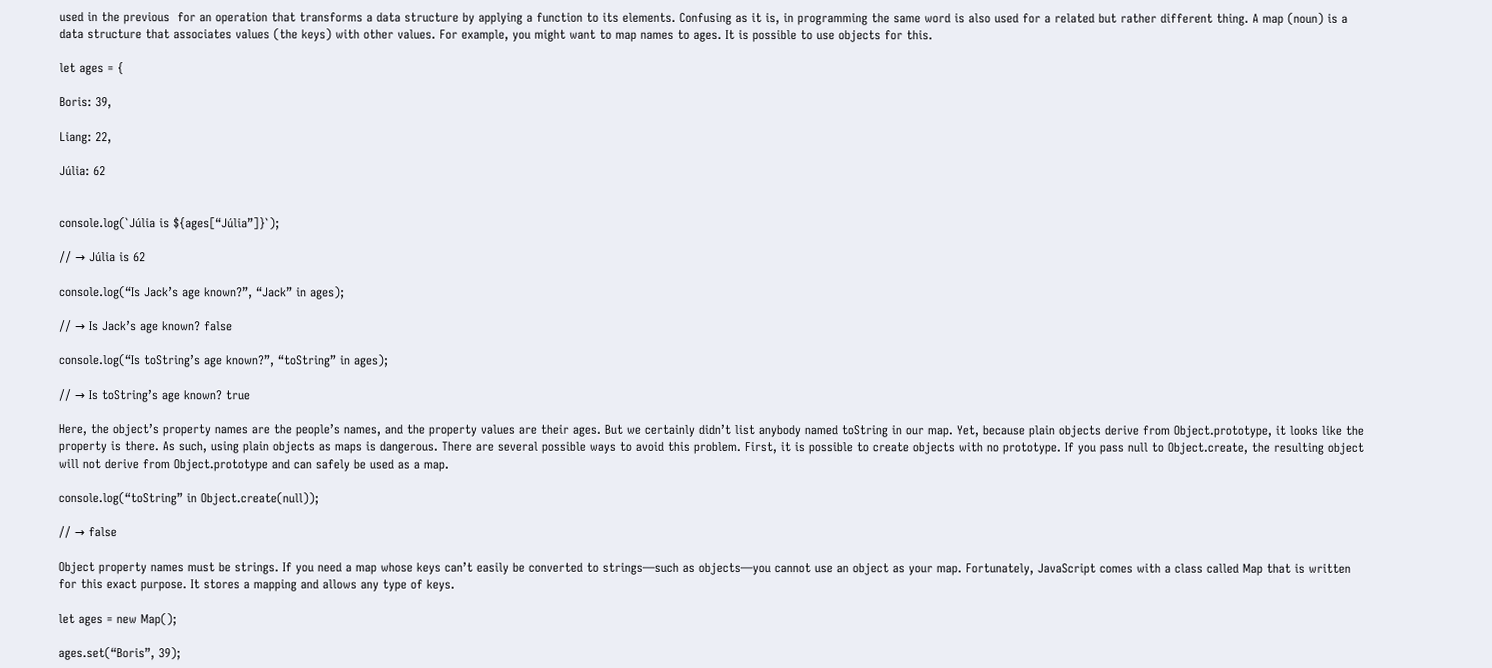used in the previous  for an operation that transforms a data structure by applying a function to its elements. Confusing as it is, in programming the same word is also used for a related but rather different thing. A map (noun) is a data structure that associates values (the keys) with other values. For example, you might want to map names to ages. It is possible to use objects for this.

let ages = {

Boris: 39,

Liang: 22,

Júlia: 62


console.log(`Júlia is ${ages[“Júlia”]}`);

// → Júlia is 62

console.log(“Is Jack’s age known?”, “Jack” in ages);

// → Is Jack’s age known? false

console.log(“Is toString’s age known?”, “toString” in ages);

// → Is toString’s age known? true

Here, the object’s property names are the people’s names, and the property values are their ages. But we certainly didn’t list anybody named toString in our map. Yet, because plain objects derive from Object.prototype, it looks like the property is there. As such, using plain objects as maps is dangerous. There are several possible ways to avoid this problem. First, it is possible to create objects with no prototype. If you pass null to Object.create, the resulting object will not derive from Object.prototype and can safely be used as a map.

console.log(“toString” in Object.create(null));

// → false

Object property names must be strings. If you need a map whose keys can’t easily be converted to strings—such as objects—you cannot use an object as your map. Fortunately, JavaScript comes with a class called Map that is written for this exact purpose. It stores a mapping and allows any type of keys.

let ages = new Map();

ages.set(“Boris”, 39);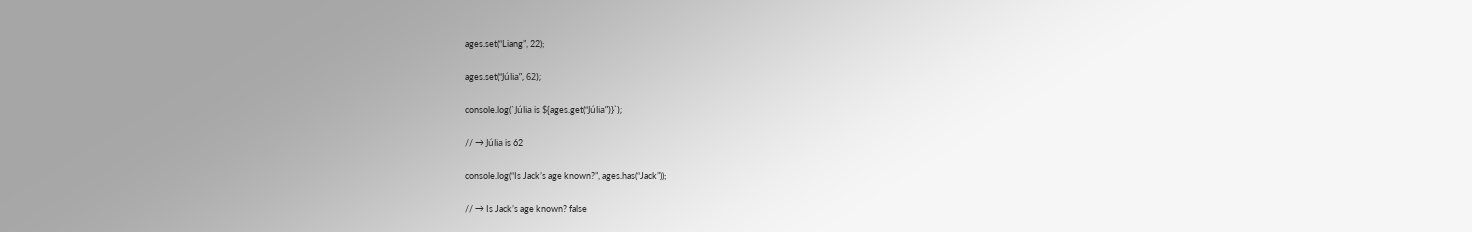ages.set(“Liang”, 22);

ages.set(“Júlia”, 62);

console.log(`Júlia is ${ages.get(“Júlia”)}`);

// → Júlia is 62

console.log(“Is Jack’s age known?”, ages.has(“Jack”));

// → Is Jack’s age known? false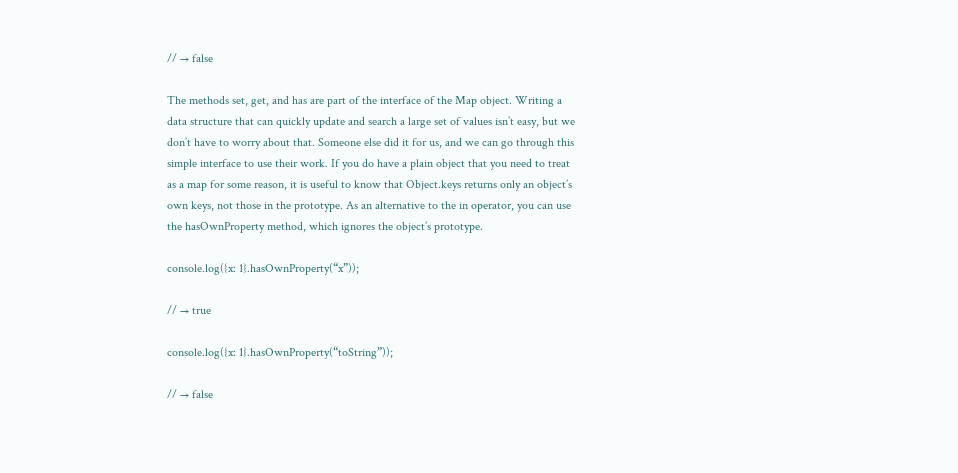// → false

The methods set, get, and has are part of the interface of the Map object. Writing a data structure that can quickly update and search a large set of values isn’t easy, but we don’t have to worry about that. Someone else did it for us, and we can go through this simple interface to use their work. If you do have a plain object that you need to treat as a map for some reason, it is useful to know that Object.keys returns only an object’s own keys, not those in the prototype. As an alternative to the in operator, you can use the hasOwnProperty method, which ignores the object’s prototype.

console.log({x: 1}.hasOwnProperty(“x”));

// → true

console.log({x: 1}.hasOwnProperty(“toString”));

// → false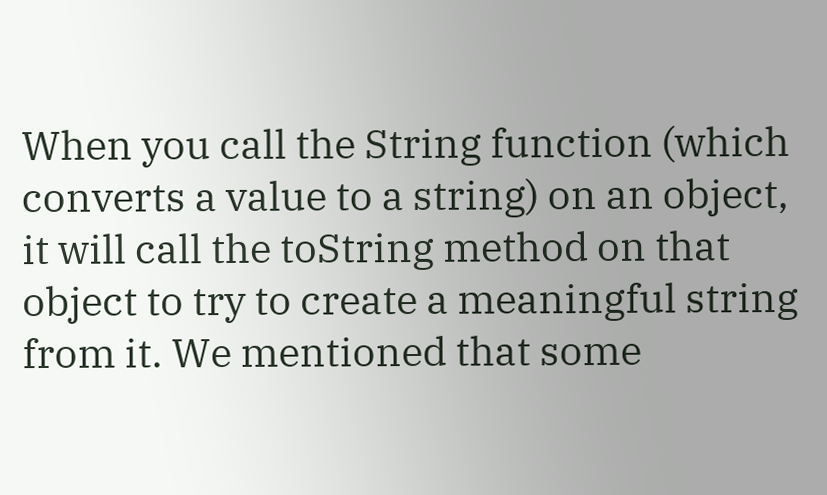When you call the String function (which converts a value to a string) on an object, it will call the toString method on that object to try to create a meaningful string from it. We mentioned that some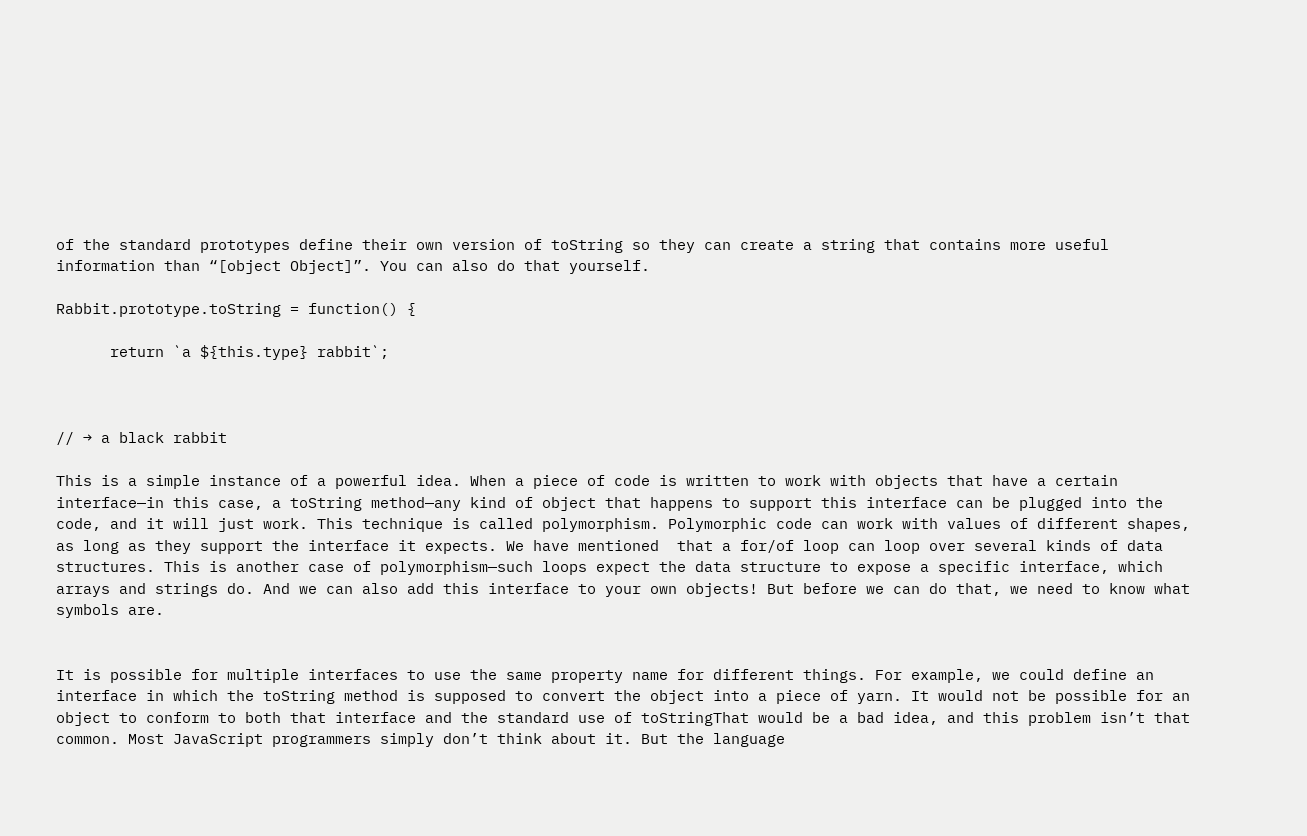of the standard prototypes define their own version of toString so they can create a string that contains more useful information than “[object Object]”. You can also do that yourself.

Rabbit.prototype.toString = function() {

      return `a ${this.type} rabbit`;



// → a black rabbit

This is a simple instance of a powerful idea. When a piece of code is written to work with objects that have a certain interface—in this case, a toString method—any kind of object that happens to support this interface can be plugged into the code, and it will just work. This technique is called polymorphism. Polymorphic code can work with values of different shapes, as long as they support the interface it expects. We have mentioned  that a for/of loop can loop over several kinds of data structures. This is another case of polymorphism—such loops expect the data structure to expose a specific interface, which arrays and strings do. And we can also add this interface to your own objects! But before we can do that, we need to know what symbols are.


It is possible for multiple interfaces to use the same property name for different things. For example, we could define an interface in which the toString method is supposed to convert the object into a piece of yarn. It would not be possible for an object to conform to both that interface and the standard use of toStringThat would be a bad idea, and this problem isn’t that common. Most JavaScript programmers simply don’t think about it. But the language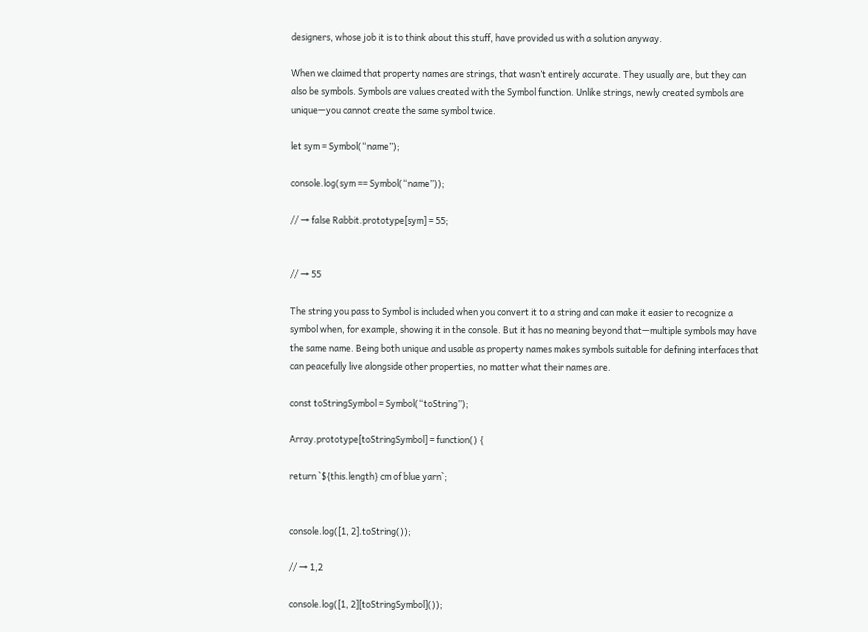designers, whose job it is to think about this stuff, have provided us with a solution anyway.

When we claimed that property names are strings, that wasn’t entirely accurate. They usually are, but they can also be symbols. Symbols are values created with the Symbol function. Unlike strings, newly created symbols are unique—you cannot create the same symbol twice.

let sym = Symbol(“name”);

console.log(sym == Symbol(“name”));

// → false Rabbit.prototype[sym] = 55;


// → 55

The string you pass to Symbol is included when you convert it to a string and can make it easier to recognize a symbol when, for example, showing it in the console. But it has no meaning beyond that—multiple symbols may have the same name. Being both unique and usable as property names makes symbols suitable for defining interfaces that can peacefully live alongside other properties, no matter what their names are.

const toStringSymbol = Symbol(“toString”);

Array.prototype[toStringSymbol] = function() {

return `${this.length} cm of blue yarn`;


console.log([1, 2].toString());

// → 1,2

console.log([1, 2][toStringSymbol]());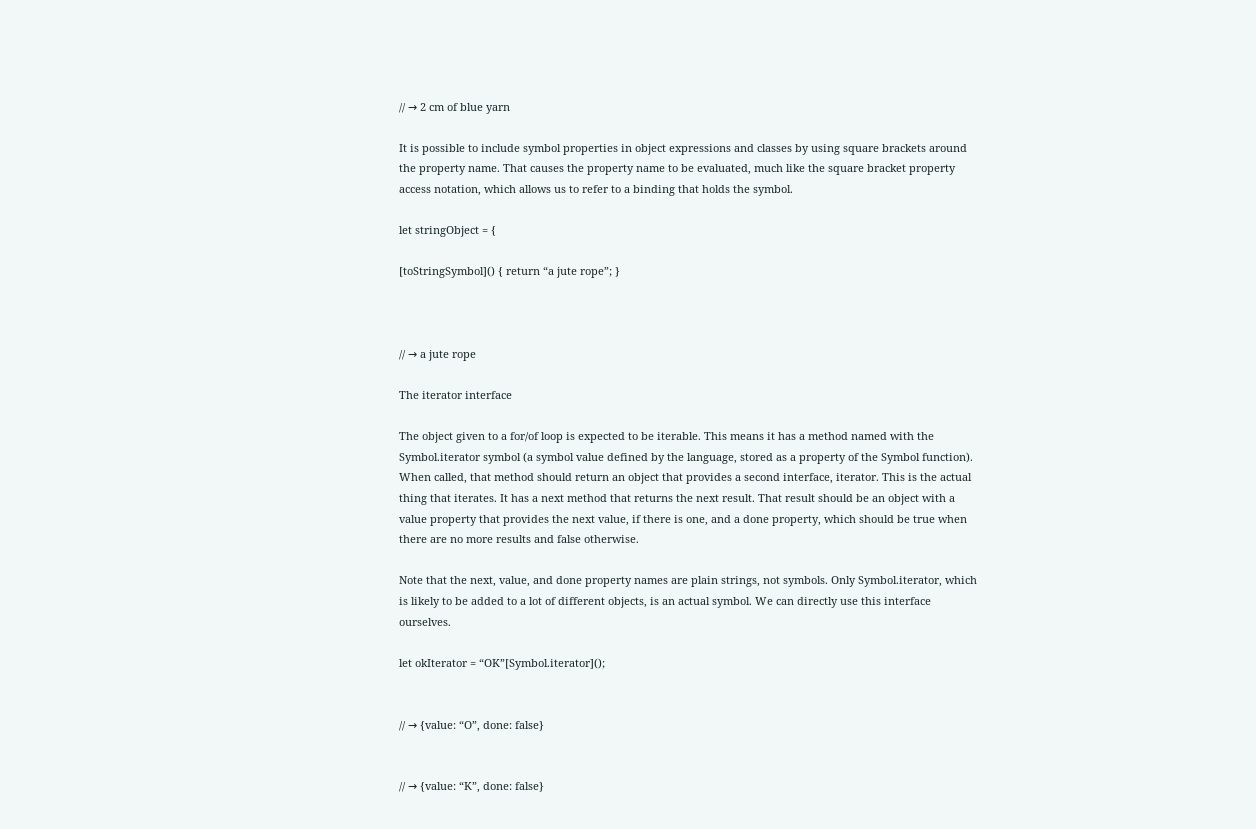// → 2 cm of blue yarn

It is possible to include symbol properties in object expressions and classes by using square brackets around the property name. That causes the property name to be evaluated, much like the square bracket property access notation, which allows us to refer to a binding that holds the symbol.

let stringObject = {

[toStringSymbol]() { return “a jute rope”; }



// → a jute rope

The iterator interface

The object given to a for/of loop is expected to be iterable. This means it has a method named with the Symbol.iterator symbol (a symbol value defined by the language, stored as a property of the Symbol function). When called, that method should return an object that provides a second interface, iterator. This is the actual thing that iterates. It has a next method that returns the next result. That result should be an object with a value property that provides the next value, if there is one, and a done property, which should be true when there are no more results and false otherwise.

Note that the next, value, and done property names are plain strings, not symbols. Only Symbol.iterator, which is likely to be added to a lot of different objects, is an actual symbol. We can directly use this interface ourselves.

let okIterator = “OK”[Symbol.iterator]();


// → {value: “O”, done: false}


// → {value: “K”, done: false}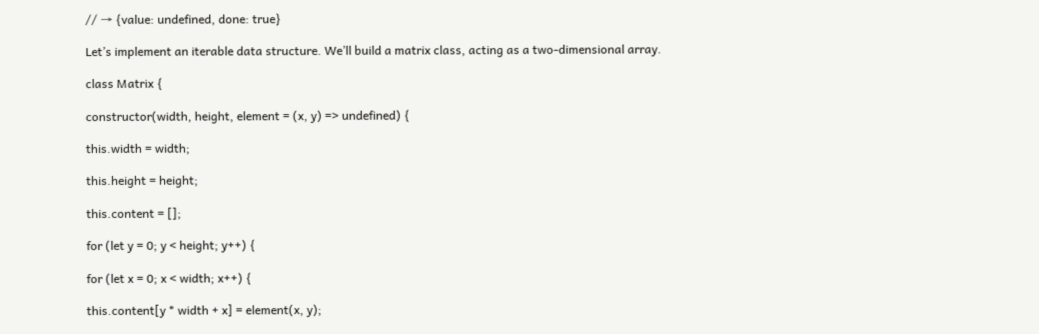// → {value: undefined, done: true}

Let’s implement an iterable data structure. We’ll build a matrix class, acting as a two-dimensional array.

class Matrix {

constructor(width, height, element = (x, y) => undefined) {

this.width = width;

this.height = height;

this.content = [];

for (let y = 0; y < height; y++) {

for (let x = 0; x < width; x++) {

this.content[y * width + x] = element(x, y);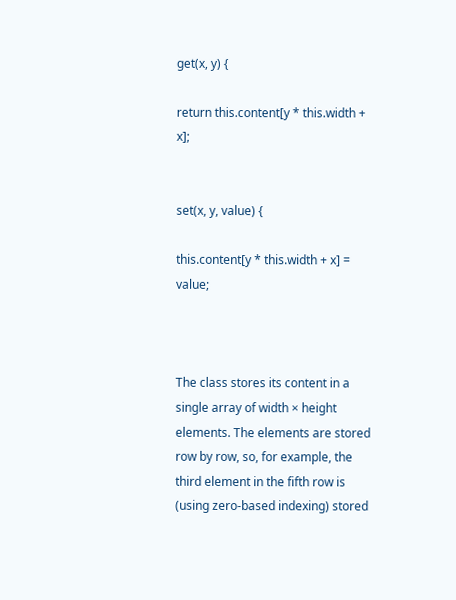get(x, y) {

return this.content[y * this.width + x];


set(x, y, value) {

this.content[y * this.width + x] = value;



The class stores its content in a single array of width × height elements. The elements are stored row by row, so, for example, the third element in the fifth row is (using zero-based indexing) stored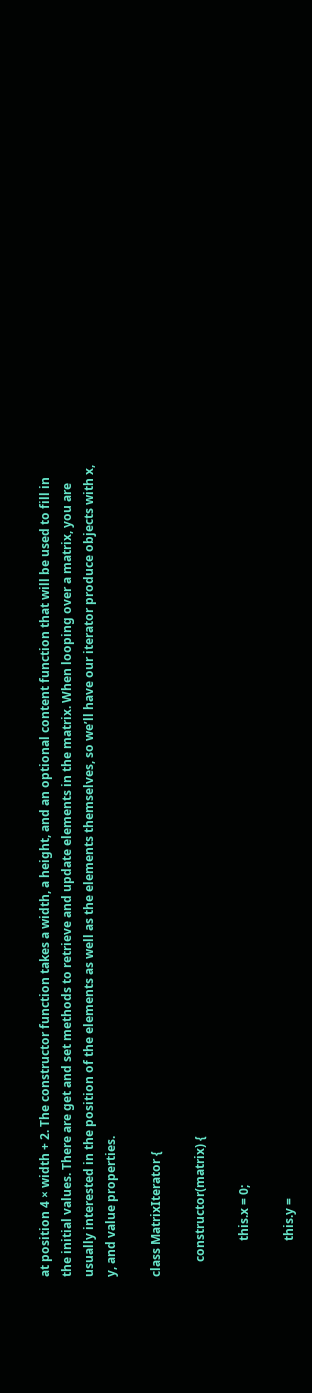at position 4 × width + 2. The constructor function takes a width, a height, and an optional content function that will be used to fill in the initial values. There are get and set methods to retrieve and update elements in the matrix. When looping over a matrix, you are usually interested in the position of the elements as well as the elements themselves, so we’ll have our iterator produce objects with x, y, and value properties.

class MatrixIterator {

     constructor(matrix) {

            this.x = 0;

            this.y =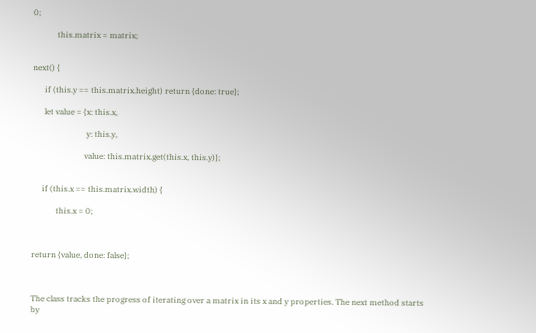0;

            this.matrix = matrix;


next() {

      if (this.y == this.matrix.height) return {done: true};

      let value = {x: this.x,

                           y: this.y,

                          value: this.matrix.get(this.x, this.y)};


     if (this.x == this.matrix.width) {

            this.x = 0;



return {value, done: false};



The class tracks the progress of iterating over a matrix in its x and y properties. The next method starts by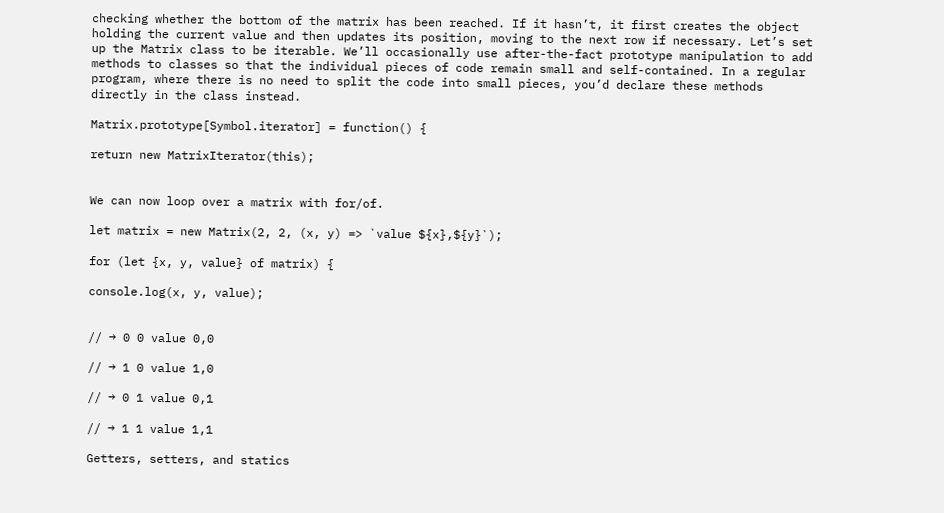checking whether the bottom of the matrix has been reached. If it hasn’t, it first creates the object holding the current value and then updates its position, moving to the next row if necessary. Let’s set up the Matrix class to be iterable. We’ll occasionally use after-the-fact prototype manipulation to add methods to classes so that the individual pieces of code remain small and self-contained. In a regular program, where there is no need to split the code into small pieces, you’d declare these methods directly in the class instead.

Matrix.prototype[Symbol.iterator] = function() {

return new MatrixIterator(this);


We can now loop over a matrix with for/of.

let matrix = new Matrix(2, 2, (x, y) => `value ${x},${y}`);

for (let {x, y, value} of matrix) {

console.log(x, y, value);


// → 0 0 value 0,0

// → 1 0 value 1,0

// → 0 1 value 0,1

// → 1 1 value 1,1

Getters, setters, and statics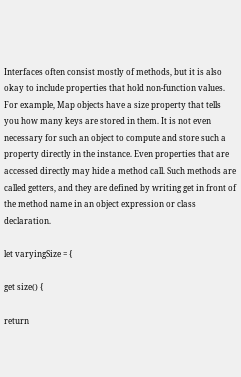Interfaces often consist mostly of methods, but it is also okay to include properties that hold non-function values. For example, Map objects have a size property that tells you how many keys are stored in them. It is not even necessary for such an object to compute and store such a property directly in the instance. Even properties that are accessed directly may hide a method call. Such methods are called getters, and they are defined by writing get in front of the method name in an object expression or class declaration.

let varyingSize = {

get size() {

return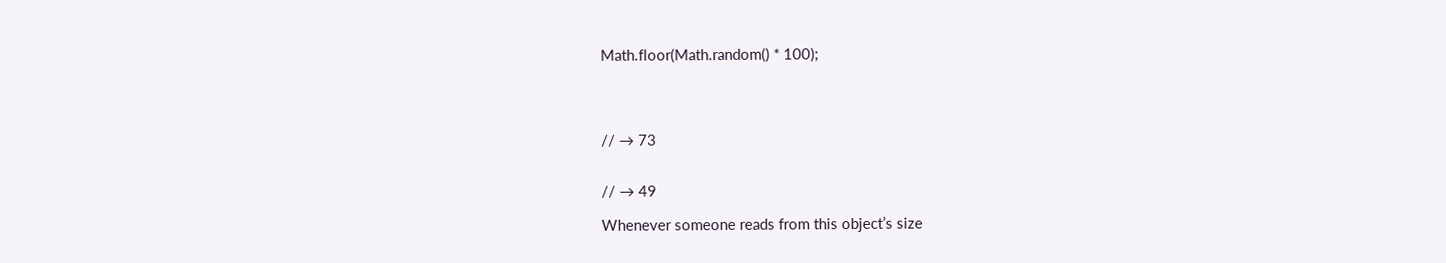Math.floor(Math.random() * 100);




// → 73


// → 49

Whenever someone reads from this object’s size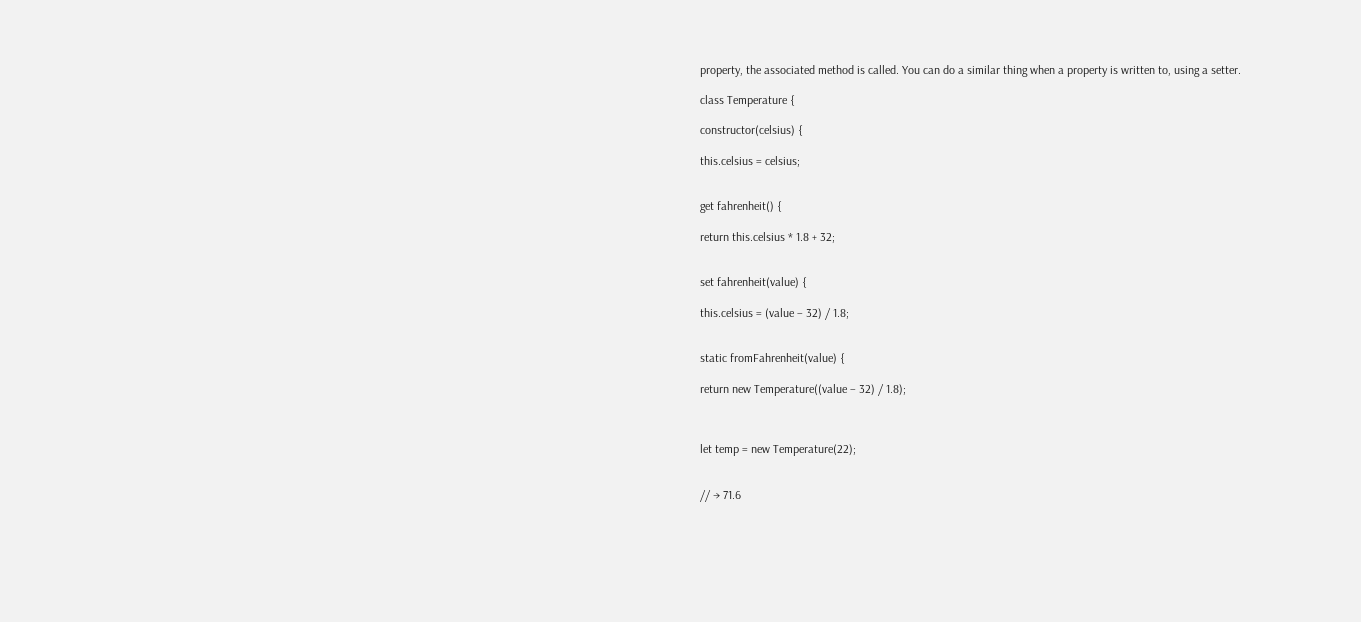property, the associated method is called. You can do a similar thing when a property is written to, using a setter.

class Temperature {

constructor(celsius) {

this.celsius = celsius;


get fahrenheit() {

return this.celsius * 1.8 + 32;


set fahrenheit(value) {

this.celsius = (value – 32) / 1.8;


static fromFahrenheit(value) {

return new Temperature((value – 32) / 1.8);



let temp = new Temperature(22);


// → 71.6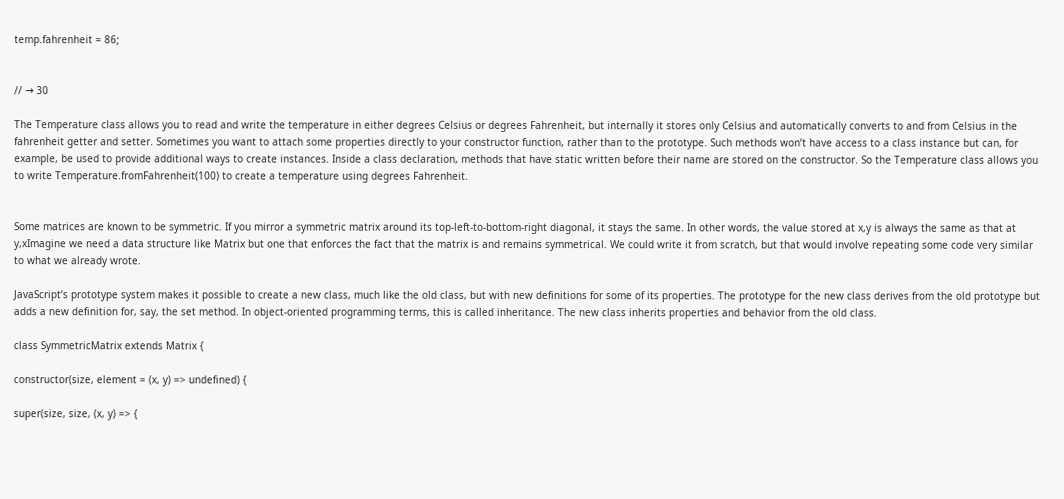temp.fahrenheit = 86;


// → 30

The Temperature class allows you to read and write the temperature in either degrees Celsius or degrees Fahrenheit, but internally it stores only Celsius and automatically converts to and from Celsius in the fahrenheit getter and setter. Sometimes you want to attach some properties directly to your constructor function, rather than to the prototype. Such methods won’t have access to a class instance but can, for example, be used to provide additional ways to create instances. Inside a class declaration, methods that have static written before their name are stored on the constructor. So the Temperature class allows you to write Temperature.fromFahrenheit(100) to create a temperature using degrees Fahrenheit.


Some matrices are known to be symmetric. If you mirror a symmetric matrix around its top-left-to-bottom-right diagonal, it stays the same. In other words, the value stored at x,y is always the same as that at y,xImagine we need a data structure like Matrix but one that enforces the fact that the matrix is and remains symmetrical. We could write it from scratch, but that would involve repeating some code very similar to what we already wrote.

JavaScript’s prototype system makes it possible to create a new class, much like the old class, but with new definitions for some of its properties. The prototype for the new class derives from the old prototype but adds a new definition for, say, the set method. In object-oriented programming terms, this is called inheritance. The new class inherits properties and behavior from the old class.

class SymmetricMatrix extends Matrix {

constructor(size, element = (x, y) => undefined) {

super(size, size, (x, y) => {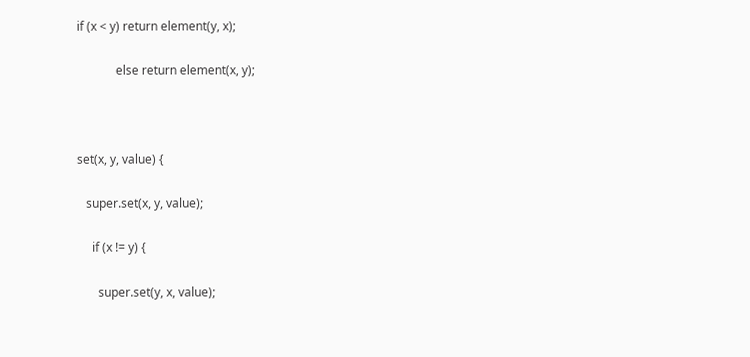if (x < y) return element(y, x);

             else return element(x, y);



set(x, y, value) {

   super.set(x, y, value);

     if (x != y) {

       super.set(y, x, value);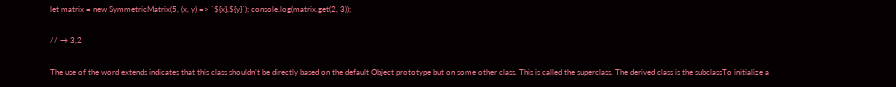let matrix = new SymmetricMatrix(5, (x, y) => `${x},${y}`); console.log(matrix.get(2, 3));

// → 3,2

The use of the word extends indicates that this class shouldn’t be directly based on the default Object prototype but on some other class. This is called the superclass. The derived class is the subclassTo initialize a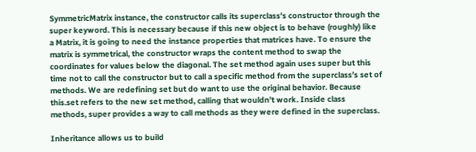SymmetricMatrix instance, the constructor calls its superclass’s constructor through the super keyword. This is necessary because if this new object is to behave (roughly) like a Matrix, it is going to need the instance properties that matrices have. To ensure the matrix is symmetrical, the constructor wraps the content method to swap the coordinates for values below the diagonal. The set method again uses super but this time not to call the constructor but to call a specific method from the superclass’s set of methods. We are redefining set but do want to use the original behavior. Because this.set refers to the new set method, calling that wouldn’t work. Inside class methods, super provides a way to call methods as they were defined in the superclass.

Inheritance allows us to build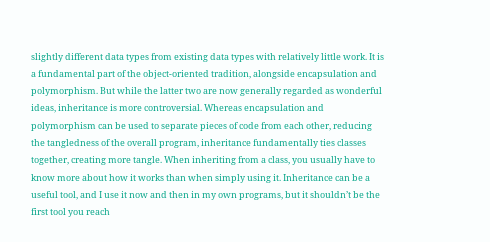slightly different data types from existing data types with relatively little work. It is a fundamental part of the object-oriented tradition, alongside encapsulation and polymorphism. But while the latter two are now generally regarded as wonderful ideas, inheritance is more controversial. Whereas encapsulation and polymorphism can be used to separate pieces of code from each other, reducing the tangledness of the overall program, inheritance fundamentally ties classes together, creating more tangle. When inheriting from a class, you usually have to know more about how it works than when simply using it. Inheritance can be a useful tool, and I use it now and then in my own programs, but it shouldn’t be the first tool you reach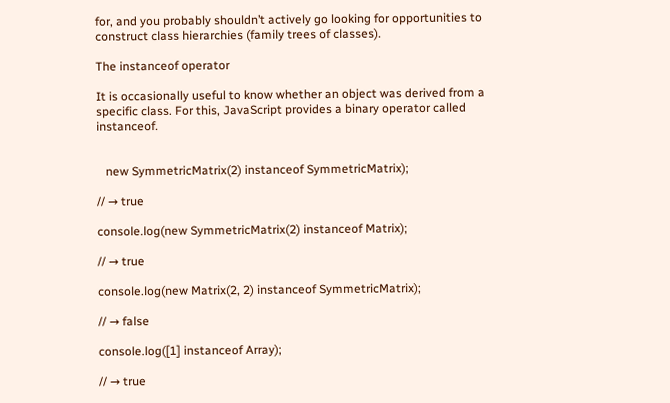for, and you probably shouldn’t actively go looking for opportunities to construct class hierarchies (family trees of classes).

The instanceof operator

It is occasionally useful to know whether an object was derived from a specific class. For this, JavaScript provides a binary operator called instanceof.


   new SymmetricMatrix(2) instanceof SymmetricMatrix);

// → true

console.log(new SymmetricMatrix(2) instanceof Matrix);

// → true

console.log(new Matrix(2, 2) instanceof SymmetricMatrix);

// → false

console.log([1] instanceof Array);

// → true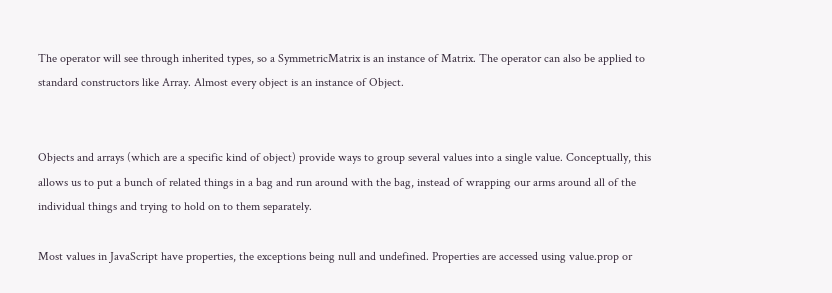The operator will see through inherited types, so a SymmetricMatrix is an instance of Matrix. The operator can also be applied to standard constructors like Array. Almost every object is an instance of Object.


Objects and arrays (which are a specific kind of object) provide ways to group several values into a single value. Conceptually, this allows us to put a bunch of related things in a bag and run around with the bag, instead of wrapping our arms around all of the individual things and trying to hold on to them separately.

Most values in JavaScript have properties, the exceptions being null and undefined. Properties are accessed using value.prop or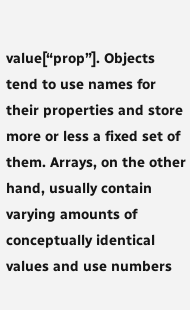value[“prop”]. Objects tend to use names for their properties and store more or less a fixed set of them. Arrays, on the other hand, usually contain varying amounts of conceptually identical values and use numbers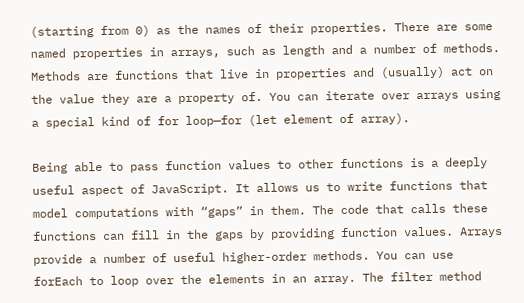(starting from 0) as the names of their properties. There are some named properties in arrays, such as length and a number of methods. Methods are functions that live in properties and (usually) act on the value they are a property of. You can iterate over arrays using a special kind of for loop—for (let element of array).

Being able to pass function values to other functions is a deeply useful aspect of JavaScript. It allows us to write functions that model computations with “gaps” in them. The code that calls these functions can fill in the gaps by providing function values. Arrays provide a number of useful higher-order methods. You can use forEach to loop over the elements in an array. The filter method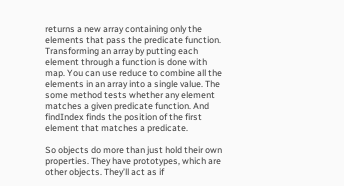returns a new array containing only the elements that pass the predicate function. Transforming an array by putting each element through a function is done with map. You can use reduce to combine all the elements in an array into a single value. The some method tests whether any element matches a given predicate function. And findIndex finds the position of the first element that matches a predicate.

So objects do more than just hold their own properties. They have prototypes, which are other objects. They’ll act as if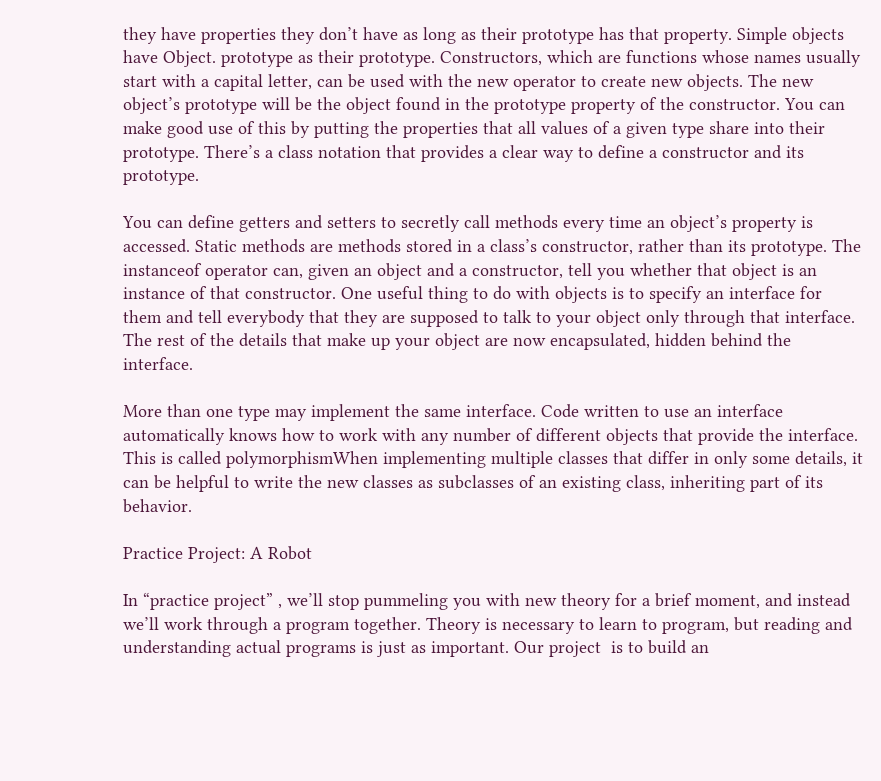they have properties they don’t have as long as their prototype has that property. Simple objects have Object. prototype as their prototype. Constructors, which are functions whose names usually start with a capital letter, can be used with the new operator to create new objects. The new object’s prototype will be the object found in the prototype property of the constructor. You can make good use of this by putting the properties that all values of a given type share into their prototype. There’s a class notation that provides a clear way to define a constructor and its prototype.

You can define getters and setters to secretly call methods every time an object’s property is accessed. Static methods are methods stored in a class’s constructor, rather than its prototype. The instanceof operator can, given an object and a constructor, tell you whether that object is an instance of that constructor. One useful thing to do with objects is to specify an interface for them and tell everybody that they are supposed to talk to your object only through that interface. The rest of the details that make up your object are now encapsulated, hidden behind the interface.

More than one type may implement the same interface. Code written to use an interface automatically knows how to work with any number of different objects that provide the interface. This is called polymorphismWhen implementing multiple classes that differ in only some details, it can be helpful to write the new classes as subclasses of an existing class, inheriting part of its behavior.

Practice Project: A Robot

In “practice project” , we’ll stop pummeling you with new theory for a brief moment, and instead we’ll work through a program together. Theory is necessary to learn to program, but reading and understanding actual programs is just as important. Our project  is to build an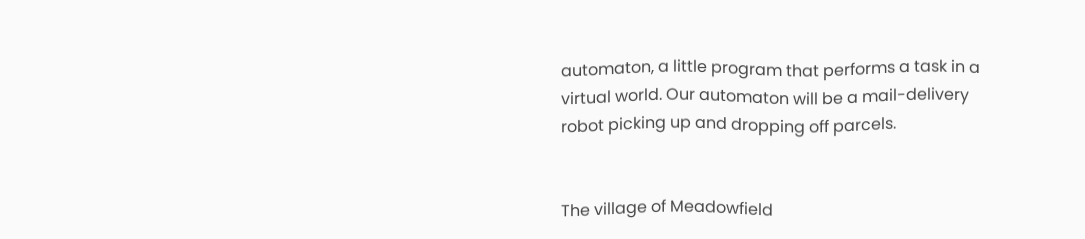automaton, a little program that performs a task in a virtual world. Our automaton will be a mail-delivery robot picking up and dropping off parcels.


The village of Meadowfield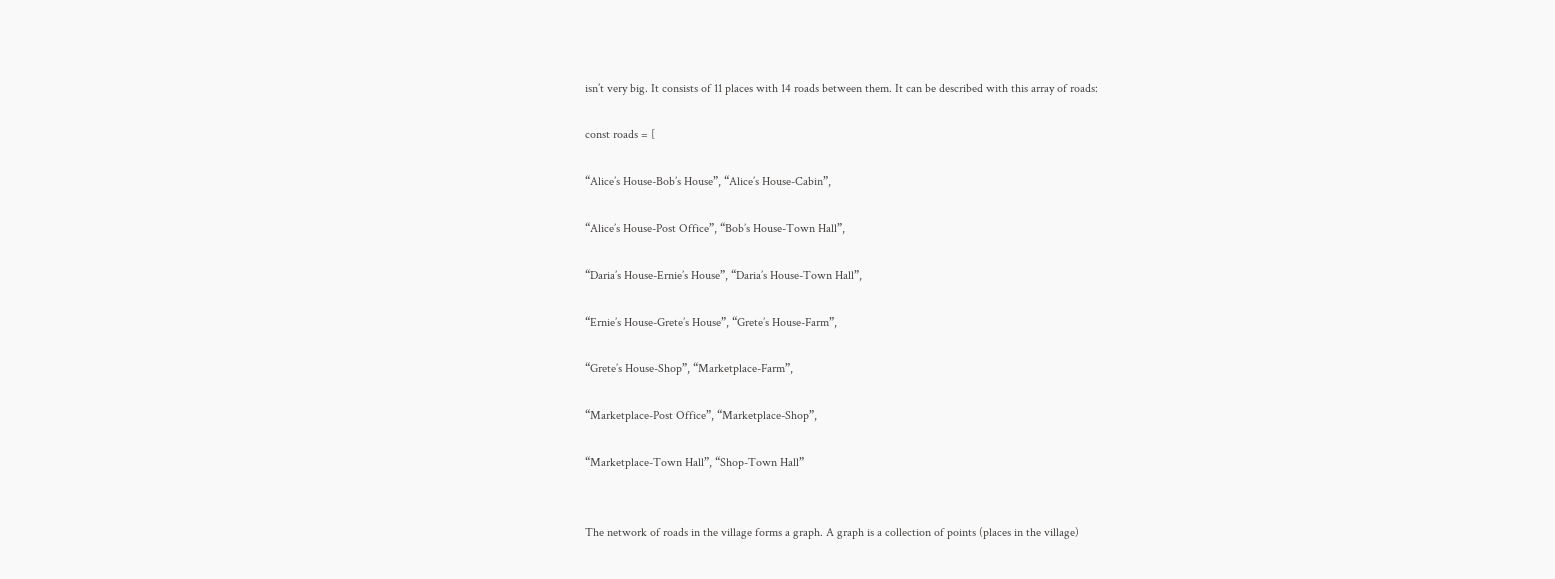isn’t very big. It consists of 11 places with 14 roads between them. It can be described with this array of roads:

const roads = [

“Alice’s House-Bob’s House”, “Alice’s House-Cabin”,

“Alice’s House-Post Office”, “Bob’s House-Town Hall”,

“Daria’s House-Ernie’s House”, “Daria’s House-Town Hall”,

“Ernie’s House-Grete’s House”, “Grete’s House-Farm”,

“Grete’s House-Shop”, “Marketplace-Farm”,

“Marketplace-Post Office”, “Marketplace-Shop”,

“Marketplace-Town Hall”, “Shop-Town Hall”


The network of roads in the village forms a graph. A graph is a collection of points (places in the village)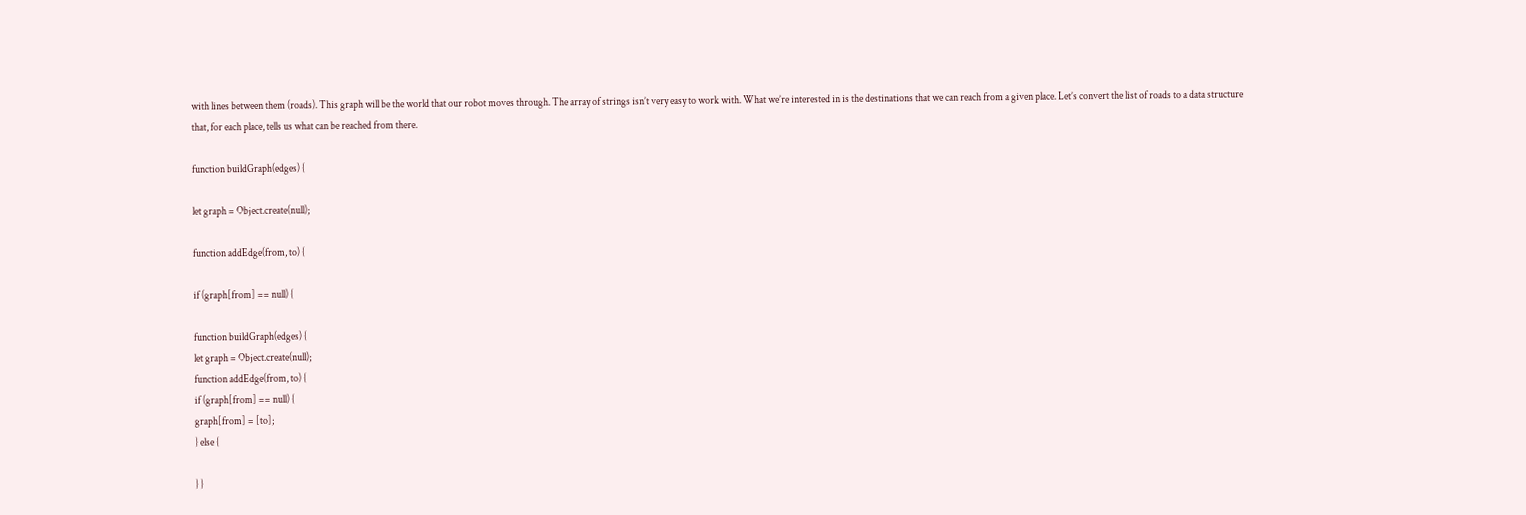with lines between them (roads). This graph will be the world that our robot moves through. The array of strings isn’t very easy to work with. What we’re interested in is the destinations that we can reach from a given place. Let’s convert the list of roads to a data structure that, for each place, tells us what can be reached from there.

function buildGraph(edges) {

let graph = Object.create(null);

function addEdge(from, to) {

if (graph[from] == null) {

function buildGraph(edges) {
let graph = Object.create(null);
function addEdge(from, to) {
if (graph[from] == null) {
graph[from] = [to];
} else {

} }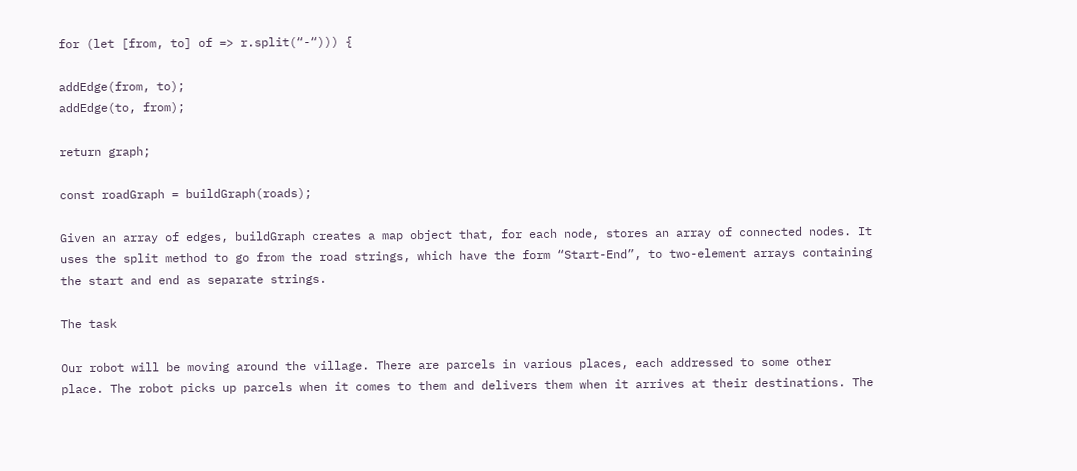for (let [from, to] of => r.split(“-“))) {

addEdge(from, to);
addEdge(to, from);

return graph;

const roadGraph = buildGraph(roads);

Given an array of edges, buildGraph creates a map object that, for each node, stores an array of connected nodes. It uses the split method to go from the road strings, which have the form “Start-End”, to two-element arrays containing the start and end as separate strings.

The task

Our robot will be moving around the village. There are parcels in various places, each addressed to some other place. The robot picks up parcels when it comes to them and delivers them when it arrives at their destinations. The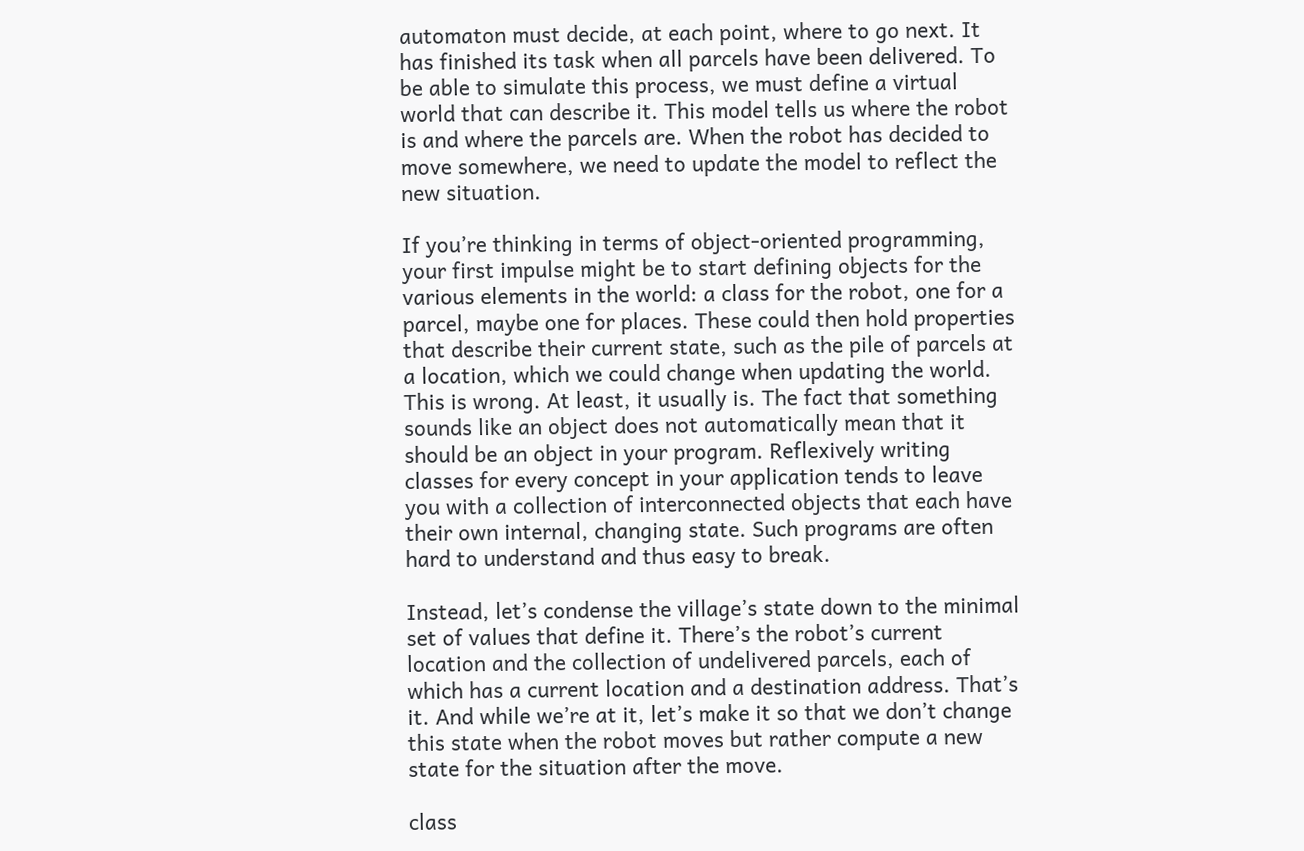automaton must decide, at each point, where to go next. It has finished its task when all parcels have been delivered. To be able to simulate this process, we must define a virtual world that can describe it. This model tells us where the robot is and where the parcels are. When the robot has decided to move somewhere, we need to update the model to reflect the new situation.

If you’re thinking in terms of object-oriented programming, your first impulse might be to start defining objects for the various elements in the world: a class for the robot, one for a parcel, maybe one for places. These could then hold properties that describe their current state, such as the pile of parcels at a location, which we could change when updating the world. This is wrong. At least, it usually is. The fact that something sounds like an object does not automatically mean that it should be an object in your program. Reflexively writing classes for every concept in your application tends to leave you with a collection of interconnected objects that each have their own internal, changing state. Such programs are often hard to understand and thus easy to break.

Instead, let’s condense the village’s state down to the minimal set of values that define it. There’s the robot’s current location and the collection of undelivered parcels, each of which has a current location and a destination address. That’s it. And while we’re at it, let’s make it so that we don’t change this state when the robot moves but rather compute a new state for the situation after the move.

class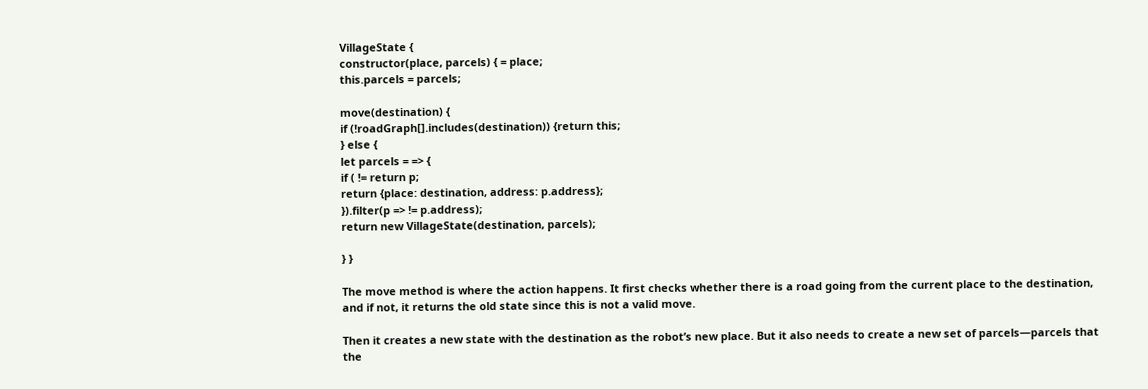VillageState {
constructor(place, parcels) { = place;
this.parcels = parcels;

move(destination) {
if (!roadGraph[].includes(destination)) {return this;
} else {
let parcels = => {
if ( != return p;
return {place: destination, address: p.address};
}).filter(p => != p.address);
return new VillageState(destination, parcels);

} }

The move method is where the action happens. It first checks whether there is a road going from the current place to the destination, and if not, it returns the old state since this is not a valid move.

Then it creates a new state with the destination as the robot’s new place. But it also needs to create a new set of parcels—parcels that the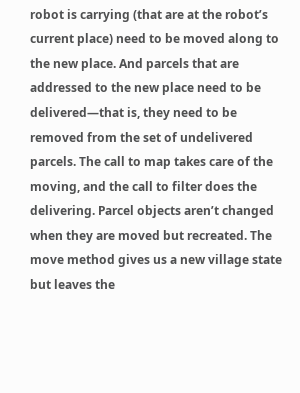robot is carrying (that are at the robot’s current place) need to be moved along to the new place. And parcels that are addressed to the new place need to be delivered—that is, they need to be removed from the set of undelivered parcels. The call to map takes care of the moving, and the call to filter does the delivering. Parcel objects aren’t changed when they are moved but recreated. The move method gives us a new village state but leaves the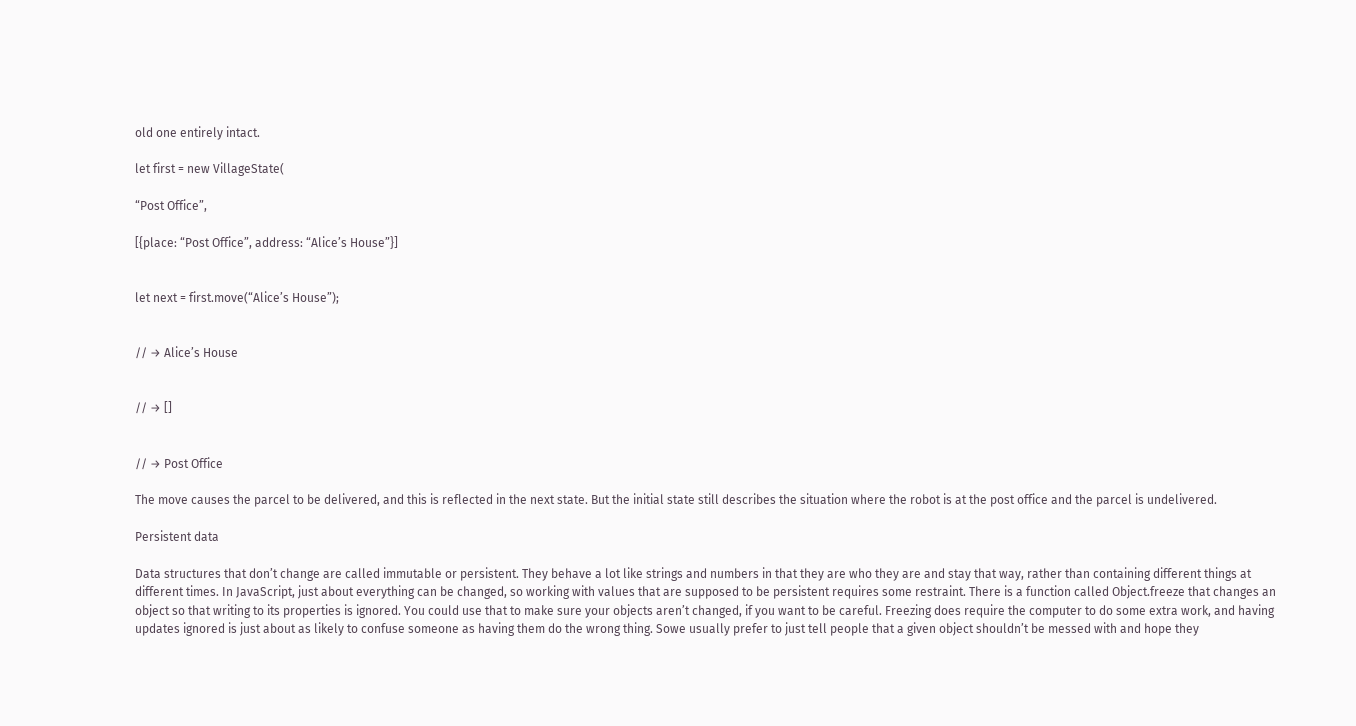old one entirely intact.

let first = new VillageState(

“Post Office”,

[{place: “Post Office”, address: “Alice’s House”}]


let next = first.move(“Alice’s House”);


// → Alice’s House


// → []


// → Post Office

The move causes the parcel to be delivered, and this is reflected in the next state. But the initial state still describes the situation where the robot is at the post office and the parcel is undelivered.

Persistent data

Data structures that don’t change are called immutable or persistent. They behave a lot like strings and numbers in that they are who they are and stay that way, rather than containing different things at different times. In JavaScript, just about everything can be changed, so working with values that are supposed to be persistent requires some restraint. There is a function called Object.freeze that changes an object so that writing to its properties is ignored. You could use that to make sure your objects aren’t changed, if you want to be careful. Freezing does require the computer to do some extra work, and having updates ignored is just about as likely to confuse someone as having them do the wrong thing. Sowe usually prefer to just tell people that a given object shouldn’t be messed with and hope they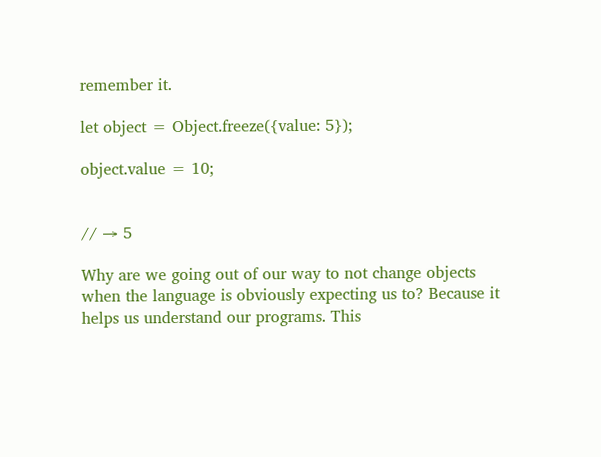remember it.

let object = Object.freeze({value: 5});

object.value = 10;


// → 5

Why are we going out of our way to not change objects when the language is obviously expecting us to? Because it helps us understand our programs. This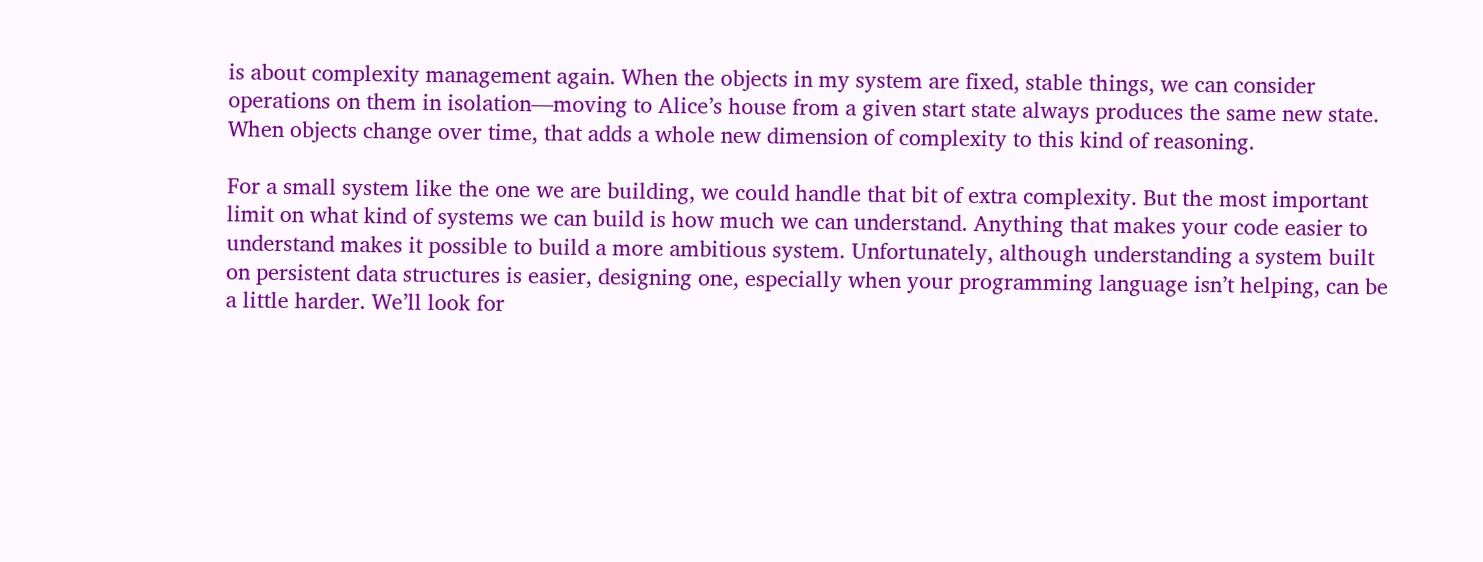is about complexity management again. When the objects in my system are fixed, stable things, we can consider operations on them in isolation—moving to Alice’s house from a given start state always produces the same new state. When objects change over time, that adds a whole new dimension of complexity to this kind of reasoning.

For a small system like the one we are building, we could handle that bit of extra complexity. But the most important limit on what kind of systems we can build is how much we can understand. Anything that makes your code easier to understand makes it possible to build a more ambitious system. Unfortunately, although understanding a system built on persistent data structures is easier, designing one, especially when your programming language isn’t helping, can be a little harder. We’ll look for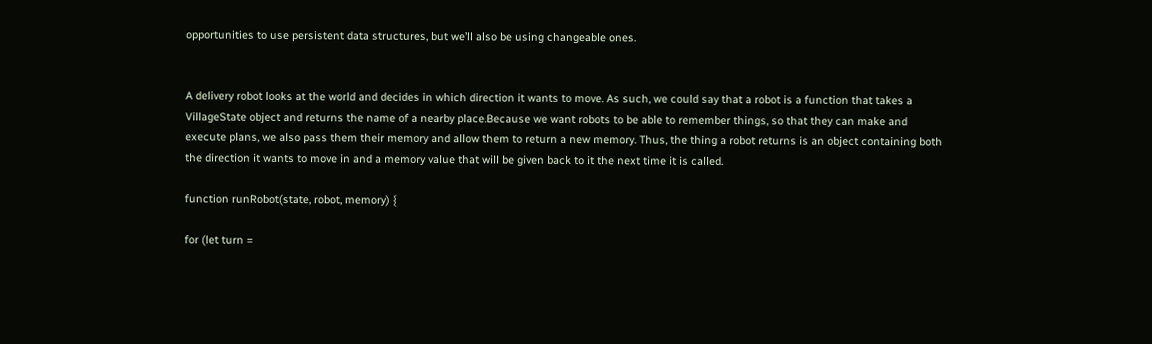opportunities to use persistent data structures, but we’ll also be using changeable ones.


A delivery robot looks at the world and decides in which direction it wants to move. As such, we could say that a robot is a function that takes a VillageState object and returns the name of a nearby place.Because we want robots to be able to remember things, so that they can make and execute plans, we also pass them their memory and allow them to return a new memory. Thus, the thing a robot returns is an object containing both the direction it wants to move in and a memory value that will be given back to it the next time it is called.

function runRobot(state, robot, memory) {

for (let turn =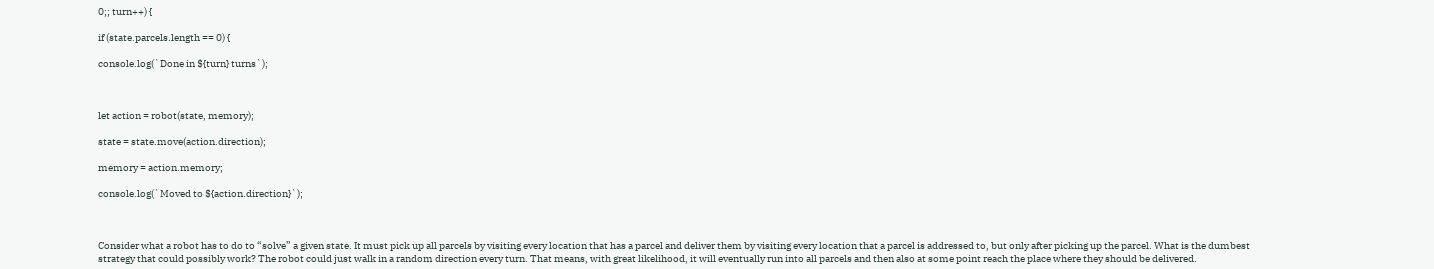0;; turn++) {

if (state.parcels.length == 0) {

console.log(`Done in ${turn} turns`);



let action = robot(state, memory);

state = state.move(action.direction);

memory = action.memory;

console.log(`Moved to ${action.direction}`);



Consider what a robot has to do to “solve” a given state. It must pick up all parcels by visiting every location that has a parcel and deliver them by visiting every location that a parcel is addressed to, but only after picking up the parcel. What is the dumbest strategy that could possibly work? The robot could just walk in a random direction every turn. That means, with great likelihood, it will eventually run into all parcels and then also at some point reach the place where they should be delivered.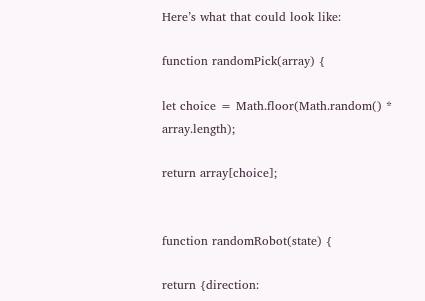Here’s what that could look like:

function randomPick(array) {

let choice = Math.floor(Math.random() * array.length);

return array[choice];


function randomRobot(state) {

return {direction: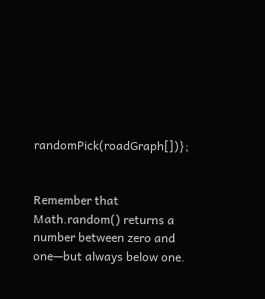randomPick(roadGraph[])};


Remember that Math.random() returns a number between zero and one—but always below one.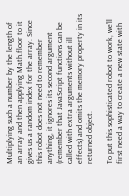Multiplying such a number by the length of an array and then applying Math.floor to it gives us a random index for the array. Since this robot does not need to remember anything, it ignores its second argument (remember that JavaScript functions can be called with extra arguments without ill effects) and omits the memory property in its returned object.

To put this sophisticated robot to work, we’ll first need a way to create a new state with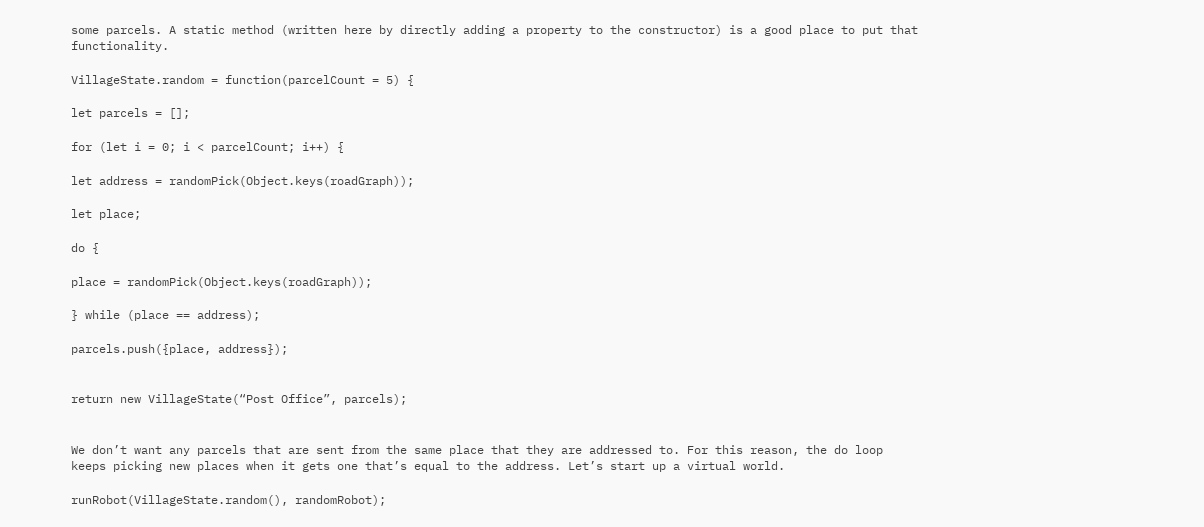some parcels. A static method (written here by directly adding a property to the constructor) is a good place to put that functionality.

VillageState.random = function(parcelCount = 5) {

let parcels = [];

for (let i = 0; i < parcelCount; i++) {

let address = randomPick(Object.keys(roadGraph));

let place;

do {

place = randomPick(Object.keys(roadGraph));

} while (place == address);

parcels.push({place, address});


return new VillageState(“Post Office”, parcels);


We don’t want any parcels that are sent from the same place that they are addressed to. For this reason, the do loop keeps picking new places when it gets one that’s equal to the address. Let’s start up a virtual world.

runRobot(VillageState.random(), randomRobot);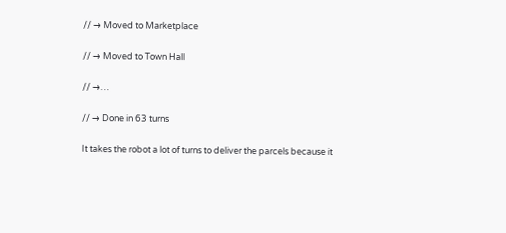// → Moved to Marketplace

// → Moved to Town Hall

// →…

// → Done in 63 turns

It takes the robot a lot of turns to deliver the parcels because it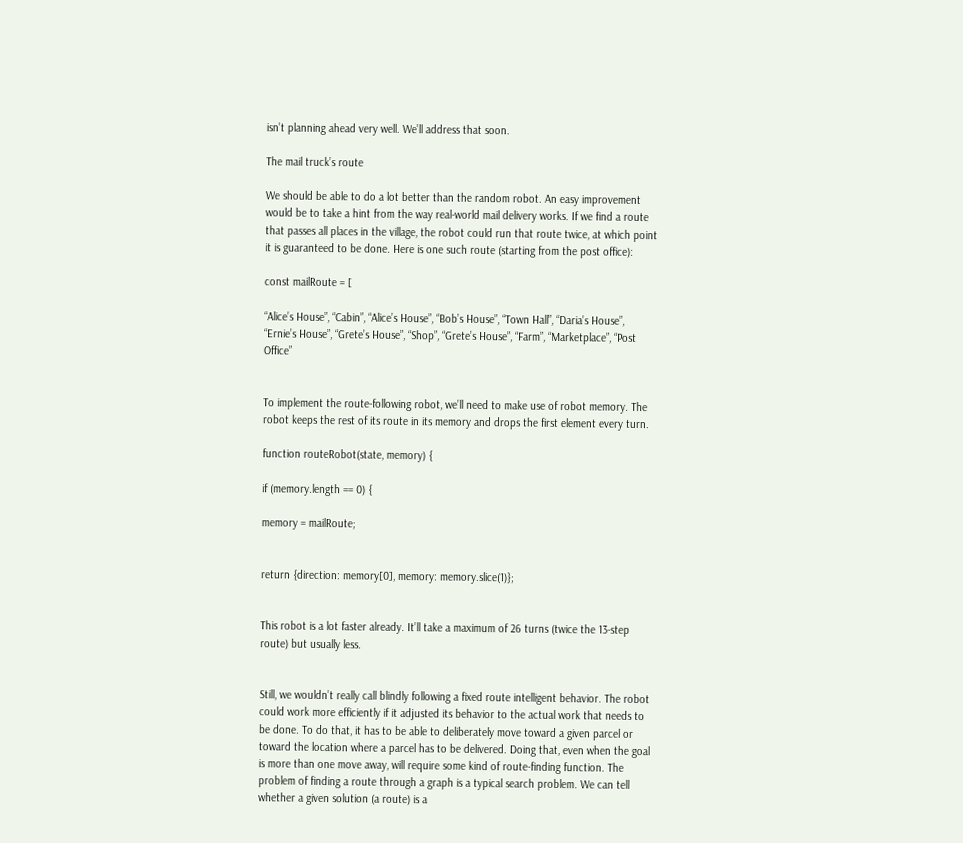isn’t planning ahead very well. We’ll address that soon.

The mail truck’s route

We should be able to do a lot better than the random robot. An easy improvement would be to take a hint from the way real-world mail delivery works. If we find a route that passes all places in the village, the robot could run that route twice, at which point it is guaranteed to be done. Here is one such route (starting from the post office):

const mailRoute = [

“Alice’s House”, “Cabin”, “Alice’s House”, “Bob’s House”, “Town Hall”, “Daria’s House”, “Ernie’s House”, “Grete’s House”, “Shop”, “Grete’s House”, “Farm”, “Marketplace”, “Post Office”


To implement the route-following robot, we’ll need to make use of robot memory. The robot keeps the rest of its route in its memory and drops the first element every turn.

function routeRobot(state, memory) {

if (memory.length == 0) {

memory = mailRoute;


return {direction: memory[0], memory: memory.slice(1)};


This robot is a lot faster already. It’ll take a maximum of 26 turns (twice the 13-step route) but usually less.


Still, we wouldn’t really call blindly following a fixed route intelligent behavior. The robot could work more efficiently if it adjusted its behavior to the actual work that needs to be done. To do that, it has to be able to deliberately move toward a given parcel or toward the location where a parcel has to be delivered. Doing that, even when the goal is more than one move away, will require some kind of route-finding function. The problem of finding a route through a graph is a typical search problem. We can tell whether a given solution (a route) is a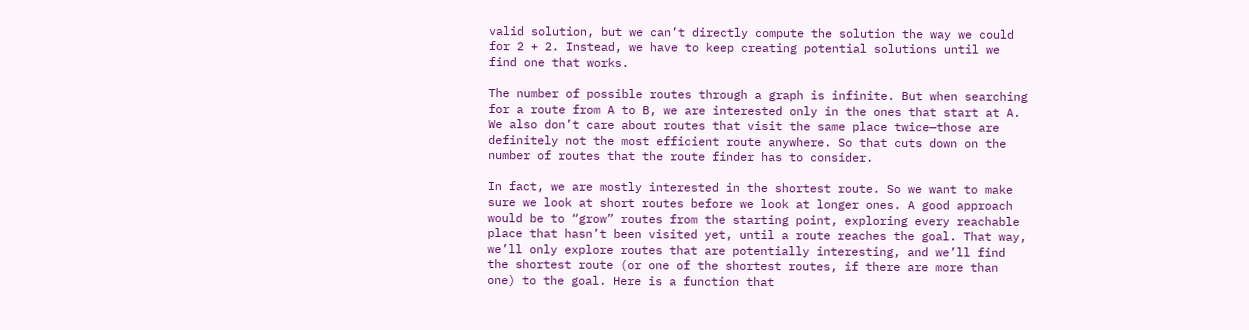valid solution, but we can’t directly compute the solution the way we could for 2 + 2. Instead, we have to keep creating potential solutions until we find one that works.

The number of possible routes through a graph is infinite. But when searching for a route from A to B, we are interested only in the ones that start at A. We also don’t care about routes that visit the same place twice—those are definitely not the most efficient route anywhere. So that cuts down on the number of routes that the route finder has to consider.

In fact, we are mostly interested in the shortest route. So we want to make sure we look at short routes before we look at longer ones. A good approach would be to “grow” routes from the starting point, exploring every reachable place that hasn’t been visited yet, until a route reaches the goal. That way, we’ll only explore routes that are potentially interesting, and we’ll find the shortest route (or one of the shortest routes, if there are more than one) to the goal. Here is a function that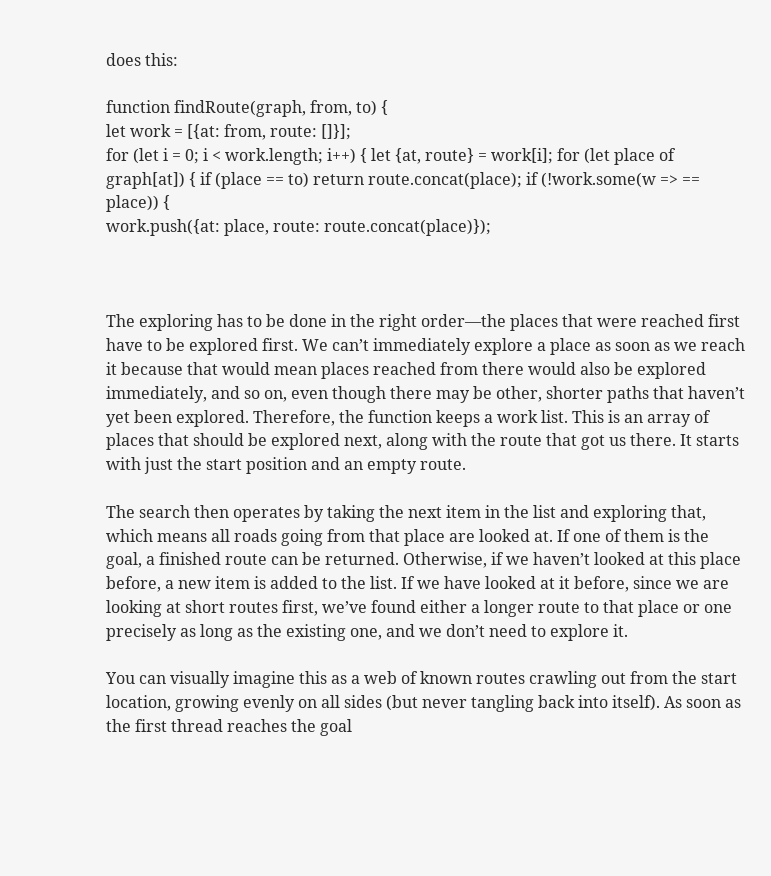does this:

function findRoute(graph, from, to) {
let work = [{at: from, route: []}];
for (let i = 0; i < work.length; i++) { let {at, route} = work[i]; for (let place of graph[at]) { if (place == to) return route.concat(place); if (!work.some(w => == place)) {
work.push({at: place, route: route.concat(place)});



The exploring has to be done in the right order—the places that were reached first have to be explored first. We can’t immediately explore a place as soon as we reach it because that would mean places reached from there would also be explored immediately, and so on, even though there may be other, shorter paths that haven’t yet been explored. Therefore, the function keeps a work list. This is an array of places that should be explored next, along with the route that got us there. It starts with just the start position and an empty route.

The search then operates by taking the next item in the list and exploring that, which means all roads going from that place are looked at. If one of them is the goal, a finished route can be returned. Otherwise, if we haven’t looked at this place before, a new item is added to the list. If we have looked at it before, since we are looking at short routes first, we’ve found either a longer route to that place or one precisely as long as the existing one, and we don’t need to explore it.

You can visually imagine this as a web of known routes crawling out from the start location, growing evenly on all sides (but never tangling back into itself). As soon as the first thread reaches the goal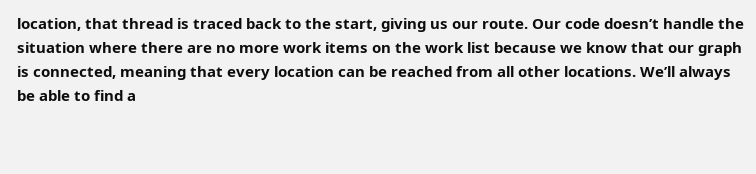location, that thread is traced back to the start, giving us our route. Our code doesn’t handle the situation where there are no more work items on the work list because we know that our graph is connected, meaning that every location can be reached from all other locations. We’ll always be able to find a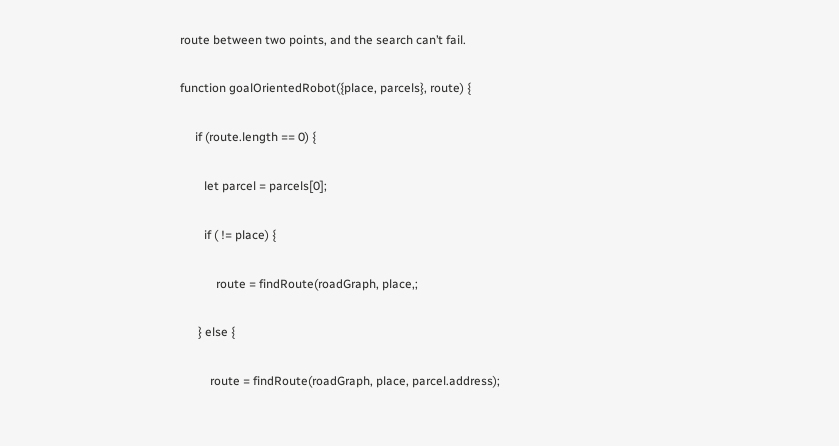route between two points, and the search can’t fail.

function goalOrientedRobot({place, parcels}, route) {

     if (route.length == 0) {

        let parcel = parcels[0];

        if ( != place) {

            route = findRoute(roadGraph, place,;

      } else {

          route = findRoute(roadGraph, place, parcel.address);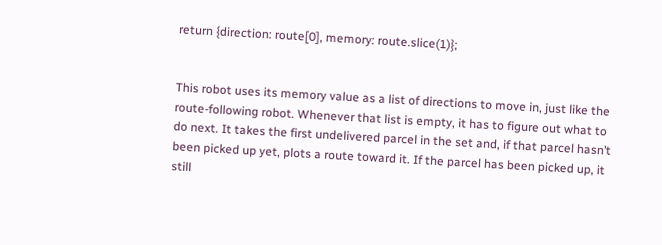return {direction: route[0], memory: route.slice(1)};


This robot uses its memory value as a list of directions to move in, just like the route-following robot. Whenever that list is empty, it has to figure out what to do next. It takes the first undelivered parcel in the set and, if that parcel hasn’t been picked up yet, plots a route toward it. If the parcel has been picked up, it still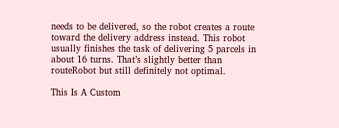needs to be delivered, so the robot creates a route toward the delivery address instead. This robot usually finishes the task of delivering 5 parcels in about 16 turns. That’s slightly better than routeRobot but still definitely not optimal.

This Is A Custom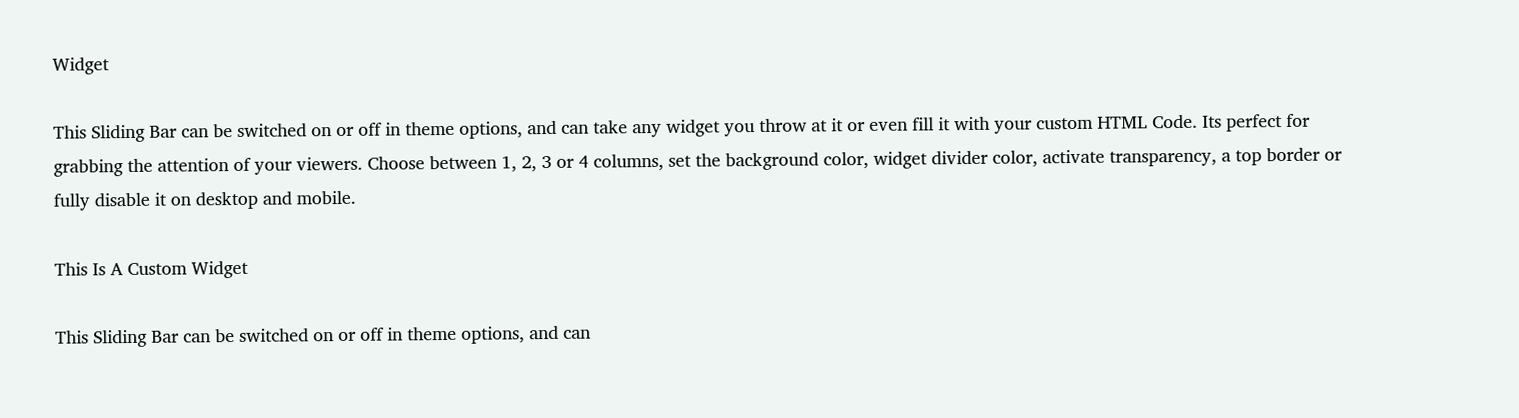Widget

This Sliding Bar can be switched on or off in theme options, and can take any widget you throw at it or even fill it with your custom HTML Code. Its perfect for grabbing the attention of your viewers. Choose between 1, 2, 3 or 4 columns, set the background color, widget divider color, activate transparency, a top border or fully disable it on desktop and mobile.

This Is A Custom Widget

This Sliding Bar can be switched on or off in theme options, and can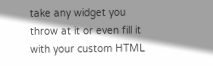take any widget you throw at it or even fill it with your custom HTML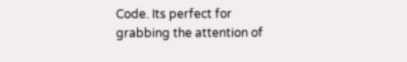Code. Its perfect for grabbing the attention of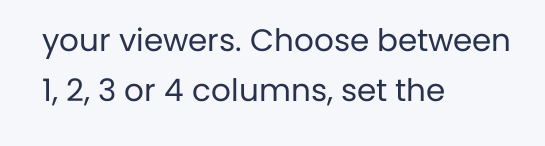your viewers. Choose between 1, 2, 3 or 4 columns, set the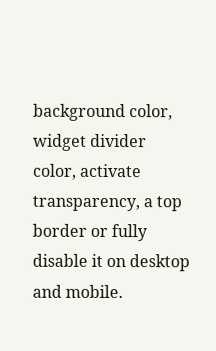background color, widget divider color, activate transparency, a top border or fully disable it on desktop and mobile.